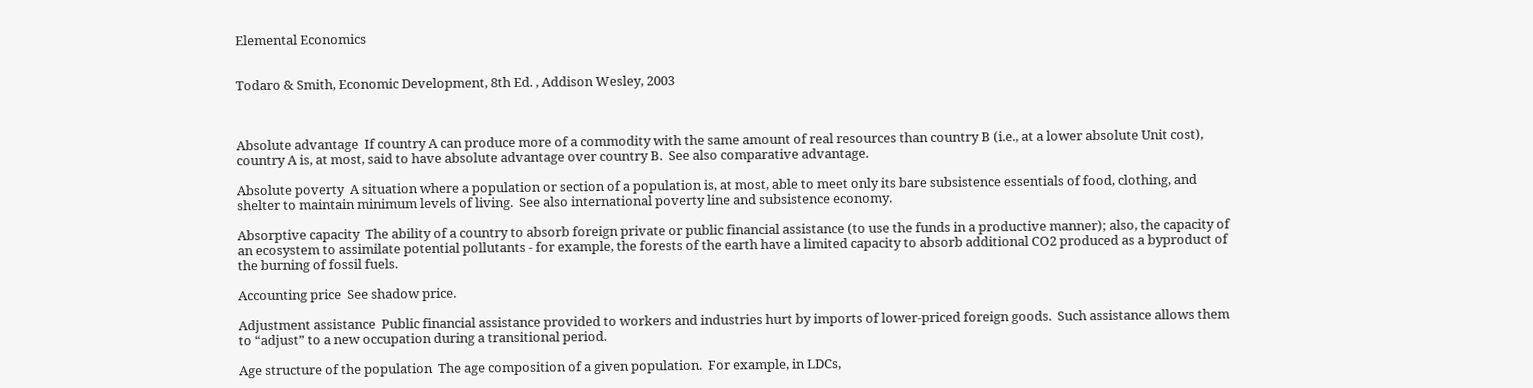Elemental Economics


Todaro & Smith, Economic Development, 8th Ed. , Addison Wesley, 2003



Absolute advantage  If country A can produce more of a commodity with the same amount of real resources than country B (i.e., at a lower absolute Unit cost), country A is, at most, said to have absolute advantage over country B.  See also comparative advantage.

Absolute poverty  A situation where a population or section of a population is, at most, able to meet only its bare subsistence essentials of food, clothing, and shelter to maintain minimum levels of living.  See also international poverty line and subsistence economy.

Absorptive capacity  The ability of a country to absorb foreign private or public financial assistance (to use the funds in a productive manner); also, the capacity of an ecosystem to assimilate potential pollutants - for example, the forests of the earth have a limited capacity to absorb additional CO2 produced as a byproduct of the burning of fossil fuels.

Accounting price  See shadow price.

Adjustment assistance  Public financial assistance provided to workers and industries hurt by imports of lower-priced foreign goods.  Such assistance allows them to “adjust” to a new occupation during a transitional period.

Age structure of the population  The age composition of a given population.  For example, in LDCs,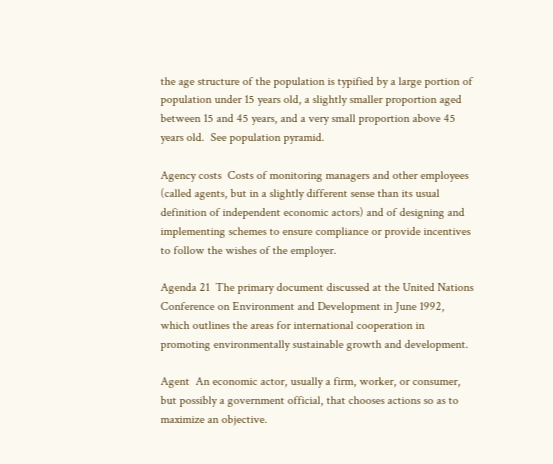the age structure of the population is typified by a large portion of population under 15 years old, a slightly smaller proportion aged between 15 and 45 years, and a very small proportion above 45 years old.  See population pyramid.

Agency costs  Costs of monitoring managers and other employees (called agents, but in a slightly different sense than its usual definition of independent economic actors) and of designing and implementing schemes to ensure compliance or provide incentives to follow the wishes of the employer.

Agenda 21  The primary document discussed at the United Nations Conference on Environment and Development in June 1992, which outlines the areas for international cooperation in promoting environmentally sustainable growth and development.

Agent  An economic actor, usually a firm, worker, or consumer, but possibly a government official, that chooses actions so as to maximize an objective.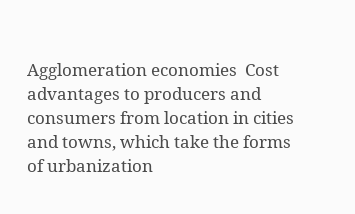Agglomeration economies  Cost advantages to producers and consumers from location in cities and towns, which take the forms of urbanization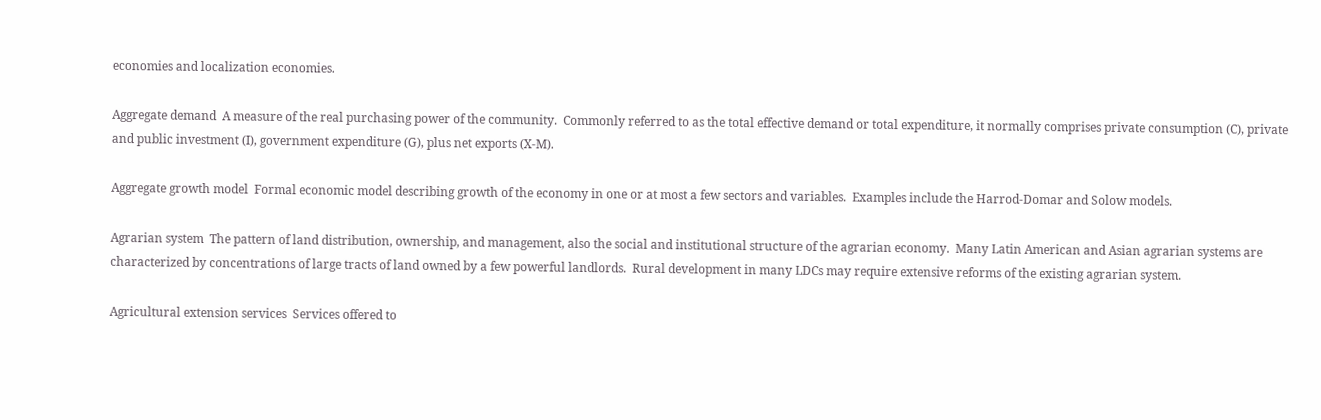economies and localization economies.

Aggregate demand  A measure of the real purchasing power of the community.  Commonly referred to as the total effective demand or total expenditure, it normally comprises private consumption (C), private and public investment (I), government expenditure (G), plus net exports (X-M).

Aggregate growth model  Formal economic model describing growth of the economy in one or at most a few sectors and variables.  Examples include the Harrod-Domar and Solow models.

Agrarian system  The pattern of land distribution, ownership, and management, also the social and institutional structure of the agrarian economy.  Many Latin American and Asian agrarian systems are characterized by concentrations of large tracts of land owned by a few powerful landlords.  Rural development in many LDCs may require extensive reforms of the existing agrarian system.

Agricultural extension services  Services offered to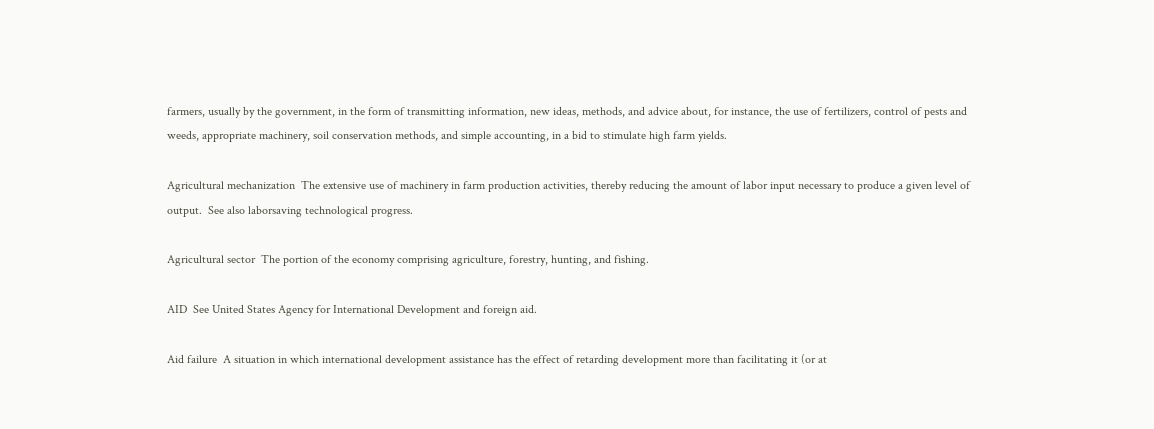farmers, usually by the government, in the form of transmitting information, new ideas, methods, and advice about, for instance, the use of fertilizers, control of pests and weeds, appropriate machinery, soil conservation methods, and simple accounting, in a bid to stimulate high farm yields.

Agricultural mechanization  The extensive use of machinery in farm production activities, thereby reducing the amount of labor input necessary to produce a given level of output.  See also laborsaving technological progress.

Agricultural sector  The portion of the economy comprising agriculture, forestry, hunting, and fishing.

AID  See United States Agency for International Development and foreign aid.

Aid failure  A situation in which international development assistance has the effect of retarding development more than facilitating it (or at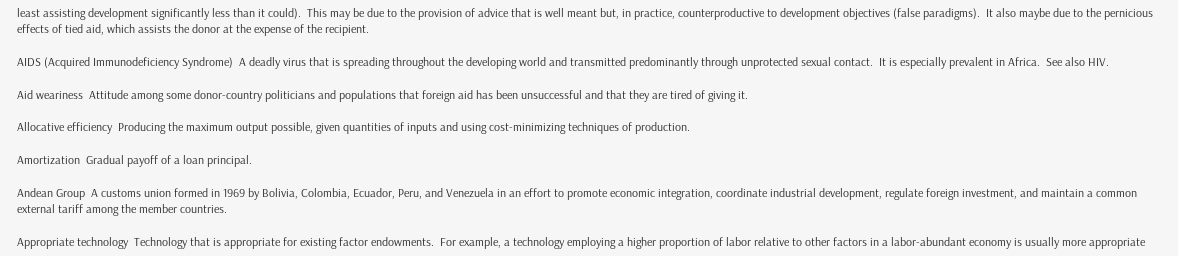least assisting development significantly less than it could).  This may be due to the provision of advice that is well meant but, in practice, counterproductive to development objectives (false paradigms).  It also maybe due to the pernicious effects of tied aid, which assists the donor at the expense of the recipient.

AIDS (Acquired Immunodeficiency Syndrome)  A deadly virus that is spreading throughout the developing world and transmitted predominantly through unprotected sexual contact.  It is especially prevalent in Africa.  See also HIV.

Aid weariness  Attitude among some donor-country politicians and populations that foreign aid has been unsuccessful and that they are tired of giving it.

Allocative efficiency  Producing the maximum output possible, given quantities of inputs and using cost-minimizing techniques of production.

Amortization  Gradual payoff of a loan principal.

Andean Group  A customs union formed in 1969 by Bolivia, Colombia, Ecuador, Peru, and Venezuela in an effort to promote economic integration, coordinate industrial development, regulate foreign investment, and maintain a common external tariff among the member countries.

Appropriate technology  Technology that is appropriate for existing factor endowments.  For example, a technology employing a higher proportion of labor relative to other factors in a labor-abundant economy is usually more appropriate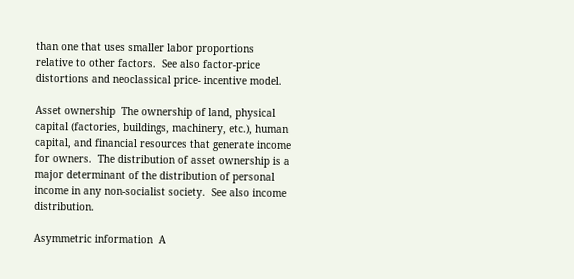than one that uses smaller labor proportions relative to other factors.  See also factor-price distortions and neoclassical price- incentive model.

Asset ownership  The ownership of land, physical capital (factories, buildings, machinery, etc.), human capital, and financial resources that generate income for owners.  The distribution of asset ownership is a major determinant of the distribution of personal income in any non-socialist society.  See also income distribution.

Asymmetric information  A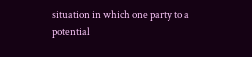situation in which one party to a potential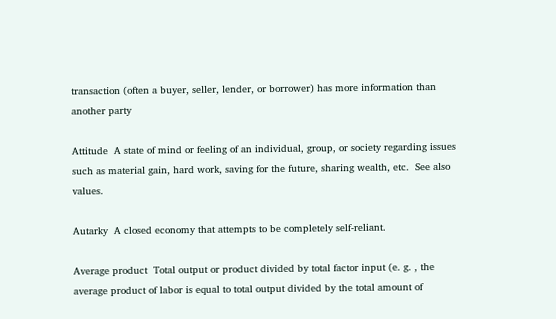transaction (often a buyer, seller, lender, or borrower) has more information than another party

Attitude  A state of mind or feeling of an individual, group, or society regarding issues such as material gain, hard work, saving for the future, sharing wealth, etc.  See also values.

Autarky  A closed economy that attempts to be completely self-reliant.

Average product  Total output or product divided by total factor input (e. g. , the average product of labor is equal to total output divided by the total amount of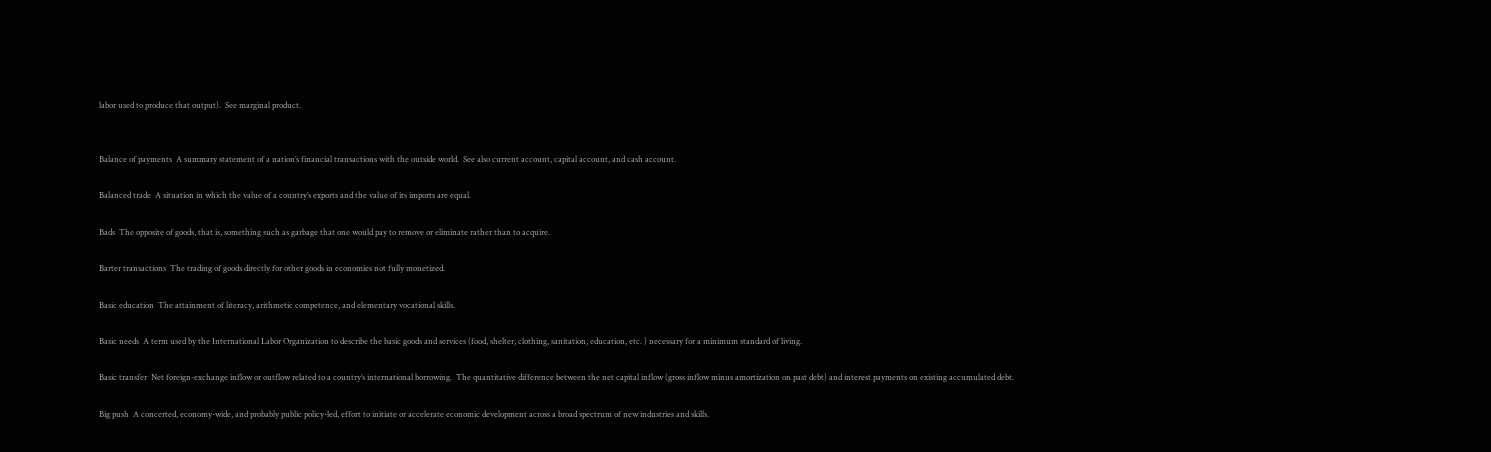labor used to produce that output).  See marginal product.


Balance of payments  A summary statement of a nation’s financial transactions with the outside world.  See also current account, capital account, and cash account.

Balanced trade  A situation in which the value of a country’s exports and the value of its imports are equal.

Bads  The opposite of goods, that is, something such as garbage that one would pay to remove or eliminate rather than to acquire.

Barter transactions  The trading of goods directly for other goods in economies not fully monetized.

Basic education  The attainment of literacy, arithmetic competence, and elementary vocational skills.

Basic needs  A term used by the International Labor Organization to describe the basic goods and services (food, shelter, clothing, sanitation, education, etc. ) necessary for a minimum standard of living.

Basic transfer  Net foreign-exchange inflow or outflow related to a country’s international borrowing.  The quantitative difference between the net capital inflow (gross inflow minus amortization on past debt) and interest payments on existing accumulated debt.

Big push  A concerted, economy-wide, and probably public policy-led, effort to initiate or accelerate economic development across a broad spectrum of new industries and skills.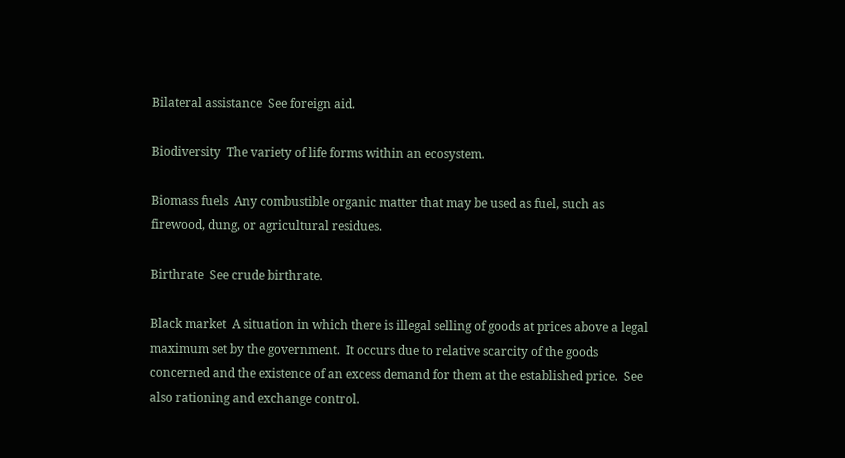Bilateral assistance  See foreign aid.

Biodiversity  The variety of life forms within an ecosystem.

Biomass fuels  Any combustible organic matter that may be used as fuel, such as firewood, dung, or agricultural residues.

Birthrate  See crude birthrate.

Black market  A situation in which there is illegal selling of goods at prices above a legal maximum set by the government.  It occurs due to relative scarcity of the goods concerned and the existence of an excess demand for them at the established price.  See also rationing and exchange control.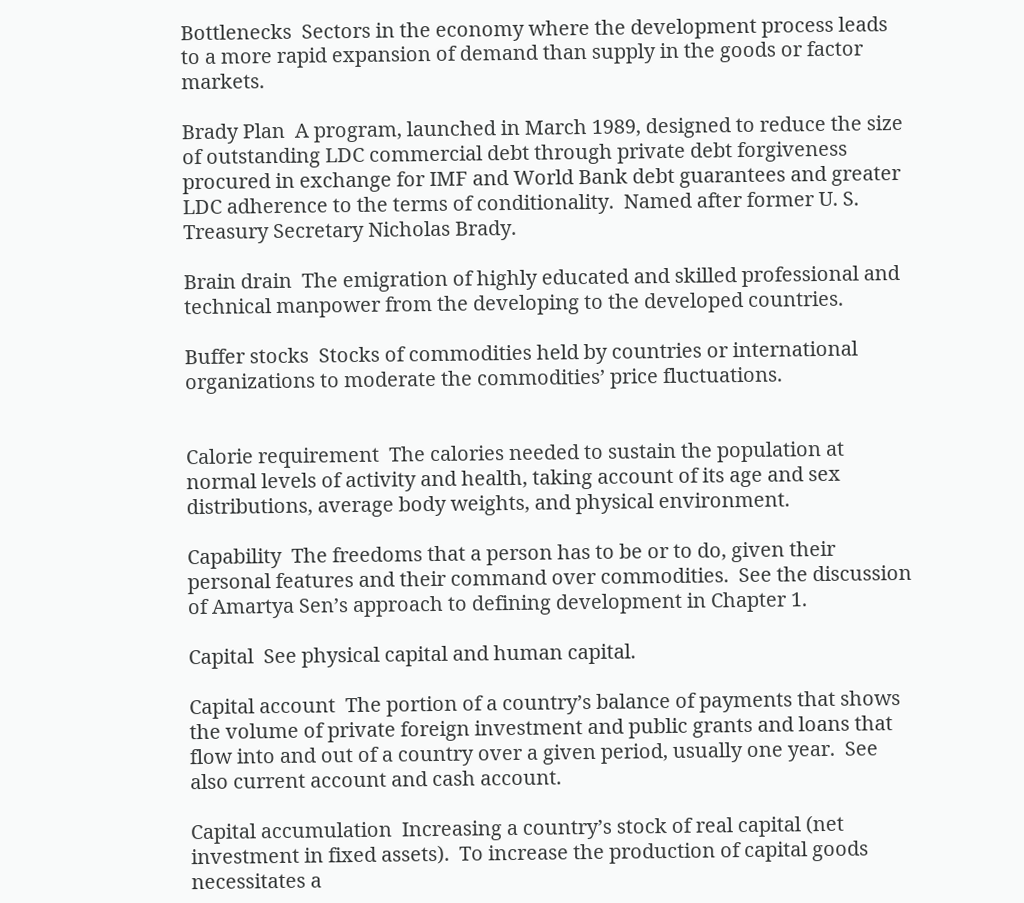Bottlenecks  Sectors in the economy where the development process leads to a more rapid expansion of demand than supply in the goods or factor markets.

Brady Plan  A program, launched in March 1989, designed to reduce the size of outstanding LDC commercial debt through private debt forgiveness procured in exchange for IMF and World Bank debt guarantees and greater LDC adherence to the terms of conditionality.  Named after former U. S. Treasury Secretary Nicholas Brady.

Brain drain  The emigration of highly educated and skilled professional and technical manpower from the developing to the developed countries.

Buffer stocks  Stocks of commodities held by countries or international organizations to moderate the commodities’ price fluctuations.


Calorie requirement  The calories needed to sustain the population at normal levels of activity and health, taking account of its age and sex distributions, average body weights, and physical environment.

Capability  The freedoms that a person has to be or to do, given their personal features and their command over commodities.  See the discussion of Amartya Sen’s approach to defining development in Chapter 1.

Capital  See physical capital and human capital.

Capital account  The portion of a country’s balance of payments that shows the volume of private foreign investment and public grants and loans that flow into and out of a country over a given period, usually one year.  See also current account and cash account.

Capital accumulation  Increasing a country’s stock of real capital (net investment in fixed assets).  To increase the production of capital goods necessitates a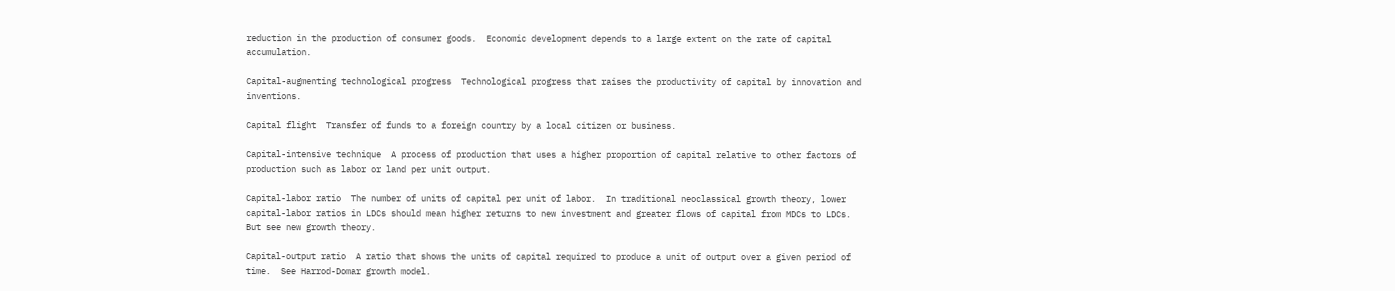reduction in the production of consumer goods.  Economic development depends to a large extent on the rate of capital accumulation.

Capital-augmenting technological progress  Technological progress that raises the productivity of capital by innovation and inventions.

Capital flight  Transfer of funds to a foreign country by a local citizen or business.

Capital-intensive technique  A process of production that uses a higher proportion of capital relative to other factors of production such as labor or land per unit output.

Capital-labor ratio  The number of units of capital per unit of labor.  In traditional neoclassical growth theory, lower capital-labor ratios in LDCs should mean higher returns to new investment and greater flows of capital from MDCs to LDCs.  But see new growth theory.

Capital-output ratio  A ratio that shows the units of capital required to produce a unit of output over a given period of time.  See Harrod-Domar growth model.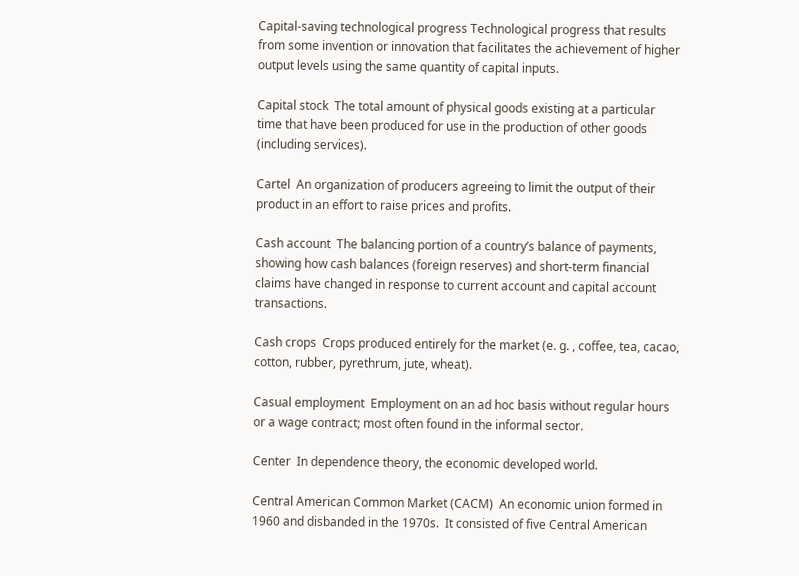Capital-saving technological progress Technological progress that results from some invention or innovation that facilitates the achievement of higher output levels using the same quantity of capital inputs.

Capital stock  The total amount of physical goods existing at a particular time that have been produced for use in the production of other goods (including services).

Cartel  An organization of producers agreeing to limit the output of their product in an effort to raise prices and profits.

Cash account  The balancing portion of a country’s balance of payments, showing how cash balances (foreign reserves) and short-term financial claims have changed in response to current account and capital account transactions.

Cash crops  Crops produced entirely for the market (e. g. , coffee, tea, cacao, cotton, rubber, pyrethrum, jute, wheat).

Casual employment  Employment on an ad hoc basis without regular hours or a wage contract; most often found in the informal sector.

Center  In dependence theory, the economic developed world.

Central American Common Market (CACM)  An economic union formed in 1960 and disbanded in the 1970s.  It consisted of five Central American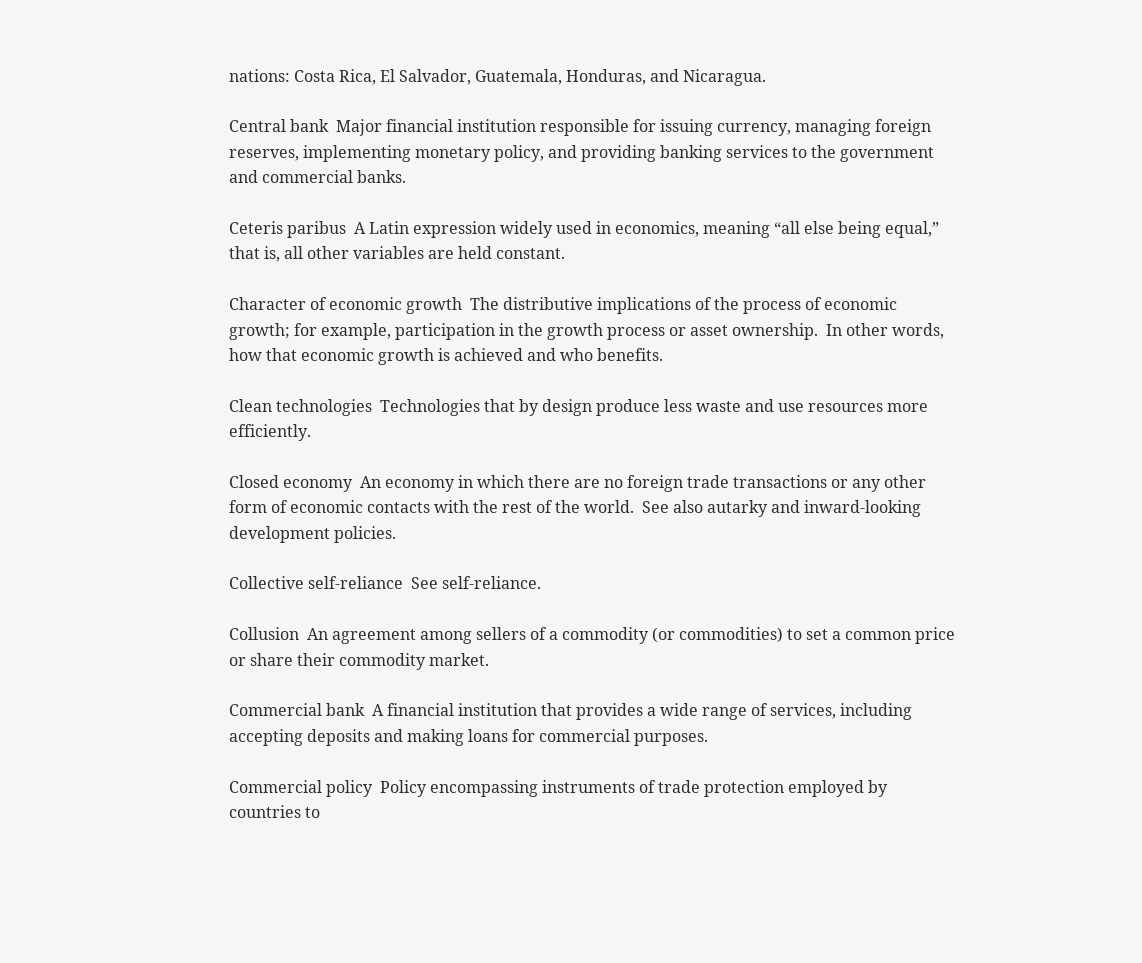nations: Costa Rica, El Salvador, Guatemala, Honduras, and Nicaragua.

Central bank  Major financial institution responsible for issuing currency, managing foreign reserves, implementing monetary policy, and providing banking services to the government and commercial banks.

Ceteris paribus  A Latin expression widely used in economics, meaning “all else being equal,” that is, all other variables are held constant.

Character of economic growth  The distributive implications of the process of economic growth; for example, participation in the growth process or asset ownership.  In other words, how that economic growth is achieved and who benefits.

Clean technologies  Technologies that by design produce less waste and use resources more efficiently.

Closed economy  An economy in which there are no foreign trade transactions or any other form of economic contacts with the rest of the world.  See also autarky and inward-looking development policies.

Collective self-reliance  See self-reliance.

Collusion  An agreement among sellers of a commodity (or commodities) to set a common price or share their commodity market.

Commercial bank  A financial institution that provides a wide range of services, including accepting deposits and making loans for commercial purposes.

Commercial policy  Policy encompassing instruments of trade protection employed by countries to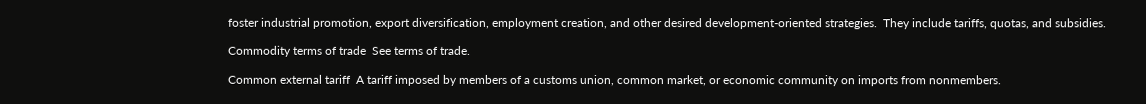foster industrial promotion, export diversification, employment creation, and other desired development-oriented strategies.  They include tariffs, quotas, and subsidies.

Commodity terms of trade  See terms of trade.

Common external tariff  A tariff imposed by members of a customs union, common market, or economic community on imports from nonmembers.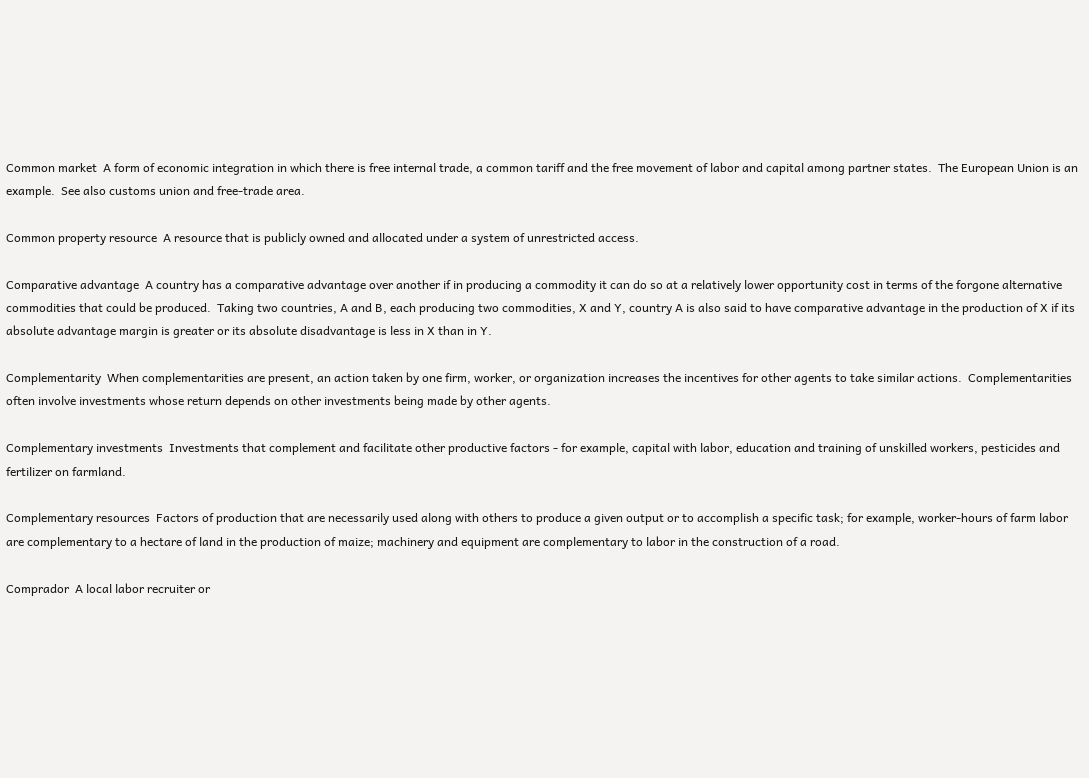Common market  A form of economic integration in which there is free internal trade, a common tariff and the free movement of labor and capital among partner states.  The European Union is an example.  See also customs union and free-trade area.

Common property resource  A resource that is publicly owned and allocated under a system of unrestricted access.

Comparative advantage  A country has a comparative advantage over another if in producing a commodity it can do so at a relatively lower opportunity cost in terms of the forgone alternative commodities that could be produced.  Taking two countries, A and B, each producing two commodities, X and Y, country A is also said to have comparative advantage in the production of X if its absolute advantage margin is greater or its absolute disadvantage is less in X than in Y.

Complementarity  When complementarities are present, an action taken by one firm, worker, or organization increases the incentives for other agents to take similar actions.  Complementarities often involve investments whose return depends on other investments being made by other agents.

Complementary investments  Investments that complement and facilitate other productive factors - for example, capital with labor, education and training of unskilled workers, pesticides and fertilizer on farmland.

Complementary resources  Factors of production that are necessarily used along with others to produce a given output or to accomplish a specific task; for example, worker-hours of farm labor are complementary to a hectare of land in the production of maize; machinery and equipment are complementary to labor in the construction of a road.

Comprador  A local labor recruiter or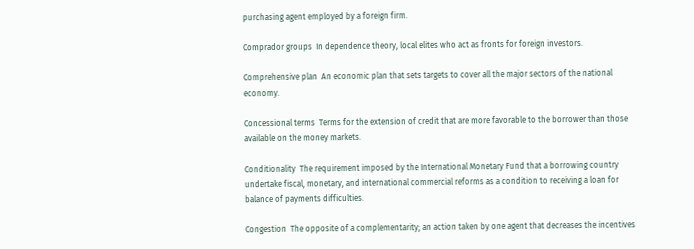purchasing agent employed by a foreign firm.

Comprador groups  In dependence theory, local elites who act as fronts for foreign investors.

Comprehensive plan  An economic plan that sets targets to cover all the major sectors of the national economy.

Concessional terms  Terms for the extension of credit that are more favorable to the borrower than those available on the money markets.

Conditionality  The requirement imposed by the International Monetary Fund that a borrowing country undertake fiscal, monetary, and international commercial reforms as a condition to receiving a loan for balance of payments difficulties.

Congestion  The opposite of a complementarity; an action taken by one agent that decreases the incentives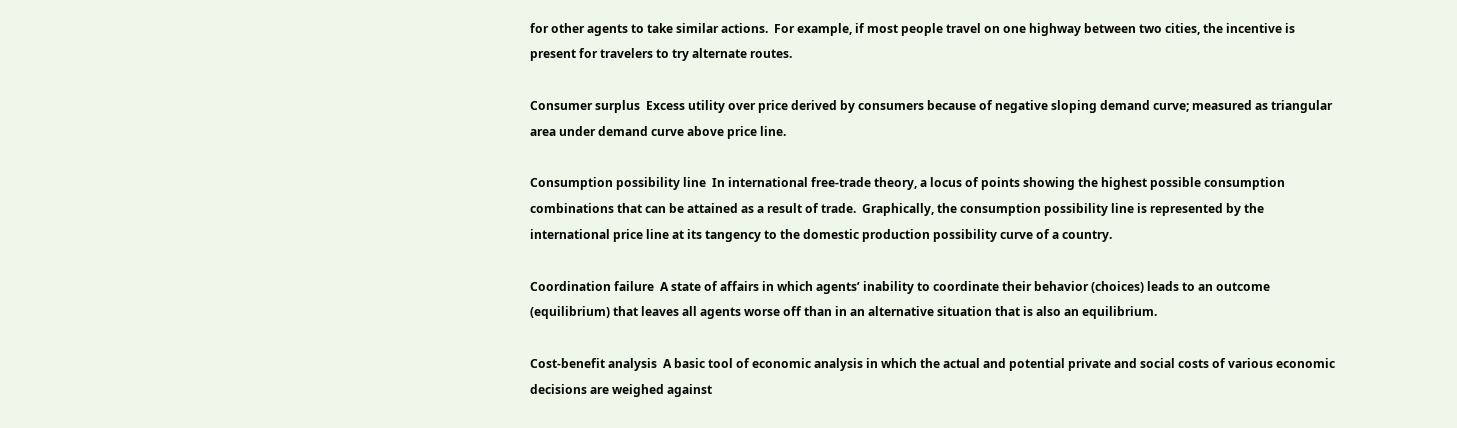for other agents to take similar actions.  For example, if most people travel on one highway between two cities, the incentive is present for travelers to try alternate routes.

Consumer surplus  Excess utility over price derived by consumers because of negative sloping demand curve; measured as triangular area under demand curve above price line.

Consumption possibility line  In international free-trade theory, a locus of points showing the highest possible consumption combinations that can be attained as a result of trade.  Graphically, the consumption possibility line is represented by the international price line at its tangency to the domestic production possibility curve of a country.

Coordination failure  A state of affairs in which agents’ inability to coordinate their behavior (choices) leads to an outcome (equilibrium) that leaves all agents worse off than in an alternative situation that is also an equilibrium.

Cost-benefit analysis  A basic tool of economic analysis in which the actual and potential private and social costs of various economic decisions are weighed against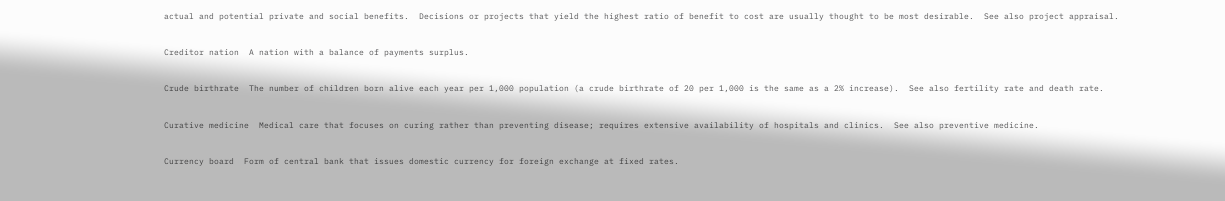actual and potential private and social benefits.  Decisions or projects that yield the highest ratio of benefit to cost are usually thought to be most desirable.  See also project appraisal.

Creditor nation  A nation with a balance of payments surplus.

Crude birthrate  The number of children born alive each year per 1,000 population (a crude birthrate of 20 per 1,000 is the same as a 2% increase).  See also fertility rate and death rate.

Curative medicine  Medical care that focuses on curing rather than preventing disease; requires extensive availability of hospitals and clinics.  See also preventive medicine.

Currency board  Form of central bank that issues domestic currency for foreign exchange at fixed rates.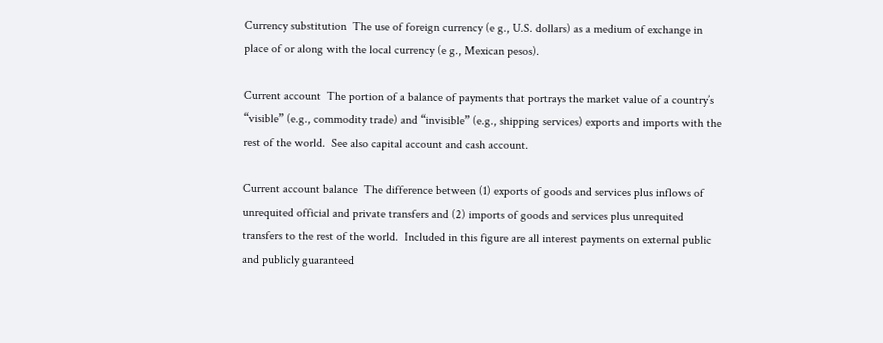Currency substitution  The use of foreign currency (e g., U.S. dollars) as a medium of exchange in place of or along with the local currency (e g., Mexican pesos).

Current account  The portion of a balance of payments that portrays the market value of a country’s “visible” (e.g., commodity trade) and “invisible” (e.g., shipping services) exports and imports with the rest of the world.  See also capital account and cash account.

Current account balance  The difference between (1) exports of goods and services plus inflows of unrequited official and private transfers and (2) imports of goods and services plus unrequited transfers to the rest of the world.  Included in this figure are all interest payments on external public and publicly guaranteed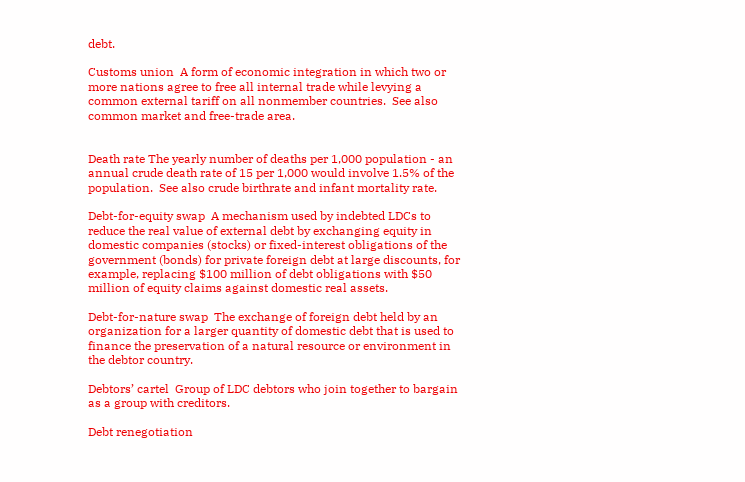debt.

Customs union  A form of economic integration in which two or more nations agree to free all internal trade while levying a common external tariff on all nonmember countries.  See also common market and free-trade area.


Death rate The yearly number of deaths per 1,000 population - an annual crude death rate of 15 per 1,000 would involve 1.5% of the population.  See also crude birthrate and infant mortality rate.

Debt-for-equity swap  A mechanism used by indebted LDCs to reduce the real value of external debt by exchanging equity in domestic companies (stocks) or fixed-interest obligations of the government (bonds) for private foreign debt at large discounts, for example, replacing $100 million of debt obligations with $50 million of equity claims against domestic real assets.

Debt-for-nature swap  The exchange of foreign debt held by an organization for a larger quantity of domestic debt that is used to finance the preservation of a natural resource or environment in the debtor country.

Debtors’ cartel  Group of LDC debtors who join together to bargain as a group with creditors.

Debt renegotiation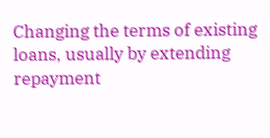Changing the terms of existing loans, usually by extending repayment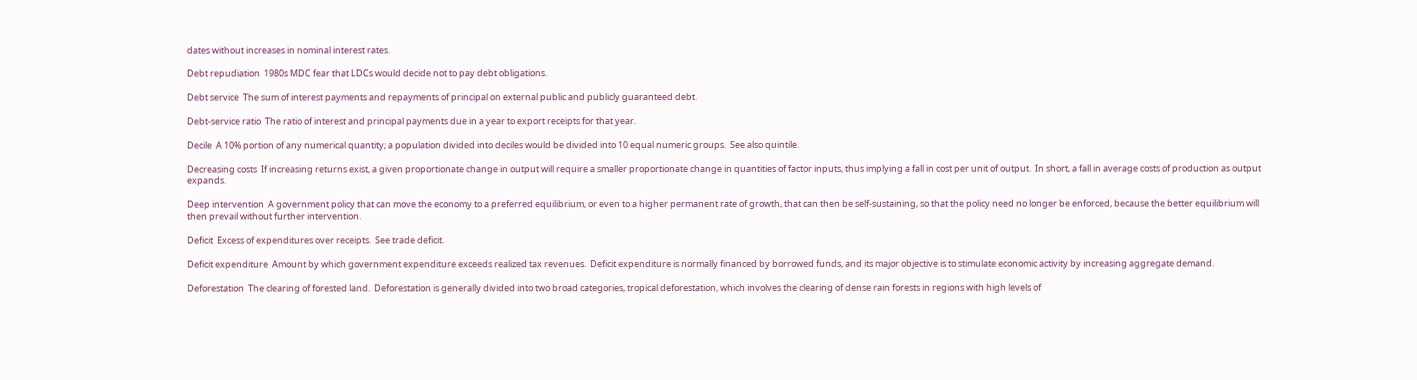dates without increases in nominal interest rates.

Debt repudiation  1980s MDC fear that LDCs would decide not to pay debt obligations.

Debt service  The sum of interest payments and repayments of principal on external public and publicly guaranteed debt.

Debt-service ratio  The ratio of interest and principal payments due in a year to export receipts for that year.

Decile  A 10% portion of any numerical quantity; a population divided into deciles would be divided into 10 equal numeric groups.  See also quintile.

Decreasing costs  If increasing returns exist, a given proportionate change in output will require a smaller proportionate change in quantities of factor inputs, thus implying a fall in cost per unit of output.  In short, a fall in average costs of production as output expands.

Deep intervention  A government policy that can move the economy to a preferred equilibrium, or even to a higher permanent rate of growth, that can then be self-sustaining, so that the policy need no longer be enforced, because the better equilibrium will then prevail without further intervention.

Deficit  Excess of expenditures over receipts.  See trade deficit.

Deficit expenditure  Amount by which government expenditure exceeds realized tax revenues.  Deficit expenditure is normally financed by borrowed funds, and its major objective is to stimulate economic activity by increasing aggregate demand.

Deforestation  The clearing of forested land.  Deforestation is generally divided into two broad categories, tropical deforestation, which involves the clearing of dense rain forests in regions with high levels of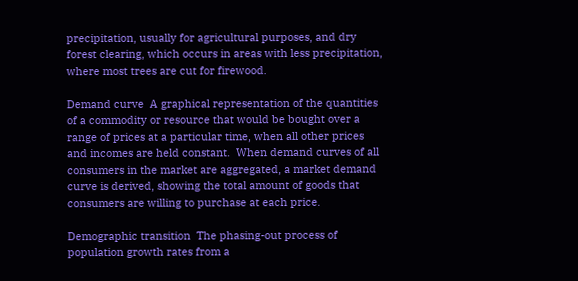precipitation, usually for agricultural purposes, and dry forest clearing, which occurs in areas with less precipitation, where most trees are cut for firewood.

Demand curve  A graphical representation of the quantities of a commodity or resource that would be bought over a range of prices at a particular time, when all other prices and incomes are held constant.  When demand curves of all consumers in the market are aggregated, a market demand curve is derived, showing the total amount of goods that consumers are willing to purchase at each price.

Demographic transition  The phasing-out process of population growth rates from a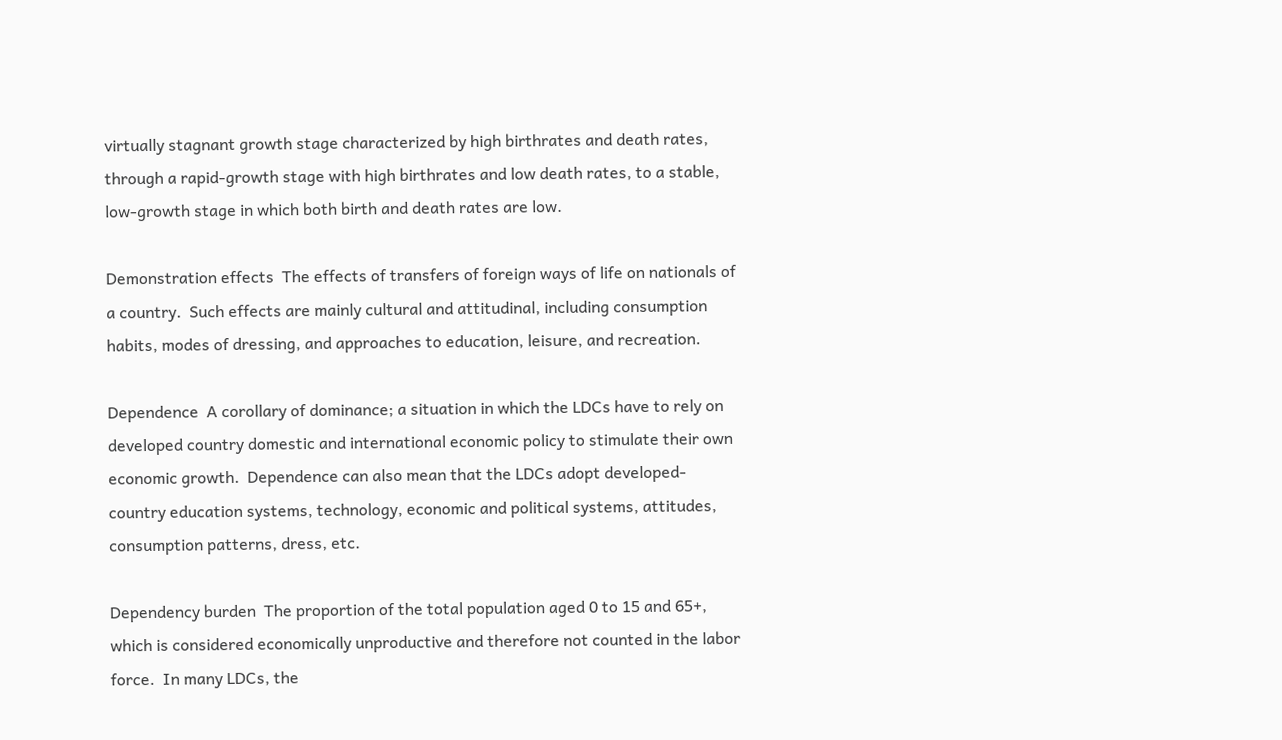virtually stagnant growth stage characterized by high birthrates and death rates, through a rapid-growth stage with high birthrates and low death rates, to a stable, low-growth stage in which both birth and death rates are low.

Demonstration effects  The effects of transfers of foreign ways of life on nationals of a country.  Such effects are mainly cultural and attitudinal, including consumption habits, modes of dressing, and approaches to education, leisure, and recreation.

Dependence  A corollary of dominance; a situation in which the LDCs have to rely on developed country domestic and international economic policy to stimulate their own economic growth.  Dependence can also mean that the LDCs adopt developed-country education systems, technology, economic and political systems, attitudes, consumption patterns, dress, etc.

Dependency burden  The proportion of the total population aged 0 to 15 and 65+, which is considered economically unproductive and therefore not counted in the labor force.  In many LDCs, the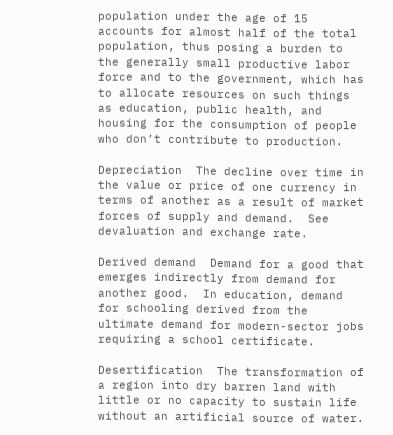population under the age of 15 accounts for almost half of the total population, thus posing a burden to the generally small productive labor force and to the government, which has to allocate resources on such things as education, public health, and housing for the consumption of people who don’t contribute to production.

Depreciation  The decline over time in the value or price of one currency in terms of another as a result of market forces of supply and demand.  See devaluation and exchange rate.

Derived demand  Demand for a good that emerges indirectly from demand for another good.  In education, demand for schooling derived from the ultimate demand for modern-sector jobs requiring a school certificate.

Desertification  The transformation of a region into dry barren land with little or no capacity to sustain life without an artificial source of water.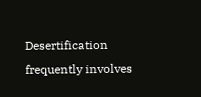Desertification frequently involves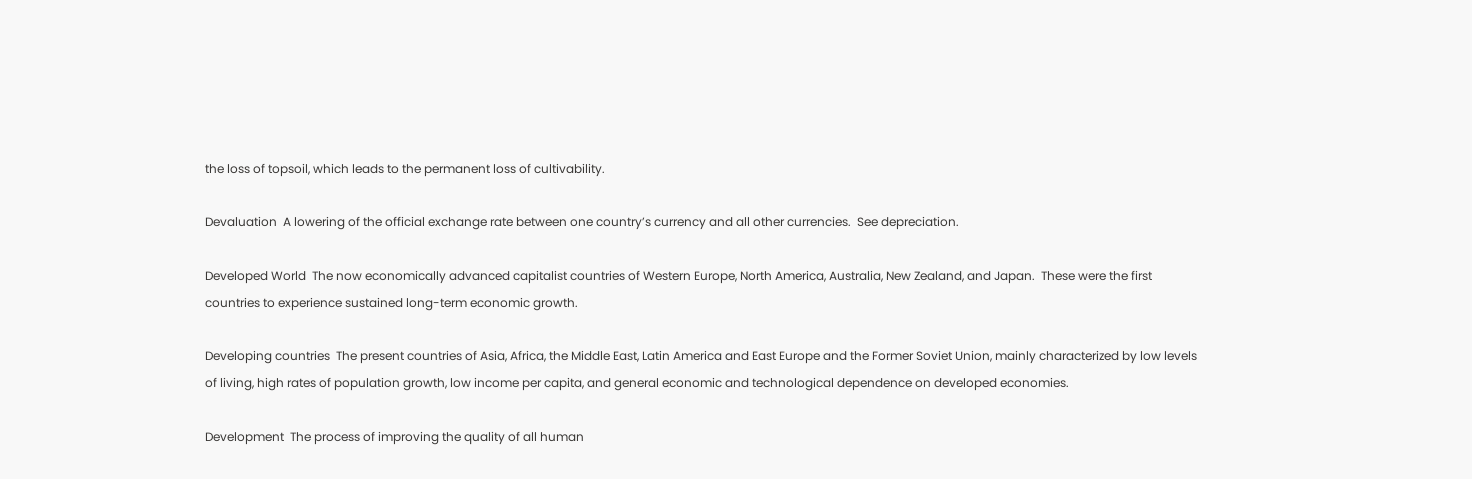the loss of topsoil, which leads to the permanent loss of cultivability.

Devaluation  A lowering of the official exchange rate between one country’s currency and all other currencies.  See depreciation.

Developed World  The now economically advanced capitalist countries of Western Europe, North America, Australia, New Zealand, and Japan.  These were the first countries to experience sustained long-term economic growth.

Developing countries  The present countries of Asia, Africa, the Middle East, Latin America and East Europe and the Former Soviet Union, mainly characterized by low levels of living, high rates of population growth, low income per capita, and general economic and technological dependence on developed economies.

Development  The process of improving the quality of all human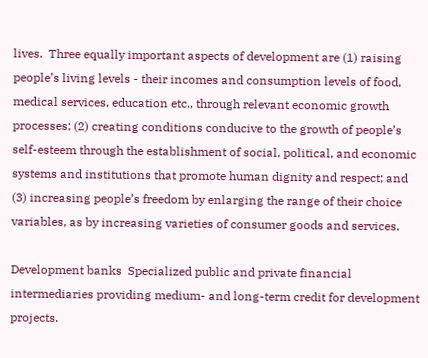lives.  Three equally important aspects of development are (1) raising people’s living levels - their incomes and consumption levels of food, medical services, education etc., through relevant economic growth processes; (2) creating conditions conducive to the growth of people’s self-esteem through the establishment of social, political, and economic systems and institutions that promote human dignity and respect; and (3) increasing people’s freedom by enlarging the range of their choice variables, as by increasing varieties of consumer goods and services.

Development banks  Specialized public and private financial intermediaries providing medium- and long-term credit for development projects.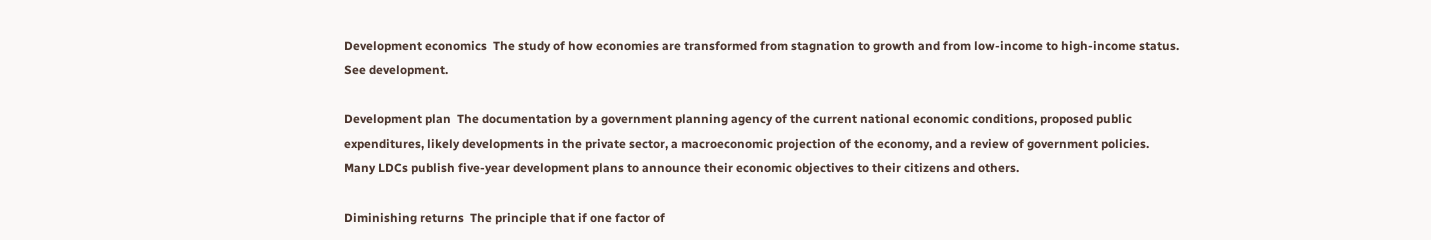Development economics  The study of how economies are transformed from stagnation to growth and from low-income to high-income status.  See development.

Development plan  The documentation by a government planning agency of the current national economic conditions, proposed public expenditures, likely developments in the private sector, a macroeconomic projection of the economy, and a review of government policies.  Many LDCs publish five-year development plans to announce their economic objectives to their citizens and others.

Diminishing returns  The principle that if one factor of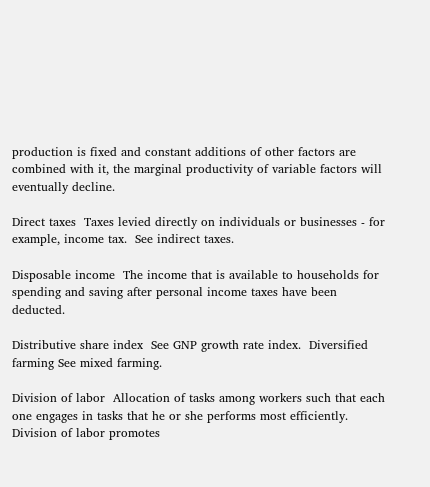production is fixed and constant additions of other factors are combined with it, the marginal productivity of variable factors will eventually decline.

Direct taxes  Taxes levied directly on individuals or businesses - for example, income tax.  See indirect taxes.

Disposable income  The income that is available to households for spending and saving after personal income taxes have been deducted.

Distributive share index  See GNP growth rate index.  Diversified farming See mixed farming.

Division of labor  Allocation of tasks among workers such that each one engages in tasks that he or she performs most efficiently.  Division of labor promotes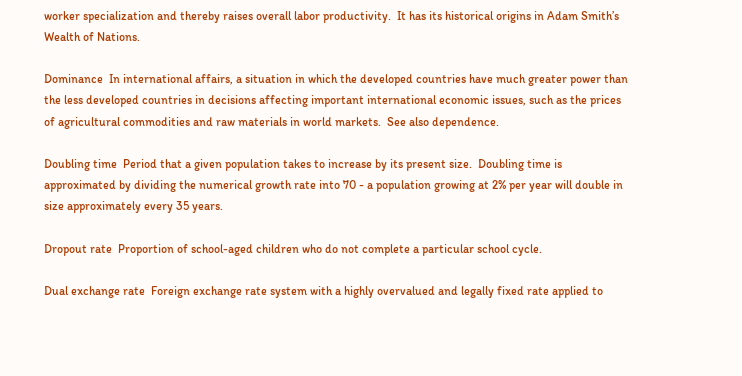worker specialization and thereby raises overall labor productivity.  It has its historical origins in Adam Smith’s Wealth of Nations.

Dominance  In international affairs, a situation in which the developed countries have much greater power than the less developed countries in decisions affecting important international economic issues, such as the prices of agricultural commodities and raw materials in world markets.  See also dependence.

Doubling time  Period that a given population takes to increase by its present size.  Doubling time is approximated by dividing the numerical growth rate into 70 - a population growing at 2% per year will double in size approximately every 35 years.

Dropout rate  Proportion of school-aged children who do not complete a particular school cycle.

Dual exchange rate  Foreign exchange rate system with a highly overvalued and legally fixed rate applied to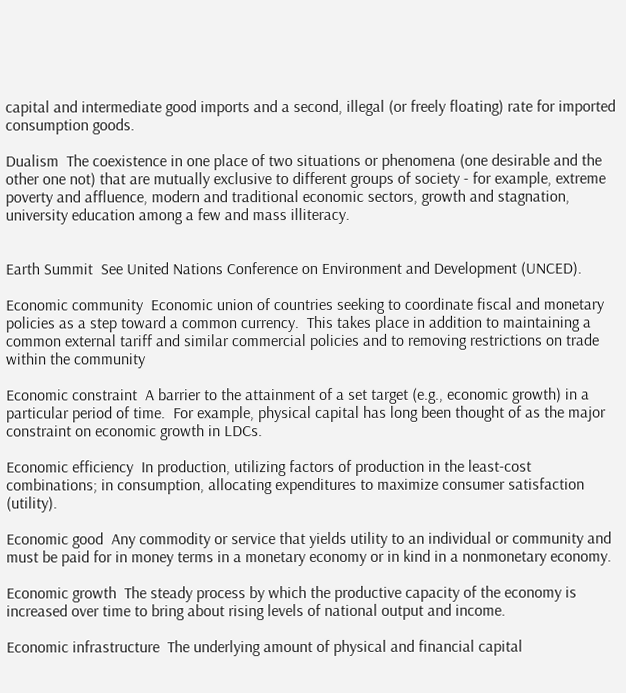capital and intermediate good imports and a second, illegal (or freely floating) rate for imported consumption goods.

Dualism  The coexistence in one place of two situations or phenomena (one desirable and the other one not) that are mutually exclusive to different groups of society - for example, extreme poverty and affluence, modern and traditional economic sectors, growth and stagnation, university education among a few and mass illiteracy.


Earth Summit  See United Nations Conference on Environment and Development (UNCED).

Economic community  Economic union of countries seeking to coordinate fiscal and monetary policies as a step toward a common currency.  This takes place in addition to maintaining a common external tariff and similar commercial policies and to removing restrictions on trade within the community

Economic constraint  A barrier to the attainment of a set target (e.g., economic growth) in a particular period of time.  For example, physical capital has long been thought of as the major constraint on economic growth in LDCs.

Economic efficiency  In production, utilizing factors of production in the least-cost combinations; in consumption, allocating expenditures to maximize consumer satisfaction (utility).

Economic good  Any commodity or service that yields utility to an individual or community and must be paid for in money terms in a monetary economy or in kind in a nonmonetary economy.

Economic growth  The steady process by which the productive capacity of the economy is increased over time to bring about rising levels of national output and income.

Economic infrastructure  The underlying amount of physical and financial capital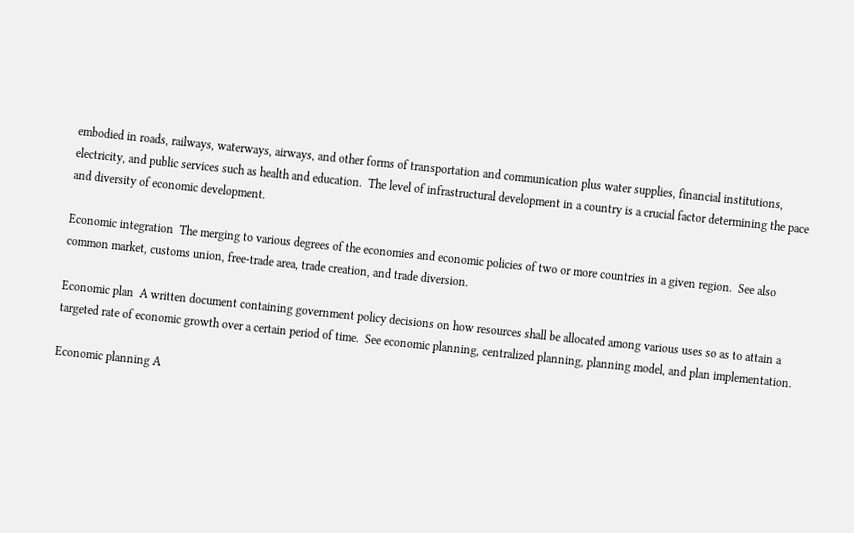embodied in roads, railways, waterways, airways, and other forms of transportation and communication plus water supplies, financial institutions, electricity, and public services such as health and education.  The level of infrastructural development in a country is a crucial factor determining the pace and diversity of economic development.

Economic integration  The merging to various degrees of the economies and economic policies of two or more countries in a given region.  See also common market, customs union, free-trade area, trade creation, and trade diversion.

Economic plan  A written document containing government policy decisions on how resources shall be allocated among various uses so as to attain a targeted rate of economic growth over a certain period of time.  See economic planning, centralized planning, planning model, and plan implementation.

Economic planning A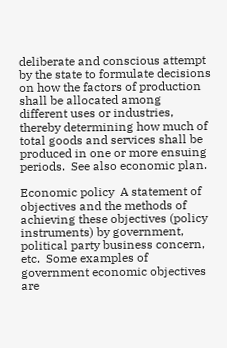deliberate and conscious attempt by the state to formulate decisions on how the factors of production shall be allocated among different uses or industries, thereby determining how much of total goods and services shall be produced in one or more ensuing periods.  See also economic plan.

Economic policy  A statement of objectives and the methods of achieving these objectives (policy instruments) by government, political party business concern, etc.  Some examples of government economic objectives are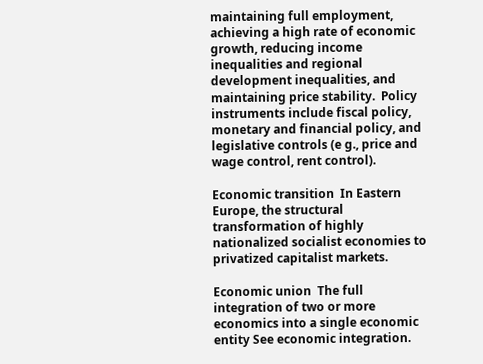maintaining full employment, achieving a high rate of economic growth, reducing income inequalities and regional development inequalities, and maintaining price stability.  Policy instruments include fiscal policy, monetary and financial policy, and legislative controls (e g., price and wage control, rent control).

Economic transition  In Eastern Europe, the structural transformation of highly nationalized socialist economies to privatized capitalist markets.

Economic union  The full integration of two or more economics into a single economic entity See economic integration.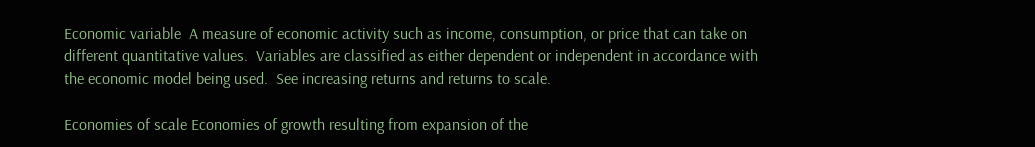Economic variable  A measure of economic activity such as income, consumption, or price that can take on different quantitative values.  Variables are classified as either dependent or independent in accordance with the economic model being used.  See increasing returns and returns to scale.

Economies of scale Economies of growth resulting from expansion of the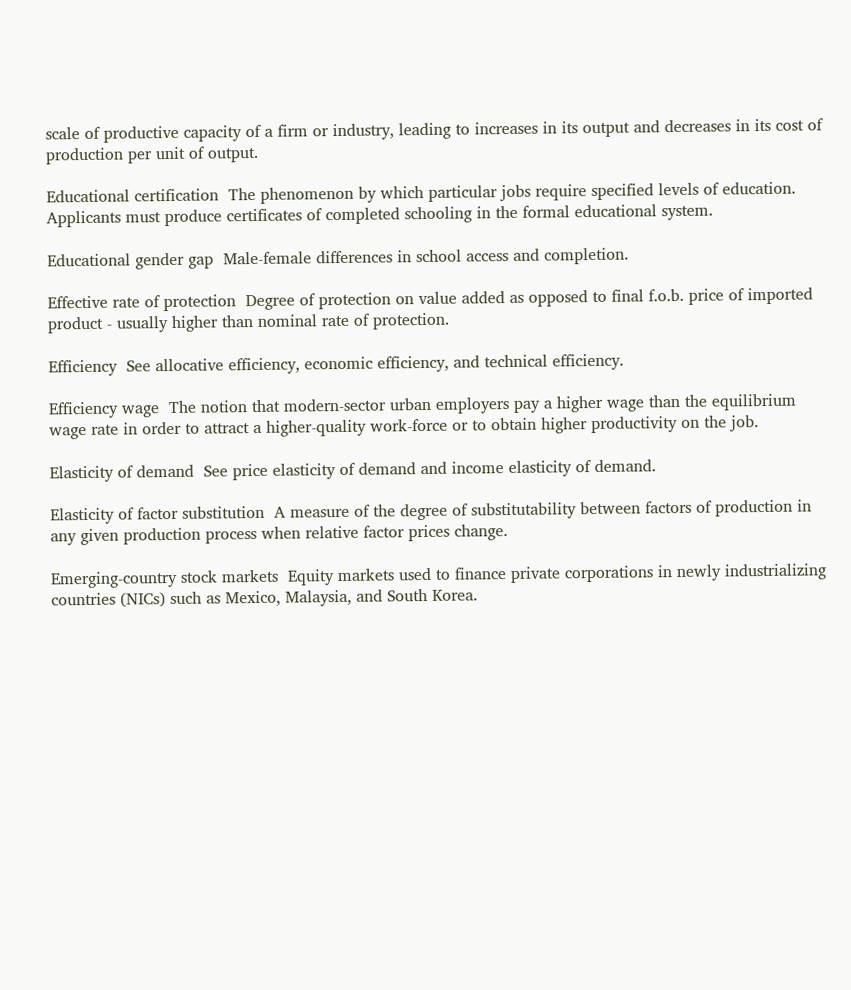scale of productive capacity of a firm or industry, leading to increases in its output and decreases in its cost of production per unit of output.

Educational certification  The phenomenon by which particular jobs require specified levels of education.  Applicants must produce certificates of completed schooling in the formal educational system.

Educational gender gap  Male-female differences in school access and completion.

Effective rate of protection  Degree of protection on value added as opposed to final f.o.b. price of imported product - usually higher than nominal rate of protection.

Efficiency  See allocative efficiency, economic efficiency, and technical efficiency.

Efficiency wage  The notion that modern-sector urban employers pay a higher wage than the equilibrium wage rate in order to attract a higher-quality work-force or to obtain higher productivity on the job.

Elasticity of demand  See price elasticity of demand and income elasticity of demand.

Elasticity of factor substitution  A measure of the degree of substitutability between factors of production in any given production process when relative factor prices change.

Emerging-country stock markets  Equity markets used to finance private corporations in newly industrializing countries (NICs) such as Mexico, Malaysia, and South Korea.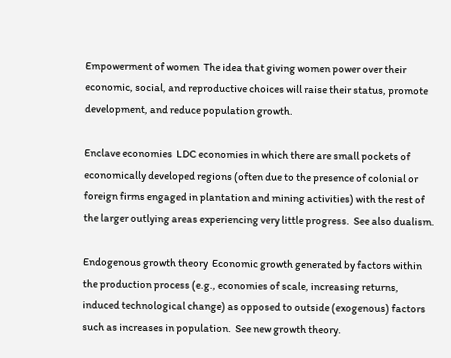Empowerment of women  The idea that giving women power over their economic, social, and reproductive choices will raise their status, promote development, and reduce population growth.

Enclave economies  LDC economies in which there are small pockets of economically developed regions (often due to the presence of colonial or foreign firms engaged in plantation and mining activities) with the rest of the larger outlying areas experiencing very little progress.  See also dualism.

Endogenous growth theory  Economic growth generated by factors within the production process (e.g., economies of scale, increasing returns, induced technological change) as opposed to outside (exogenous) factors such as increases in population.  See new growth theory.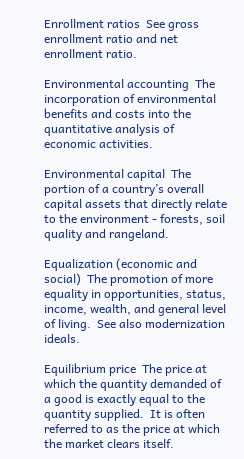Enrollment ratios  See gross enrollment ratio and net enrollment ratio.

Environmental accounting  The incorporation of environmental benefits and costs into the quantitative analysis of economic activities.

Environmental capital  The portion of a country’s overall capital assets that directly relate to the environment - forests, soil quality and rangeland.

Equalization (economic and social)  The promotion of more equality in opportunities, status, income, wealth, and general level of living.  See also modernization ideals.

Equilibrium price  The price at which the quantity demanded of a good is exactly equal to the quantity supplied.  It is often referred to as the price at which the market clears itself.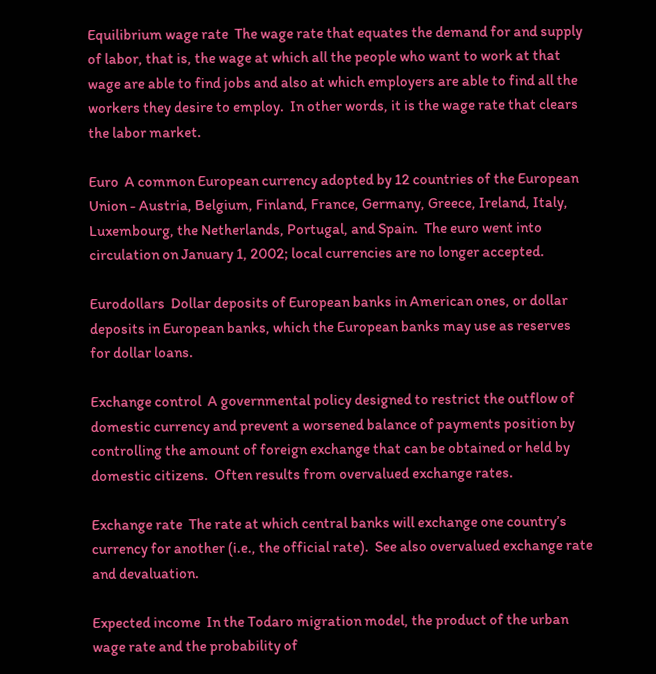Equilibrium wage rate  The wage rate that equates the demand for and supply of labor, that is, the wage at which all the people who want to work at that wage are able to find jobs and also at which employers are able to find all the workers they desire to employ.  In other words, it is the wage rate that clears the labor market.

Euro  A common European currency adopted by 12 countries of the European Union - Austria, Belgium, Finland, France, Germany, Greece, Ireland, Italy, Luxembourg, the Netherlands, Portugal, and Spain.  The euro went into circulation on January 1, 2002; local currencies are no longer accepted.

Eurodollars  Dollar deposits of European banks in American ones, or dollar deposits in European banks, which the European banks may use as reserves for dollar loans.

Exchange control  A governmental policy designed to restrict the outflow of domestic currency and prevent a worsened balance of payments position by controlling the amount of foreign exchange that can be obtained or held by domestic citizens.  Often results from overvalued exchange rates.

Exchange rate  The rate at which central banks will exchange one country’s currency for another (i.e., the official rate).  See also overvalued exchange rate and devaluation.

Expected income  In the Todaro migration model, the product of the urban wage rate and the probability of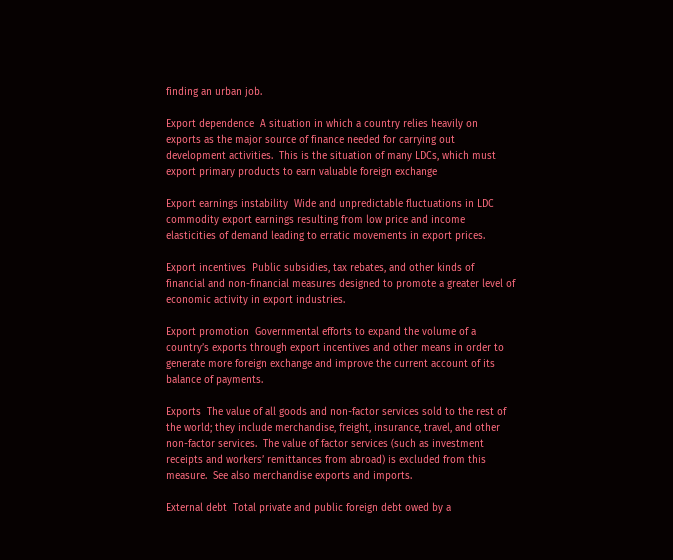finding an urban job.

Export dependence  A situation in which a country relies heavily on exports as the major source of finance needed for carrying out development activities.  This is the situation of many LDCs, which must export primary products to earn valuable foreign exchange

Export earnings instability  Wide and unpredictable fluctuations in LDC commodity export earnings resulting from low price and income elasticities of demand leading to erratic movements in export prices.

Export incentives  Public subsidies, tax rebates, and other kinds of financial and non-financial measures designed to promote a greater level of economic activity in export industries.

Export promotion  Governmental efforts to expand the volume of a country’s exports through export incentives and other means in order to generate more foreign exchange and improve the current account of its balance of payments.

Exports  The value of all goods and non-factor services sold to the rest of the world; they include merchandise, freight, insurance, travel, and other non-factor services.  The value of factor services (such as investment receipts and workers’ remittances from abroad) is excluded from this measure.  See also merchandise exports and imports.

External debt  Total private and public foreign debt owed by a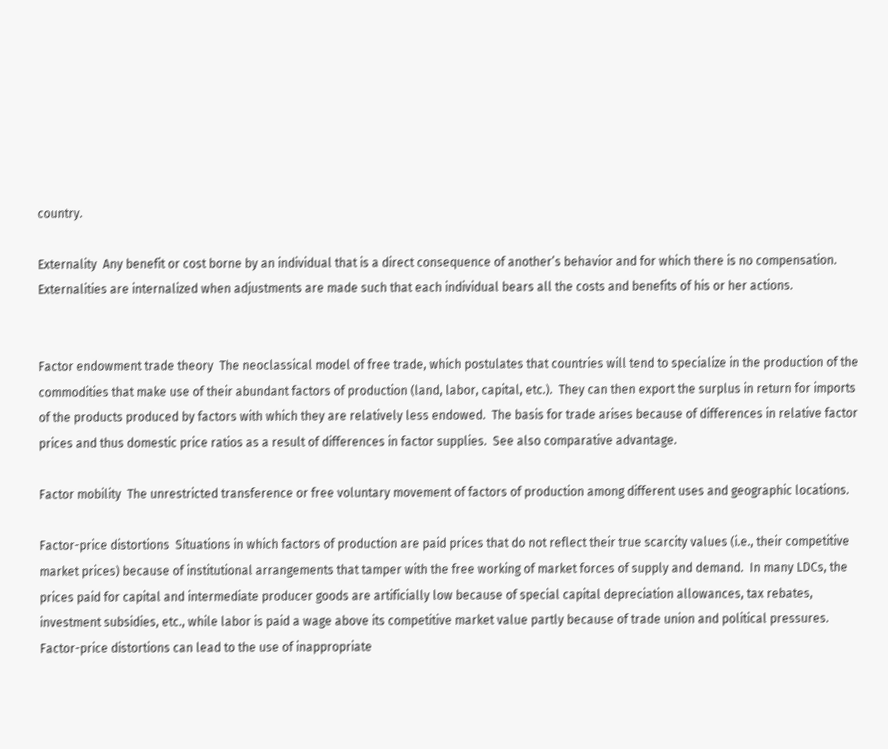country.

Externality  Any benefit or cost borne by an individual that is a direct consequence of another’s behavior and for which there is no compensation.  Externalities are internalized when adjustments are made such that each individual bears all the costs and benefits of his or her actions.


Factor endowment trade theory  The neoclassical model of free trade, which postulates that countries will tend to specialize in the production of the commodities that make use of their abundant factors of production (land, labor, capital, etc.).  They can then export the surplus in return for imports of the products produced by factors with which they are relatively less endowed.  The basis for trade arises because of differences in relative factor prices and thus domestic price ratios as a result of differences in factor supplies.  See also comparative advantage.

Factor mobility  The unrestricted transference or free voluntary movement of factors of production among different uses and geographic locations.

Factor-price distortions  Situations in which factors of production are paid prices that do not reflect their true scarcity values (i.e., their competitive market prices) because of institutional arrangements that tamper with the free working of market forces of supply and demand.  In many LDCs, the prices paid for capital and intermediate producer goods are artificially low because of special capital depreciation allowances, tax rebates, investment subsidies, etc., while labor is paid a wage above its competitive market value partly because of trade union and political pressures.  Factor-price distortions can lead to the use of inappropriate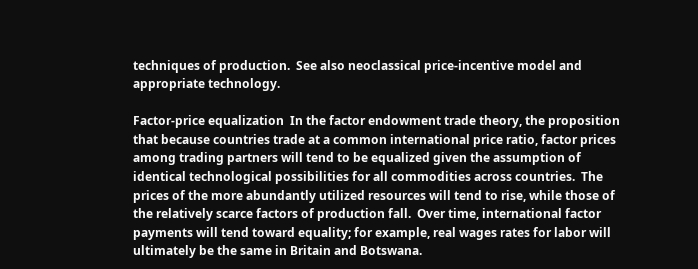techniques of production.  See also neoclassical price-incentive model and appropriate technology.

Factor-price equalization  In the factor endowment trade theory, the proposition that because countries trade at a common international price ratio, factor prices among trading partners will tend to be equalized given the assumption of identical technological possibilities for all commodities across countries.  The prices of the more abundantly utilized resources will tend to rise, while those of the relatively scarce factors of production fall.  Over time, international factor payments will tend toward equality; for example, real wages rates for labor will ultimately be the same in Britain and Botswana.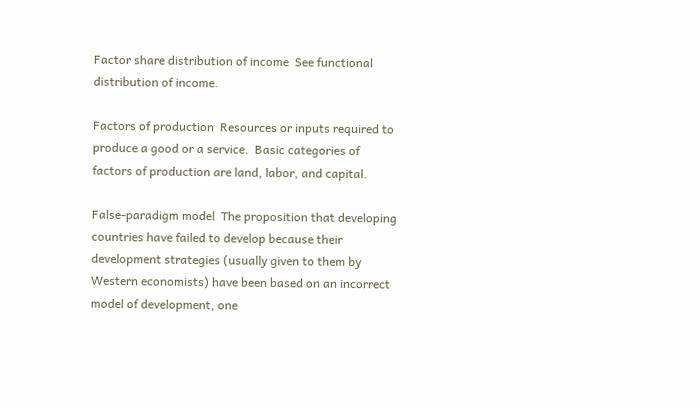Factor share distribution of income  See functional distribution of income.

Factors of production  Resources or inputs required to produce a good or a service.  Basic categories of factors of production are land, labor, and capital.

False-paradigm model  The proposition that developing countries have failed to develop because their development strategies (usually given to them by Western economists) have been based on an incorrect model of development, one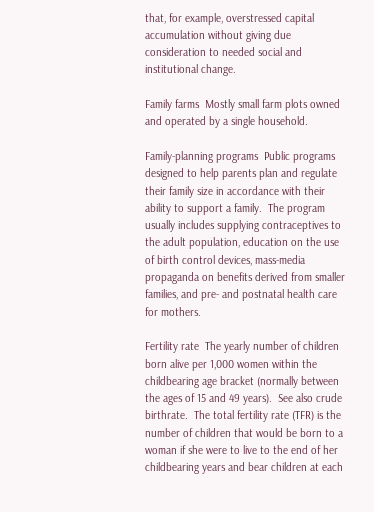that, for example, overstressed capital accumulation without giving due consideration to needed social and institutional change.

Family farms  Mostly small farm plots owned and operated by a single household.

Family-planning programs  Public programs designed to help parents plan and regulate their family size in accordance with their ability to support a family.  The program usually includes supplying contraceptives to the adult population, education on the use of birth control devices, mass-media propaganda on benefits derived from smaller families, and pre- and postnatal health care for mothers.

Fertility rate  The yearly number of children born alive per 1,000 women within the childbearing age bracket (normally between the ages of 15 and 49 years).  See also crude birthrate.  The total fertility rate (TFR) is the number of children that would be born to a woman if she were to live to the end of her childbearing years and bear children at each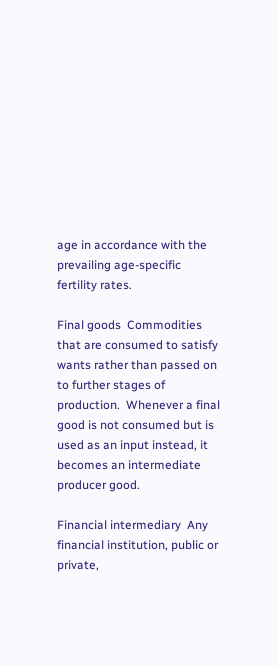age in accordance with the prevailing age-specific fertility rates.

Final goods  Commodities that are consumed to satisfy wants rather than passed on to further stages of production.  Whenever a final good is not consumed but is used as an input instead, it becomes an intermediate producer good.

Financial intermediary  Any financial institution, public or private,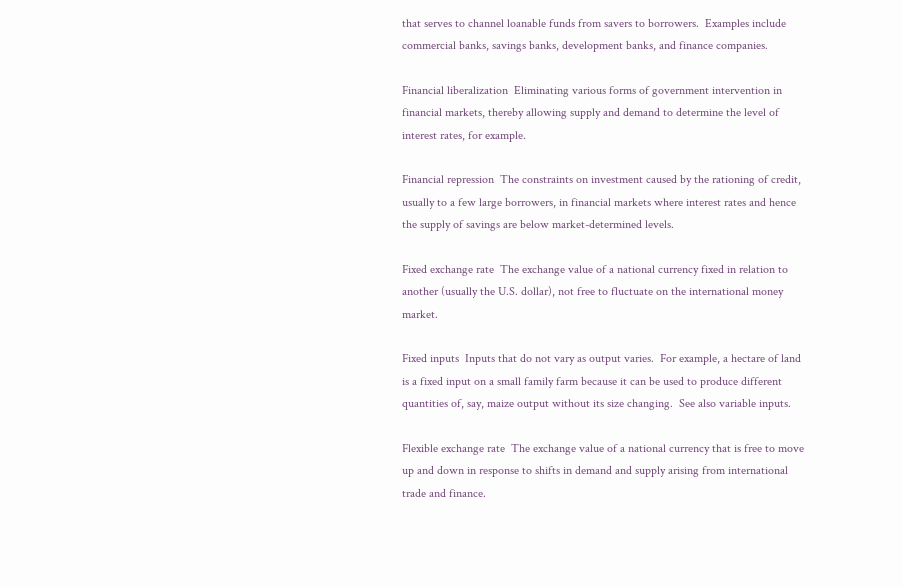that serves to channel loanable funds from savers to borrowers.  Examples include commercial banks, savings banks, development banks, and finance companies.

Financial liberalization  Eliminating various forms of government intervention in financial markets, thereby allowing supply and demand to determine the level of interest rates, for example.

Financial repression  The constraints on investment caused by the rationing of credit, usually to a few large borrowers, in financial markets where interest rates and hence the supply of savings are below market-determined levels.

Fixed exchange rate  The exchange value of a national currency fixed in relation to another (usually the U.S. dollar), not free to fluctuate on the international money market.

Fixed inputs  Inputs that do not vary as output varies.  For example, a hectare of land is a fixed input on a small family farm because it can be used to produce different quantities of, say, maize output without its size changing.  See also variable inputs.

Flexible exchange rate  The exchange value of a national currency that is free to move up and down in response to shifts in demand and supply arising from international trade and finance.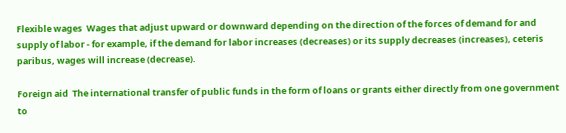Flexible wages  Wages that adjust upward or downward depending on the direction of the forces of demand for and supply of labor - for example, if the demand for labor increases (decreases) or its supply decreases (increases), ceteris paribus, wages will increase (decrease).

Foreign aid  The international transfer of public funds in the form of loans or grants either directly from one government to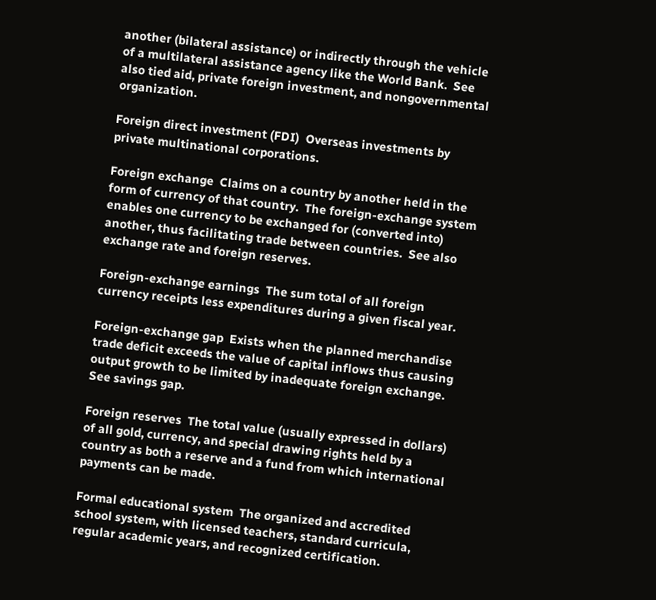another (bilateral assistance) or indirectly through the vehicle of a multilateral assistance agency like the World Bank.  See also tied aid, private foreign investment, and nongovernmental organization.

Foreign direct investment (FDI)  Overseas investments by private multinational corporations.

Foreign exchange  Claims on a country by another held in the form of currency of that country.  The foreign-exchange system enables one currency to be exchanged for (converted into) another, thus facilitating trade between countries.  See also exchange rate and foreign reserves.

Foreign-exchange earnings  The sum total of all foreign currency receipts less expenditures during a given fiscal year.

Foreign-exchange gap  Exists when the planned merchandise trade deficit exceeds the value of capital inflows thus causing output growth to be limited by inadequate foreign exchange.  See savings gap.

Foreign reserves  The total value (usually expressed in dollars) of all gold, currency, and special drawing rights held by a country as both a reserve and a fund from which international payments can be made.

Formal educational system  The organized and accredited school system, with licensed teachers, standard curricula, regular academic years, and recognized certification.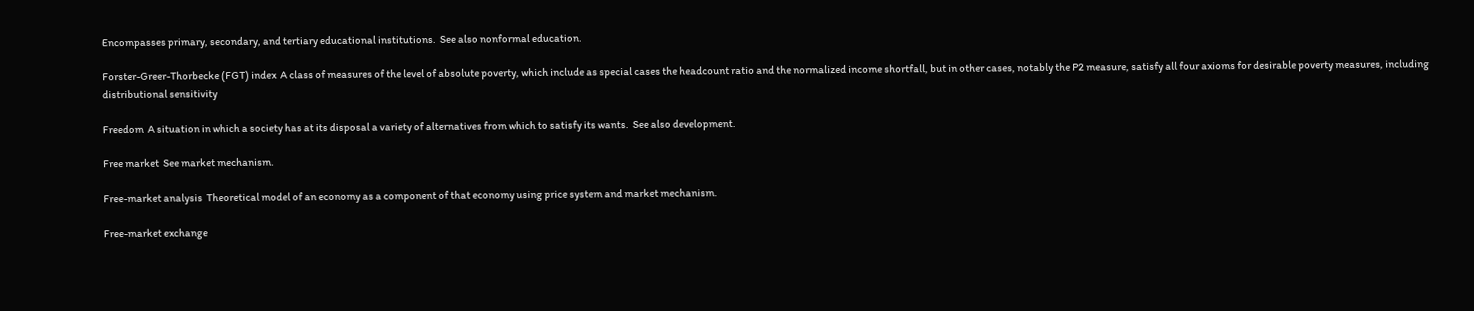Encompasses primary, secondary, and tertiary educational institutions.  See also nonformal education.

Forster-Greer-Thorbecke (FGT) index  A class of measures of the level of absolute poverty, which include as special cases the headcount ratio and the normalized income shortfall, but in other cases, notably the P2 measure, satisfy all four axioms for desirable poverty measures, including distributional sensitivity

Freedom  A situation in which a society has at its disposal a variety of alternatives from which to satisfy its wants.  See also development.

Free market  See market mechanism.

Free-market analysis  Theoretical model of an economy as a component of that economy using price system and market mechanism.

Free-market exchange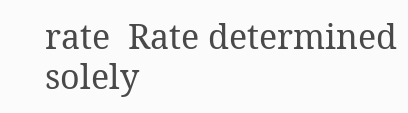rate  Rate determined solely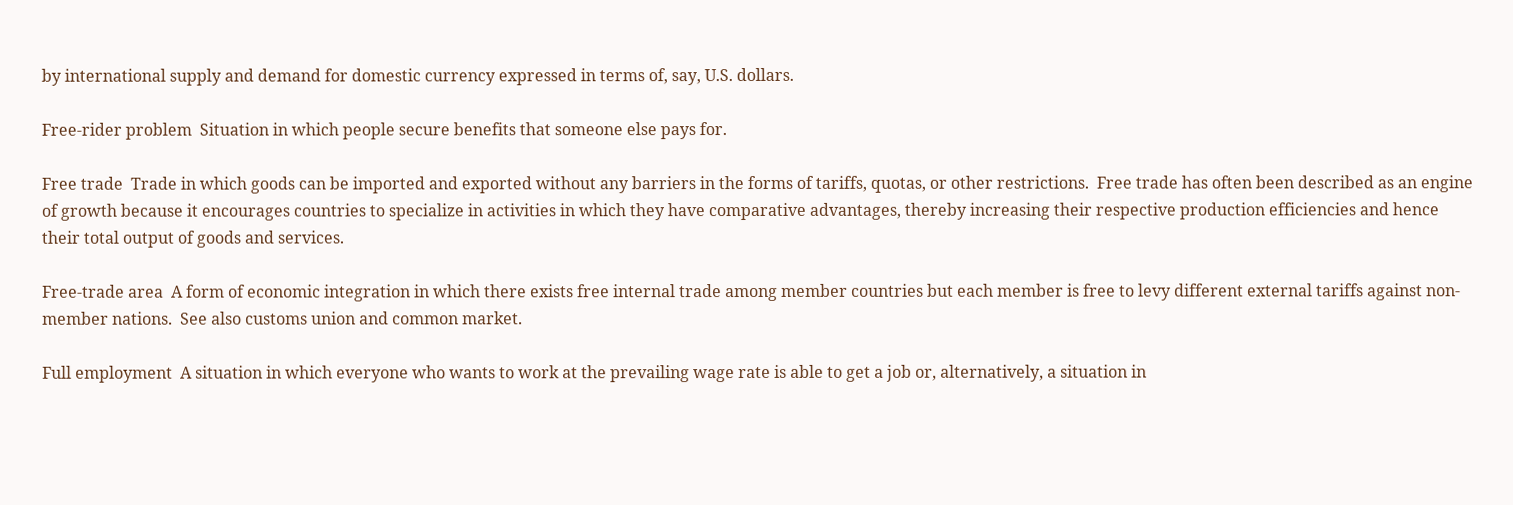by international supply and demand for domestic currency expressed in terms of, say, U.S. dollars.

Free-rider problem  Situation in which people secure benefits that someone else pays for.

Free trade  Trade in which goods can be imported and exported without any barriers in the forms of tariffs, quotas, or other restrictions.  Free trade has often been described as an engine of growth because it encourages countries to specialize in activities in which they have comparative advantages, thereby increasing their respective production efficiencies and hence their total output of goods and services.

Free-trade area  A form of economic integration in which there exists free internal trade among member countries but each member is free to levy different external tariffs against non-member nations.  See also customs union and common market.

Full employment  A situation in which everyone who wants to work at the prevailing wage rate is able to get a job or, alternatively, a situation in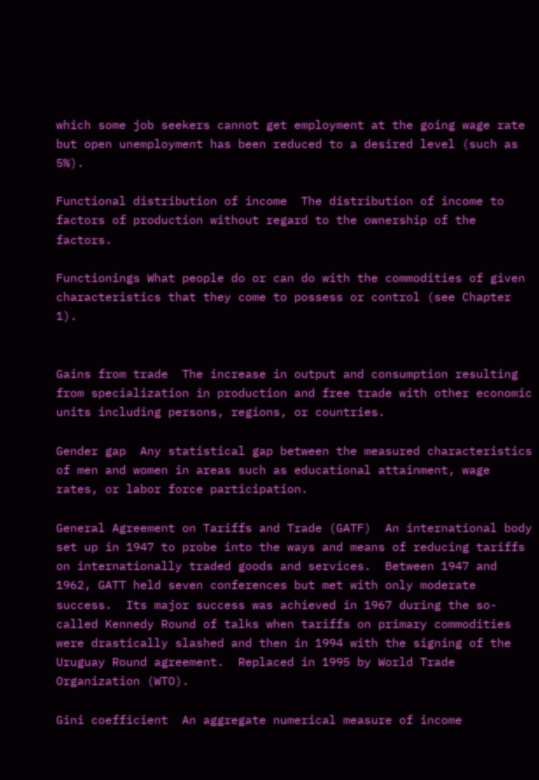which some job seekers cannot get employment at the going wage rate but open unemployment has been reduced to a desired level (such as 5%).

Functional distribution of income  The distribution of income to factors of production without regard to the ownership of the factors.

Functionings What people do or can do with the commodities of given characteristics that they come to possess or control (see Chapter 1).


Gains from trade  The increase in output and consumption resulting from specialization in production and free trade with other economic units including persons, regions, or countries.

Gender gap  Any statistical gap between the measured characteristics of men and women in areas such as educational attainment, wage rates, or labor force participation.

General Agreement on Tariffs and Trade (GATF)  An international body set up in 1947 to probe into the ways and means of reducing tariffs on internationally traded goods and services.  Between 1947 and 1962, GATT held seven conferences but met with only moderate success.  Its major success was achieved in 1967 during the so-called Kennedy Round of talks when tariffs on primary commodities were drastically slashed and then in 1994 with the signing of the Uruguay Round agreement.  Replaced in 1995 by World Trade Organization (WTO).

Gini coefficient  An aggregate numerical measure of income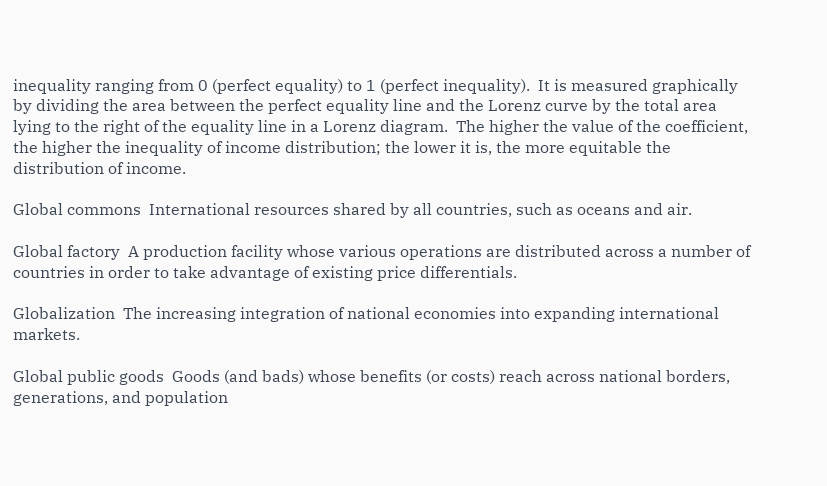inequality ranging from 0 (perfect equality) to 1 (perfect inequality).  It is measured graphically by dividing the area between the perfect equality line and the Lorenz curve by the total area lying to the right of the equality line in a Lorenz diagram.  The higher the value of the coefficient, the higher the inequality of income distribution; the lower it is, the more equitable the distribution of income.

Global commons  International resources shared by all countries, such as oceans and air.

Global factory  A production facility whose various operations are distributed across a number of countries in order to take advantage of existing price differentials.

Globalization  The increasing integration of national economies into expanding international markets.

Global public goods  Goods (and bads) whose benefits (or costs) reach across national borders, generations, and population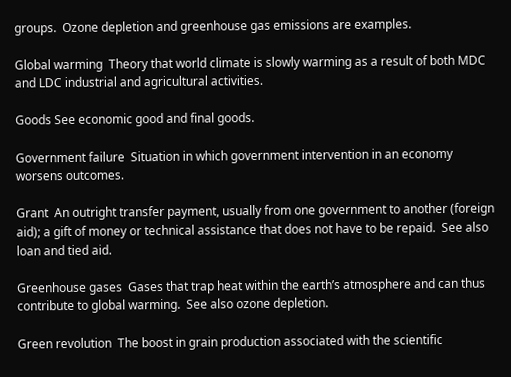groups.  Ozone depletion and greenhouse gas emissions are examples.

Global warming  Theory that world climate is slowly warming as a result of both MDC and LDC industrial and agricultural activities.

Goods See economic good and final goods.

Government failure  Situation in which government intervention in an economy worsens outcomes.

Grant  An outright transfer payment, usually from one government to another (foreign aid); a gift of money or technical assistance that does not have to be repaid.  See also loan and tied aid.

Greenhouse gases  Gases that trap heat within the earth’s atmosphere and can thus contribute to global warming.  See also ozone depletion.

Green revolution  The boost in grain production associated with the scientific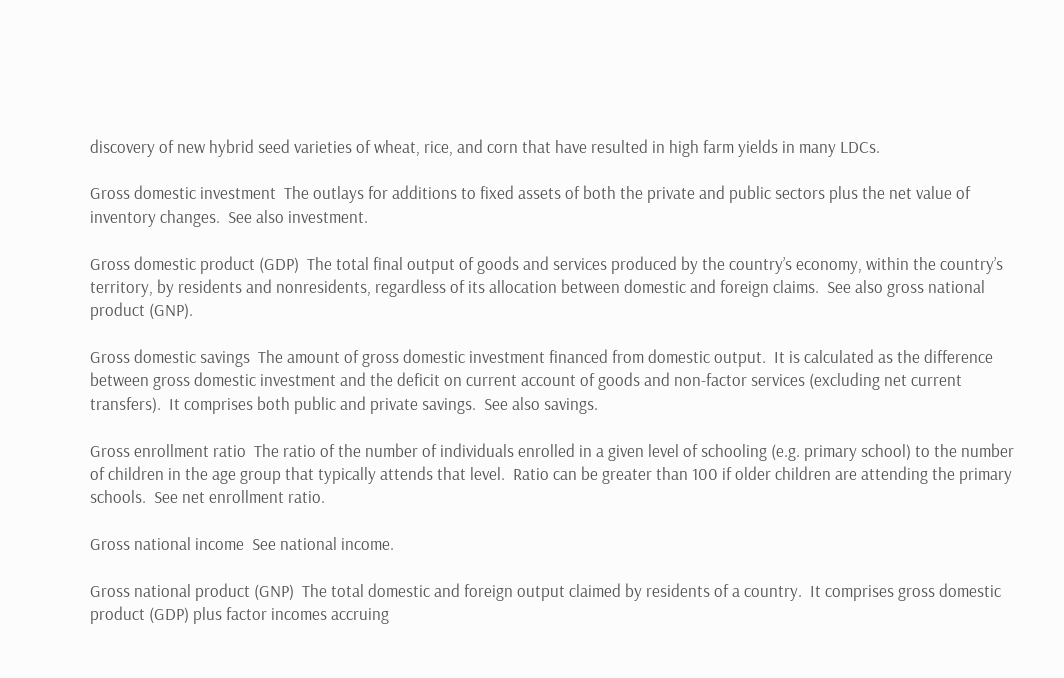discovery of new hybrid seed varieties of wheat, rice, and corn that have resulted in high farm yields in many LDCs.

Gross domestic investment  The outlays for additions to fixed assets of both the private and public sectors plus the net value of inventory changes.  See also investment.

Gross domestic product (GDP)  The total final output of goods and services produced by the country’s economy, within the country’s territory, by residents and nonresidents, regardless of its allocation between domestic and foreign claims.  See also gross national product (GNP).

Gross domestic savings  The amount of gross domestic investment financed from domestic output.  It is calculated as the difference between gross domestic investment and the deficit on current account of goods and non-factor services (excluding net current transfers).  It comprises both public and private savings.  See also savings.

Gross enrollment ratio  The ratio of the number of individuals enrolled in a given level of schooling (e.g. primary school) to the number of children in the age group that typically attends that level.  Ratio can be greater than 100 if older children are attending the primary schools.  See net enrollment ratio.

Gross national income  See national income.

Gross national product (GNP)  The total domestic and foreign output claimed by residents of a country.  It comprises gross domestic product (GDP) plus factor incomes accruing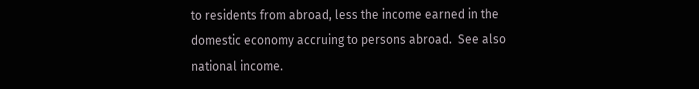to residents from abroad, less the income earned in the domestic economy accruing to persons abroad.  See also national income.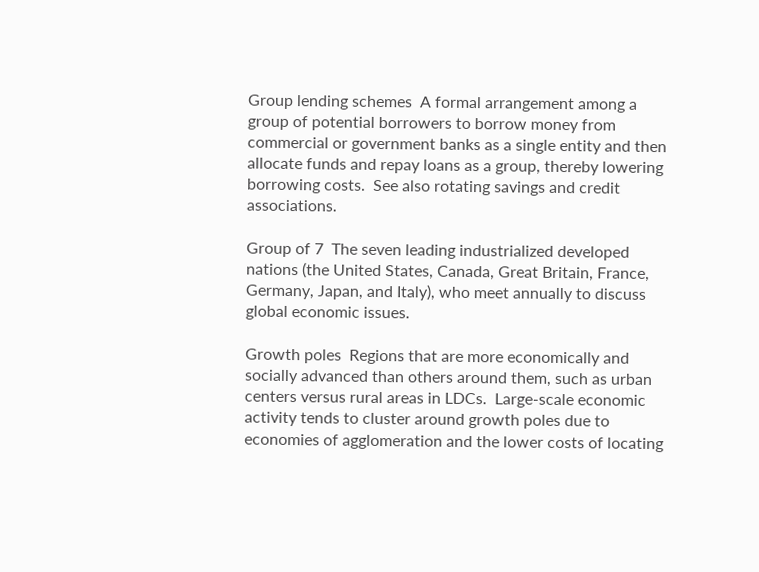Group lending schemes  A formal arrangement among a group of potential borrowers to borrow money from commercial or government banks as a single entity and then allocate funds and repay loans as a group, thereby lowering borrowing costs.  See also rotating savings and credit associations.

Group of 7  The seven leading industrialized developed nations (the United States, Canada, Great Britain, France, Germany, Japan, and Italy), who meet annually to discuss global economic issues.

Growth poles  Regions that are more economically and socially advanced than others around them, such as urban centers versus rural areas in LDCs.  Large-scale economic activity tends to cluster around growth poles due to economies of agglomeration and the lower costs of locating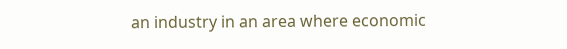an industry in an area where economic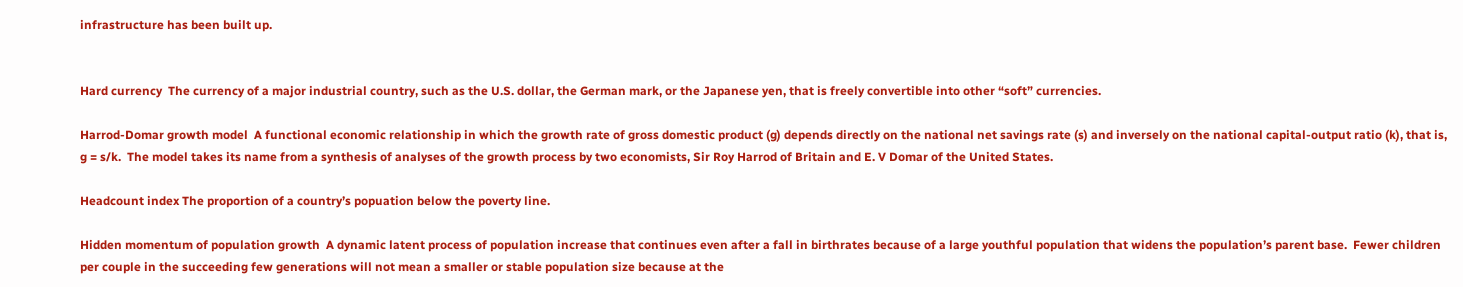infrastructure has been built up.


Hard currency  The currency of a major industrial country, such as the U.S. dollar, the German mark, or the Japanese yen, that is freely convertible into other “soft” currencies.

Harrod-Domar growth model  A functional economic relationship in which the growth rate of gross domestic product (g) depends directly on the national net savings rate (s) and inversely on the national capital-output ratio (k), that is, g = s/k.  The model takes its name from a synthesis of analyses of the growth process by two economists, Sir Roy Harrod of Britain and E. V Domar of the United States.

Headcount index The proportion of a country’s popuation below the poverty line.

Hidden momentum of population growth  A dynamic latent process of population increase that continues even after a fall in birthrates because of a large youthful population that widens the population’s parent base.  Fewer children per couple in the succeeding few generations will not mean a smaller or stable population size because at the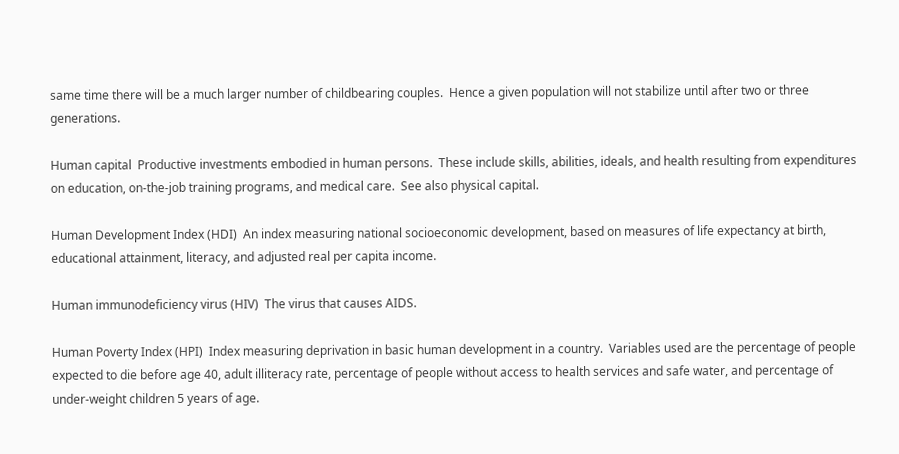same time there will be a much larger number of childbearing couples.  Hence a given population will not stabilize until after two or three generations.

Human capital  Productive investments embodied in human persons.  These include skills, abilities, ideals, and health resulting from expenditures on education, on-the-job training programs, and medical care.  See also physical capital.

Human Development Index (HDI)  An index measuring national socioeconomic development, based on measures of life expectancy at birth, educational attainment, literacy, and adjusted real per capita income.

Human immunodeficiency virus (HIV)  The virus that causes AIDS.

Human Poverty Index (HPI)  Index measuring deprivation in basic human development in a country.  Variables used are the percentage of people expected to die before age 40, adult illiteracy rate, percentage of people without access to health services and safe water, and percentage of under-weight children 5 years of age.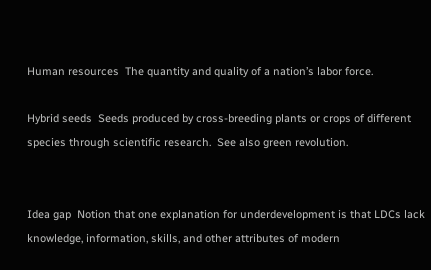Human resources  The quantity and quality of a nation’s labor force.

Hybrid seeds  Seeds produced by cross-breeding plants or crops of different species through scientific research.  See also green revolution.


Idea gap  Notion that one explanation for underdevelopment is that LDCs lack knowledge, information, skills, and other attributes of modern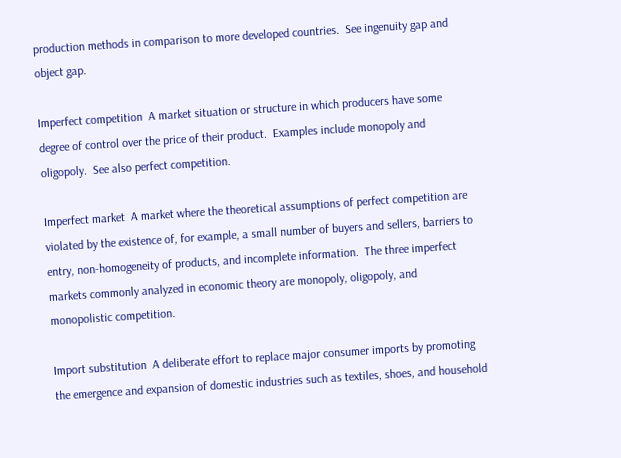production methods in comparison to more developed countries.  See ingenuity gap and object gap.

Imperfect competition  A market situation or structure in which producers have some degree of control over the price of their product.  Examples include monopoly and oligopoly.  See also perfect competition.

Imperfect market  A market where the theoretical assumptions of perfect competition are violated by the existence of, for example, a small number of buyers and sellers, barriers to entry, non-homogeneity of products, and incomplete information.  The three imperfect markets commonly analyzed in economic theory are monopoly, oligopoly, and monopolistic competition.

Import substitution  A deliberate effort to replace major consumer imports by promoting the emergence and expansion of domestic industries such as textiles, shoes, and household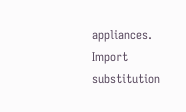appliances.  Import substitution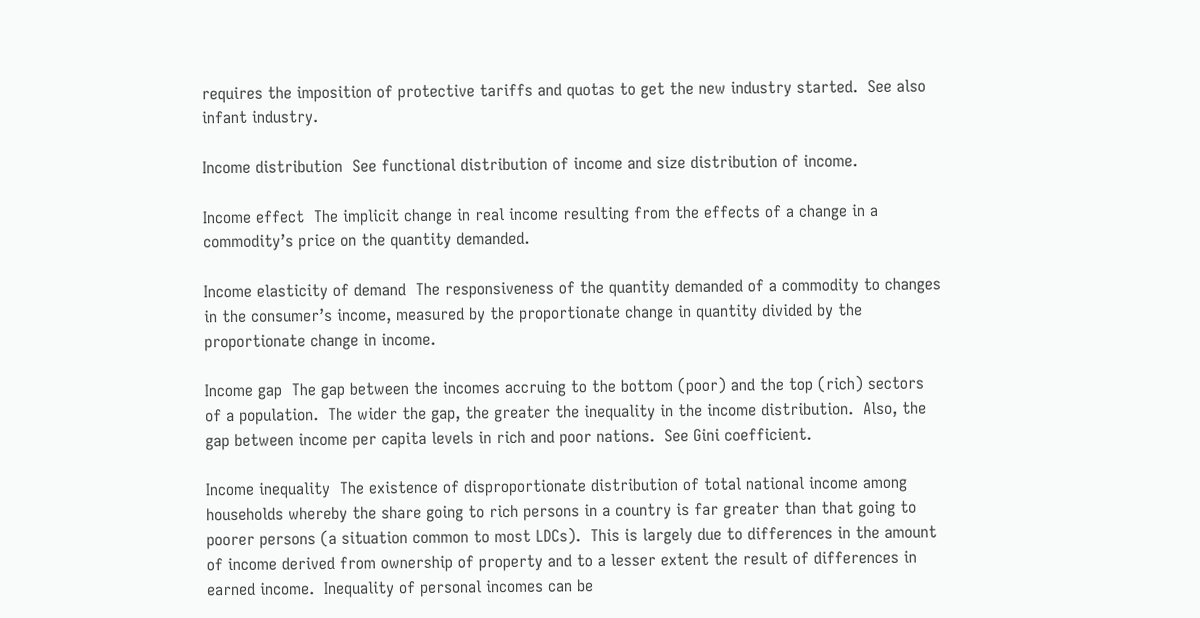requires the imposition of protective tariffs and quotas to get the new industry started.  See also infant industry.

Income distribution  See functional distribution of income and size distribution of income.

Income effect  The implicit change in real income resulting from the effects of a change in a commodity’s price on the quantity demanded.

Income elasticity of demand  The responsiveness of the quantity demanded of a commodity to changes in the consumer’s income, measured by the proportionate change in quantity divided by the proportionate change in income.

Income gap  The gap between the incomes accruing to the bottom (poor) and the top (rich) sectors of a population.  The wider the gap, the greater the inequality in the income distribution.  Also, the gap between income per capita levels in rich and poor nations.  See Gini coefficient.

Income inequality  The existence of disproportionate distribution of total national income among households whereby the share going to rich persons in a country is far greater than that going to poorer persons (a situation common to most LDCs).  This is largely due to differences in the amount of income derived from ownership of property and to a lesser extent the result of differences in earned income.  Inequality of personal incomes can be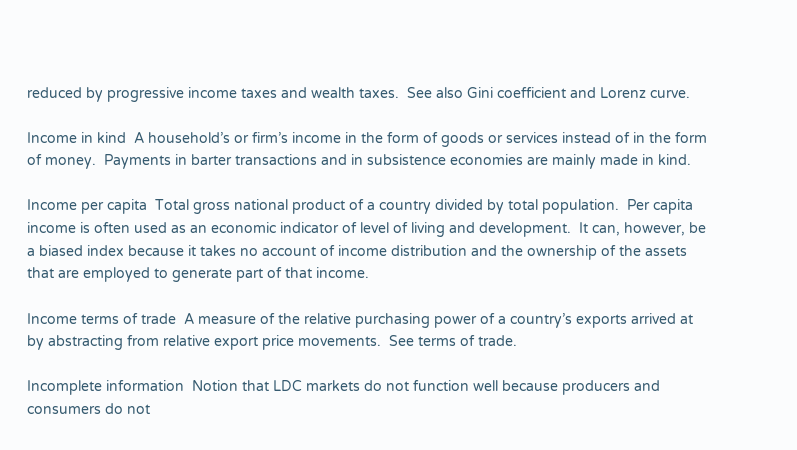reduced by progressive income taxes and wealth taxes.  See also Gini coefficient and Lorenz curve.

Income in kind  A household’s or firm’s income in the form of goods or services instead of in the form of money.  Payments in barter transactions and in subsistence economies are mainly made in kind.

Income per capita  Total gross national product of a country divided by total population.  Per capita income is often used as an economic indicator of level of living and development.  It can, however, be a biased index because it takes no account of income distribution and the ownership of the assets that are employed to generate part of that income.

Income terms of trade  A measure of the relative purchasing power of a country’s exports arrived at by abstracting from relative export price movements.  See terms of trade.

Incomplete information  Notion that LDC markets do not function well because producers and consumers do not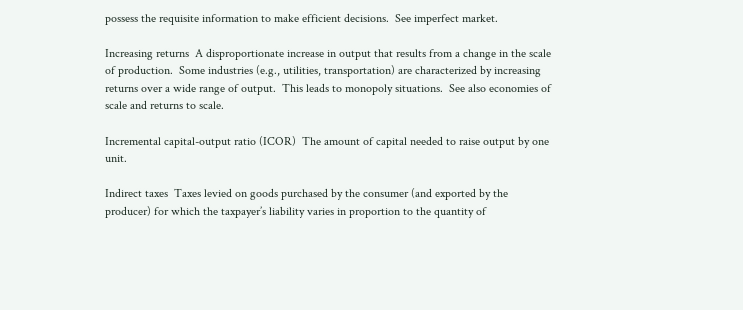possess the requisite information to make efficient decisions.  See imperfect market.

Increasing returns  A disproportionate increase in output that results from a change in the scale of production.  Some industries (e.g., utilities, transportation) are characterized by increasing returns over a wide range of output.  This leads to monopoly situations.  See also economies of scale and returns to scale.

Incremental capital-output ratio (ICOR)  The amount of capital needed to raise output by one unit.

Indirect taxes  Taxes levied on goods purchased by the consumer (and exported by the producer) for which the taxpayer’s liability varies in proportion to the quantity of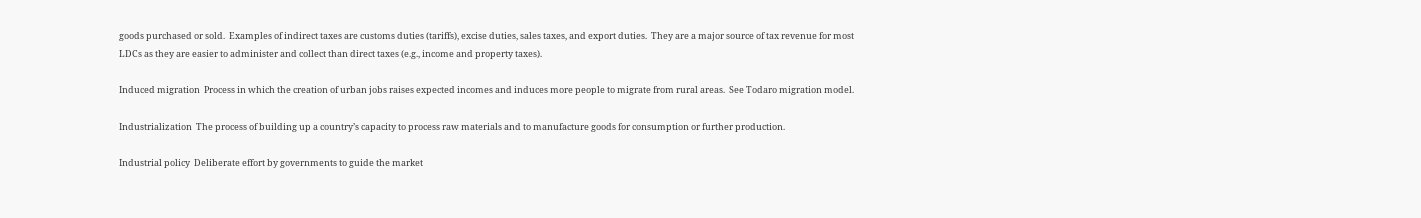goods purchased or sold.  Examples of indirect taxes are customs duties (tariffs), excise duties, sales taxes, and export duties.  They are a major source of tax revenue for most LDCs as they are easier to administer and collect than direct taxes (e.g., income and property taxes).

Induced migration  Process in which the creation of urban jobs raises expected incomes and induces more people to migrate from rural areas.  See Todaro migration model.

Industrialization  The process of building up a country’s capacity to process raw materials and to manufacture goods for consumption or further production.

Industrial policy  Deliberate effort by governments to guide the market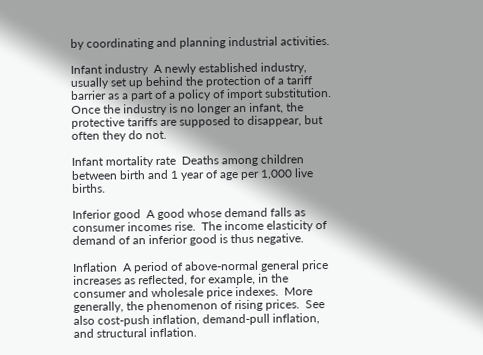by coordinating and planning industrial activities.

Infant industry  A newly established industry, usually set up behind the protection of a tariff barrier as a part of a policy of import substitution.  Once the industry is no longer an infant, the protective tariffs are supposed to disappear, but often they do not.

Infant mortality rate  Deaths among children between birth and 1 year of age per 1,000 live births.

Inferior good  A good whose demand falls as consumer incomes rise.  The income elasticity of demand of an inferior good is thus negative.

Inflation  A period of above-normal general price increases as reflected, for example, in the consumer and wholesale price indexes.  More generally, the phenomenon of rising prices.  See also cost-push inflation, demand-pull inflation, and structural inflation.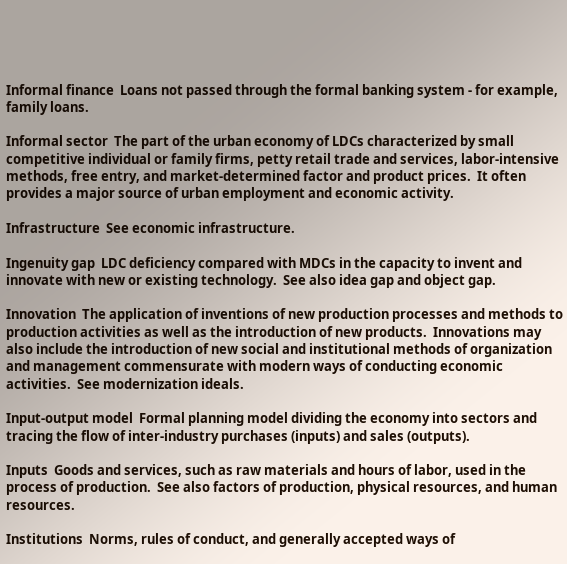Informal finance  Loans not passed through the formal banking system - for example, family loans.

Informal sector  The part of the urban economy of LDCs characterized by small competitive individual or family firms, petty retail trade and services, labor-intensive methods, free entry, and market-determined factor and product prices.  It often provides a major source of urban employment and economic activity.

Infrastructure  See economic infrastructure.

Ingenuity gap  LDC deficiency compared with MDCs in the capacity to invent and innovate with new or existing technology.  See also idea gap and object gap.

Innovation  The application of inventions of new production processes and methods to production activities as well as the introduction of new products.  Innovations may also include the introduction of new social and institutional methods of organization and management commensurate with modern ways of conducting economic activities.  See modernization ideals.

Input-output model  Formal planning model dividing the economy into sectors and tracing the flow of inter-industry purchases (inputs) and sales (outputs).

Inputs  Goods and services, such as raw materials and hours of labor, used in the process of production.  See also factors of production, physical resources, and human resources.

Institutions  Norms, rules of conduct, and generally accepted ways of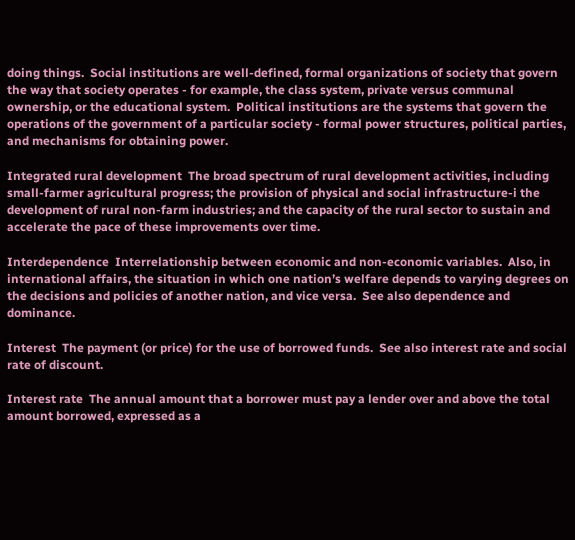doing things.  Social institutions are well-defined, formal organizations of society that govern the way that society operates - for example, the class system, private versus communal ownership, or the educational system.  Political institutions are the systems that govern the operations of the government of a particular society - formal power structures, political parties, and mechanisms for obtaining power.

Integrated rural development  The broad spectrum of rural development activities, including small-farmer agricultural progress; the provision of physical and social infrastructure-i the development of rural non-farm industries; and the capacity of the rural sector to sustain and accelerate the pace of these improvements over time.

Interdependence  Interrelationship between economic and non-economic variables.  Also, in international affairs, the situation in which one nation’s welfare depends to varying degrees on the decisions and policies of another nation, and vice versa.  See also dependence and dominance.

Interest  The payment (or price) for the use of borrowed funds.  See also interest rate and social rate of discount.

Interest rate  The annual amount that a borrower must pay a lender over and above the total amount borrowed, expressed as a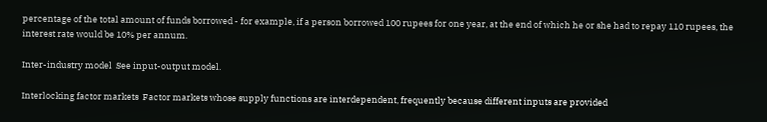percentage of the total amount of funds borrowed - for example, if a person borrowed 100 rupees for one year, at the end of which he or she had to repay 110 rupees, the interest rate would be 10% per annum.

Inter-industry model  See input-output model.

Interlocking factor markets  Factor markets whose supply functions are interdependent, frequently because different inputs are provided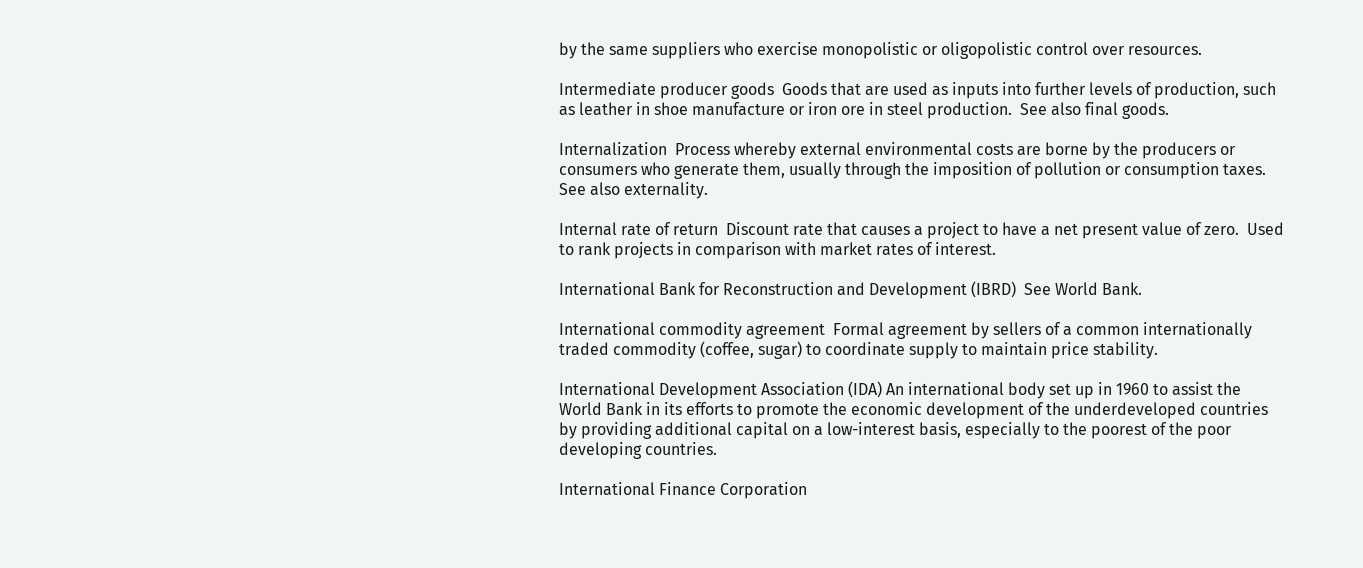by the same suppliers who exercise monopolistic or oligopolistic control over resources.

Intermediate producer goods  Goods that are used as inputs into further levels of production, such as leather in shoe manufacture or iron ore in steel production.  See also final goods.

Internalization  Process whereby external environmental costs are borne by the producers or consumers who generate them, usually through the imposition of pollution or consumption taxes.  See also externality.

Internal rate of return  Discount rate that causes a project to have a net present value of zero.  Used to rank projects in comparison with market rates of interest.

International Bank for Reconstruction and Development (IBRD)  See World Bank.

International commodity agreement  Formal agreement by sellers of a common internationally traded commodity (coffee, sugar) to coordinate supply to maintain price stability.

International Development Association (IDA) An international body set up in 1960 to assist the World Bank in its efforts to promote the economic development of the underdeveloped countries by providing additional capital on a low-interest basis, especially to the poorest of the poor developing countries.

International Finance Corporation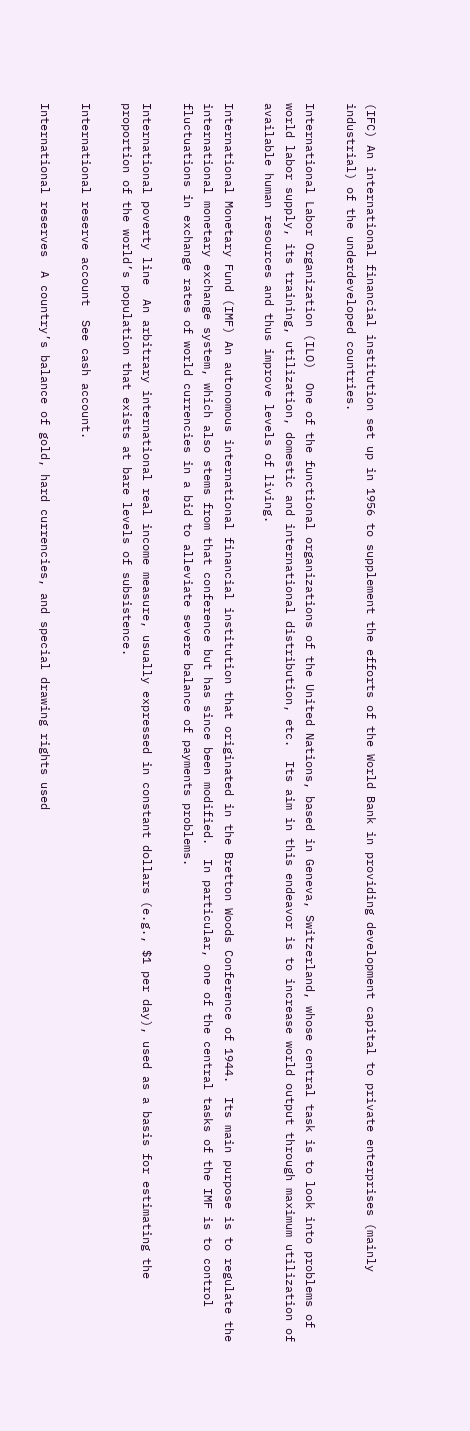(IFC) An international financial institution set up in 1956 to supplement the efforts of the World Bank in providing development capital to private enterprises (mainly industrial) of the underdeveloped countries.

International Labor Organization (ILO)  One of the functional organizations of the United Nations, based in Geneva, Switzerland, whose central task is to look into problems of world labor supply, its training, utilization, domestic and international distribution, etc.  Its aim in this endeavor is to increase world output through maximum utilization of available human resources and thus improve levels of living.

International Monetary Fund (IMF) An autonomous international financial institution that originated in the Bretton Woods Conference of 1944.  Its main purpose is to regulate the international monetary exchange system, which also stems from that conference but has since been modified.  In particular, one of the central tasks of the IMF is to control fluctuations in exchange rates of world currencies in a bid to alleviate severe balance of payments problems.

International poverty line  An arbitrary international real income measure, usually expressed in constant dollars (e.g., $1 per day), used as a basis for estimating the proportion of the world’s population that exists at bare levels of subsistence.

International reserve account  See cash account.

International reserves  A country’s balance of gold, hard currencies, and special drawing rights used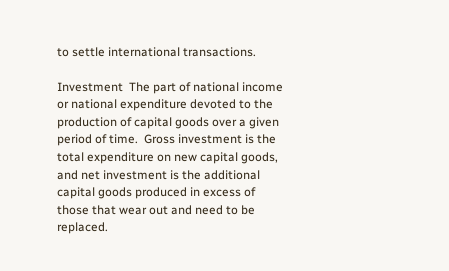to settle international transactions.

Investment  The part of national income or national expenditure devoted to the production of capital goods over a given period of time.  Gross investment is the total expenditure on new capital goods, and net investment is the additional capital goods produced in excess of those that wear out and need to be replaced.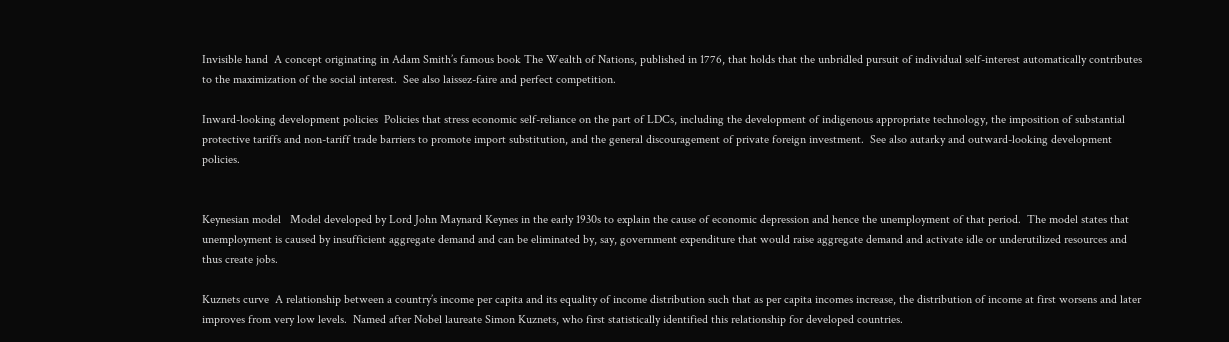Invisible hand  A concept originating in Adam Smith’s famous book The Wealth of Nations, published in 1776, that holds that the unbridled pursuit of individual self-interest automatically contributes to the maximization of the social interest.  See also laissez-faire and perfect competition.

Inward-looking development policies  Policies that stress economic self-reliance on the part of LDCs, including the development of indigenous appropriate technology, the imposition of substantial protective tariffs and non-tariff trade barriers to promote import substitution, and the general discouragement of private foreign investment.  See also autarky and outward-looking development policies.


Keynesian model   Model developed by Lord John Maynard Keynes in the early 1930s to explain the cause of economic depression and hence the unemployment of that period.  The model states that unemployment is caused by insufficient aggregate demand and can be eliminated by, say, government expenditure that would raise aggregate demand and activate idle or underutilized resources and thus create jobs.

Kuznets curve  A relationship between a country’s income per capita and its equality of income distribution such that as per capita incomes increase, the distribution of income at first worsens and later improves from very low levels.  Named after Nobel laureate Simon Kuznets, who first statistically identified this relationship for developed countries.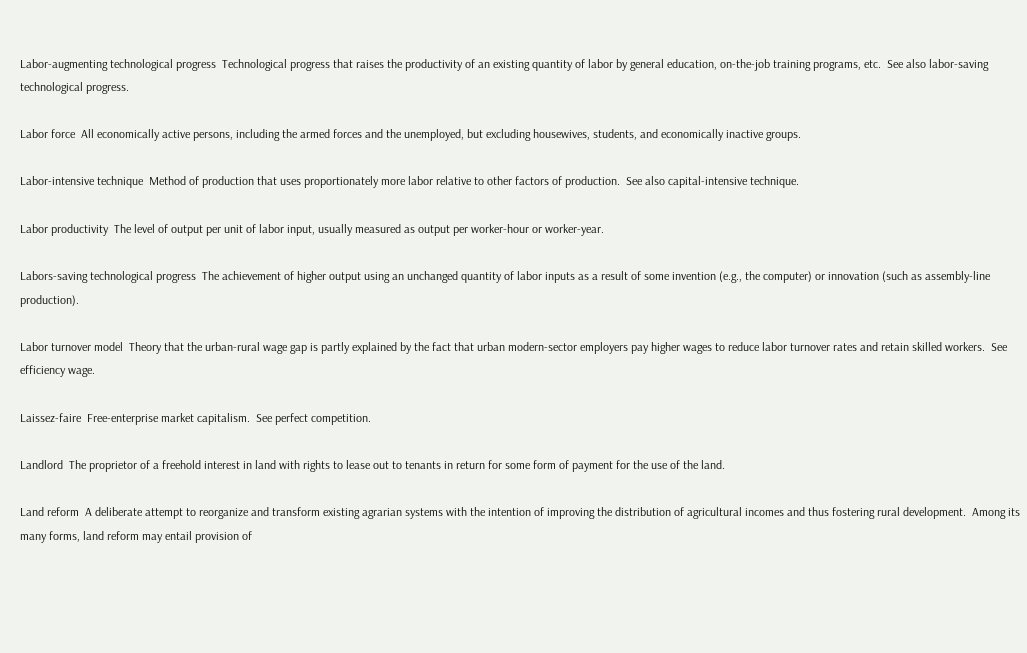Labor-augmenting technological progress  Technological progress that raises the productivity of an existing quantity of labor by general education, on-the-job training programs, etc.  See also labor-saving technological progress.

Labor force  All economically active persons, including the armed forces and the unemployed, but excluding housewives, students, and economically inactive groups.

Labor-intensive technique  Method of production that uses proportionately more labor relative to other factors of production.  See also capital-intensive technique.

Labor productivity  The level of output per unit of labor input, usually measured as output per worker-hour or worker-year.

Labors-saving technological progress  The achievement of higher output using an unchanged quantity of labor inputs as a result of some invention (e.g., the computer) or innovation (such as assembly-line production).

Labor turnover model  Theory that the urban-rural wage gap is partly explained by the fact that urban modern-sector employers pay higher wages to reduce labor turnover rates and retain skilled workers.  See efficiency wage.

Laissez-faire  Free-enterprise market capitalism.  See perfect competition.

Landlord  The proprietor of a freehold interest in land with rights to lease out to tenants in return for some form of payment for the use of the land.

Land reform  A deliberate attempt to reorganize and transform existing agrarian systems with the intention of improving the distribution of agricultural incomes and thus fostering rural development.  Among its many forms, land reform may entail provision of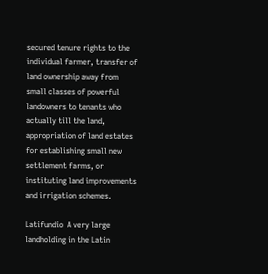secured tenure rights to the individual farmer, transfer of land ownership away from small classes of powerful landowners to tenants who actually till the land, appropriation of land estates for establishing small new settlement farms, or instituting land improvements and irrigation schemes.

Latifundio  A very large landholding in the Latin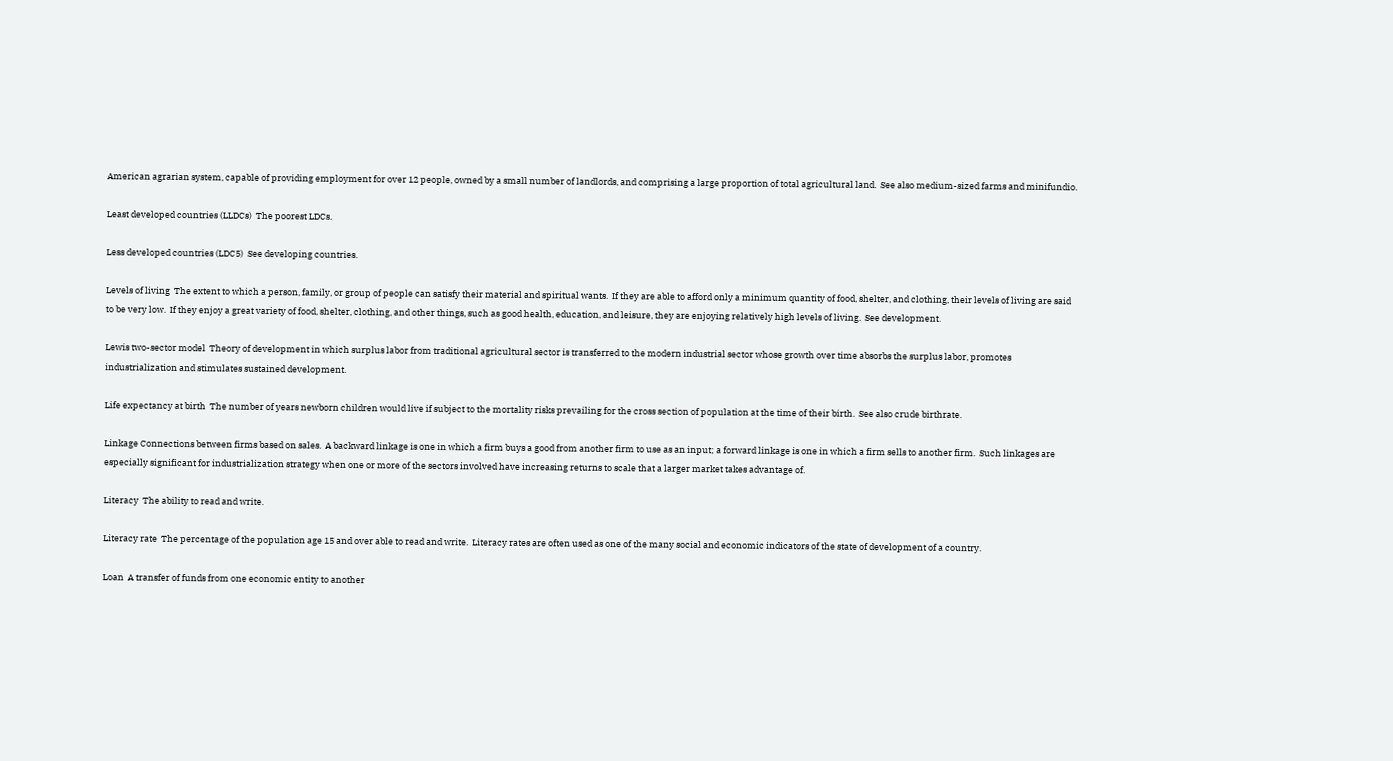American agrarian system, capable of providing employment for over 12 people, owned by a small number of landlords, and comprising a large proportion of total agricultural land.  See also medium-sized farms and minifundio.

Least developed countries (LLDCs)  The poorest LDCs.

Less developed countries (LDC5)  See developing countries.

Levels of living  The extent to which a person, family, or group of people can satisfy their material and spiritual wants.  If they are able to afford only a minimum quantity of food, shelter, and clothing, their levels of living are said to be very low.  If they enjoy a great variety of food, shelter, clothing, and other things, such as good health, education, and leisure, they are enjoying relatively high levels of living.  See development.

Lewis two-sector model  Theory of development in which surplus labor from traditional agricultural sector is transferred to the modern industrial sector whose growth over time absorbs the surplus labor, promotes industrialization and stimulates sustained development.

Life expectancy at birth  The number of years newborn children would live if subject to the mortality risks prevailing for the cross section of population at the time of their birth.  See also crude birthrate.

Linkage Connections between firms based on sales.  A backward linkage is one in which a firm buys a good from another firm to use as an input; a forward linkage is one in which a firm sells to another firm.  Such linkages are especially significant for industrialization strategy when one or more of the sectors involved have increasing returns to scale that a larger market takes advantage of.

Literacy  The ability to read and write.

Literacy rate  The percentage of the population age 15 and over able to read and write.  Literacy rates are often used as one of the many social and economic indicators of the state of development of a country.

Loan  A transfer of funds from one economic entity to another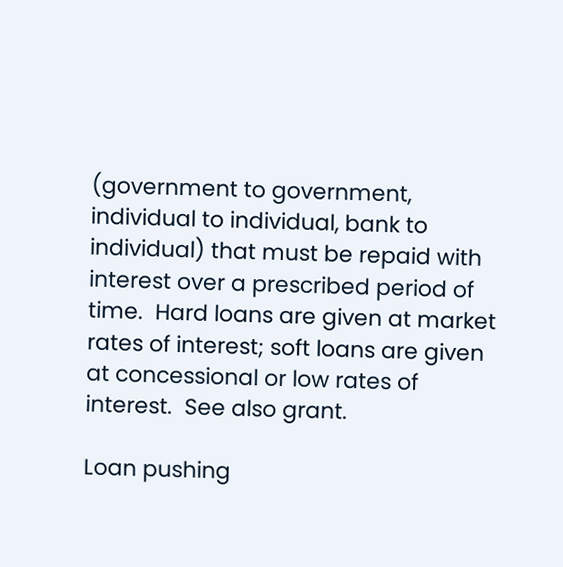(government to government, individual to individual, bank to individual) that must be repaid with interest over a prescribed period of time.  Hard loans are given at market rates of interest; soft loans are given at concessional or low rates of interest.  See also grant.

Loan pushing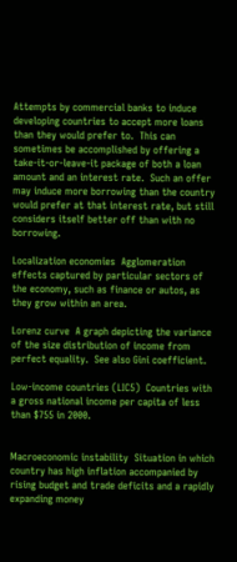Attempts by commercial banks to induce developing countries to accept more loans than they would prefer to.  This can sometimes be accomplished by offering a take-it-or-leave-it package of both a loan amount and an interest rate.  Such an offer may induce more borrowing than the country would prefer at that interest rate, but still considers itself better off than with no borrowing.

Localization economies  Agglomeration effects captured by particular sectors of the economy, such as finance or autos, as they grow within an area.

Lorenz curve  A graph depicting the variance of the size distribution of income from perfect equality.  See also Gini coefficient.

Low-income countries (LIC5)  Countries with a gross national income per capita of less than $755 in 2000.


Macroeconomic instability  Situation in which country has high inflation accompanied by rising budget and trade deficits and a rapidly expanding money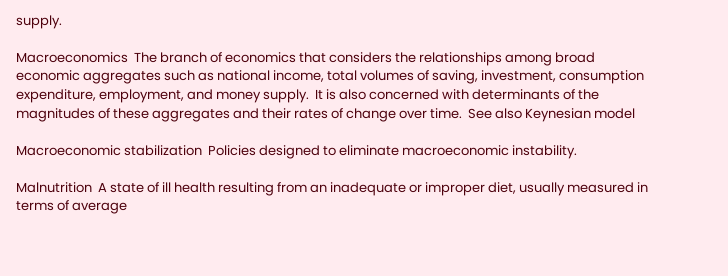supply.

Macroeconomics  The branch of economics that considers the relationships among broad economic aggregates such as national income, total volumes of saving, investment, consumption expenditure, employment, and money supply.  It is also concerned with determinants of the magnitudes of these aggregates and their rates of change over time.  See also Keynesian model

Macroeconomic stabilization  Policies designed to eliminate macroeconomic instability.

Malnutrition  A state of ill health resulting from an inadequate or improper diet, usually measured in terms of average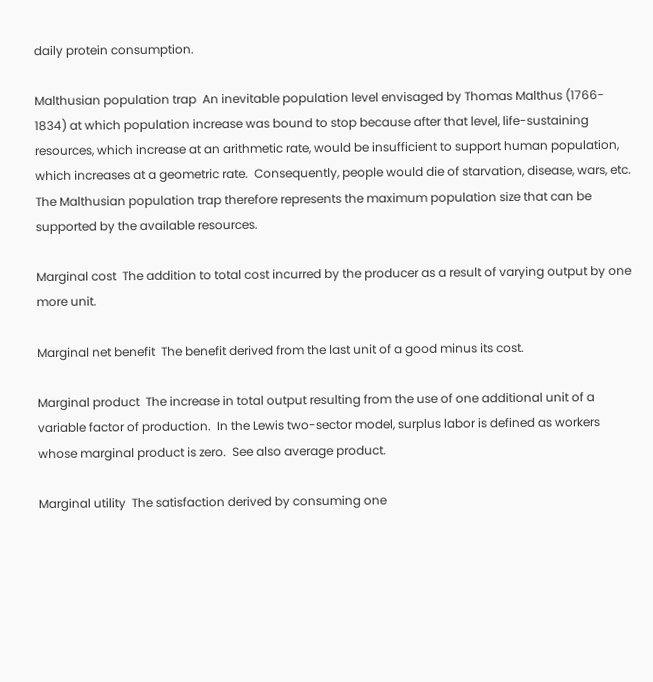daily protein consumption.

Malthusian population trap  An inevitable population level envisaged by Thomas Malthus (1766- 1834) at which population increase was bound to stop because after that level, life-sustaining resources, which increase at an arithmetic rate, would be insufficient to support human population, which increases at a geometric rate.  Consequently, people would die of starvation, disease, wars, etc.  The Malthusian population trap therefore represents the maximum population size that can be supported by the available resources.

Marginal cost  The addition to total cost incurred by the producer as a result of varying output by one more unit.

Marginal net benefit  The benefit derived from the last unit of a good minus its cost.

Marginal product  The increase in total output resulting from the use of one additional unit of a variable factor of production.  In the Lewis two-sector model, surplus labor is defined as workers whose marginal product is zero.  See also average product.

Marginal utility  The satisfaction derived by consuming one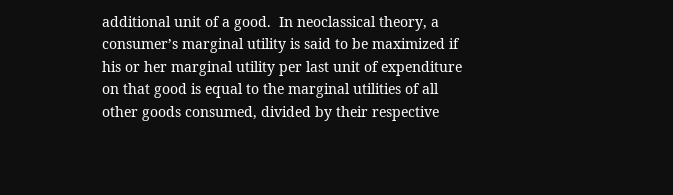additional unit of a good.  In neoclassical theory, a consumer’s marginal utility is said to be maximized if his or her marginal utility per last unit of expenditure on that good is equal to the marginal utilities of all other goods consumed, divided by their respective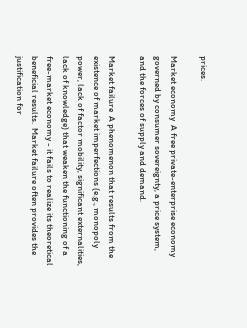prices.

Market economy  A free private-enterprise economy governed by consumer sovereignty, a price system, and the forces of supply and demand.

Market failure  A phenomenon that results from the existence of market imperfections (e.g., monopoly power, lack of factor mobility, significant externalities, lack of knowledge) that weaken the functioning of a free-market economy - it fails to realize its theoretical beneficial results.  Market failure often provides the justification for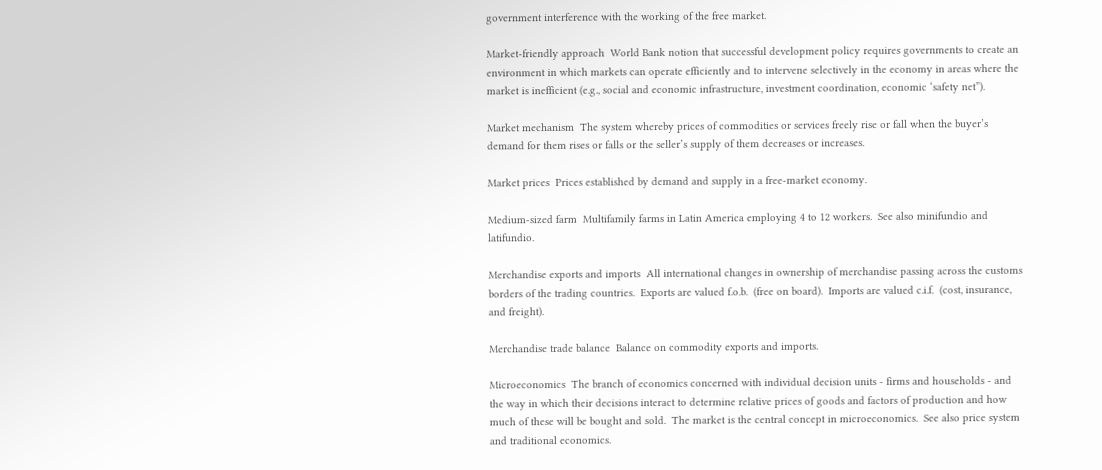government interference with the working of the free market.

Market-friendly approach  World Bank notion that successful development policy requires governments to create an environment in which markets can operate efficiently and to intervene selectively in the economy in areas where the market is inefficient (e.g., social and economic infrastructure, investment coordination, economic ‘safety net”).

Market mechanism  The system whereby prices of commodities or services freely rise or fall when the buyer’s demand for them rises or falls or the seller’s supply of them decreases or increases.

Market prices  Prices established by demand and supply in a free-market economy.

Medium-sized farm  Multifamily farms in Latin America employing 4 to 12 workers.  See also minifundio and latifundio.

Merchandise exports and imports  All international changes in ownership of merchandise passing across the customs borders of the trading countries.  Exports are valued f.o.b.  (free on board).  Imports are valued c.i.f.  (cost, insurance, and freight).

Merchandise trade balance  Balance on commodity exports and imports.

Microeconomics  The branch of economics concerned with individual decision units - firms and households - and the way in which their decisions interact to determine relative prices of goods and factors of production and how much of these will be bought and sold.  The market is the central concept in microeconomics.  See also price system and traditional economics.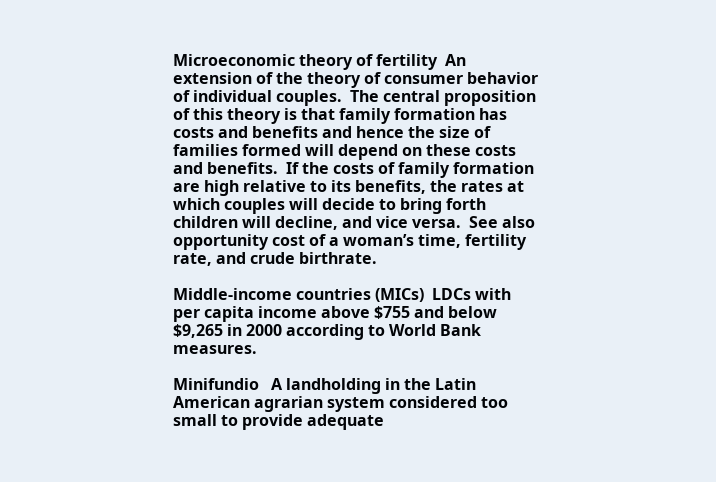Microeconomic theory of fertility  An extension of the theory of consumer behavior of individual couples.  The central proposition of this theory is that family formation has costs and benefits and hence the size of families formed will depend on these costs and benefits.  If the costs of family formation are high relative to its benefits, the rates at which couples will decide to bring forth children will decline, and vice versa.  See also opportunity cost of a woman’s time, fertility rate, and crude birthrate.

Middle-income countries (MICs)  LDCs with per capita income above $755 and below $9,265 in 2000 according to World Bank measures.

Minifundio   A landholding in the Latin American agrarian system considered too small to provide adequate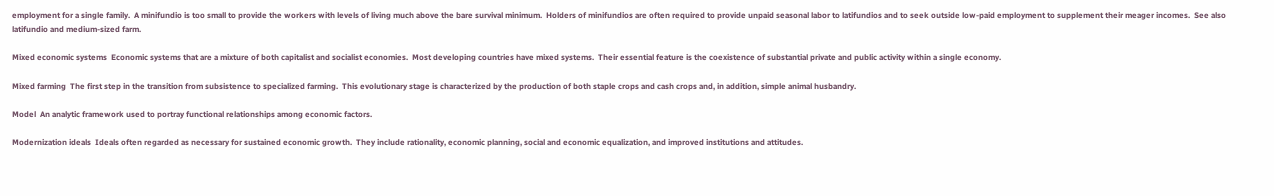employment for a single family.  A minifundio is too small to provide the workers with levels of living much above the bare survival minimum.  Holders of minifundios are often required to provide unpaid seasonal labor to latifundios and to seek outside low-paid employment to supplement their meager incomes.  See also latifundio and medium-sized farm.

Mixed economic systems  Economic systems that are a mixture of both capitalist and socialist economies.  Most developing countries have mixed systems.  Their essential feature is the coexistence of substantial private and public activity within a single economy.

Mixed farming  The first step in the transition from subsistence to specialized farming.  This evolutionary stage is characterized by the production of both staple crops and cash crops and, in addition, simple animal husbandry.

Model  An analytic framework used to portray functional relationships among economic factors.

Modernization ideals  Ideals often regarded as necessary for sustained economic growth.  They include rationality, economic planning, social and economic equalization, and improved institutions and attitudes.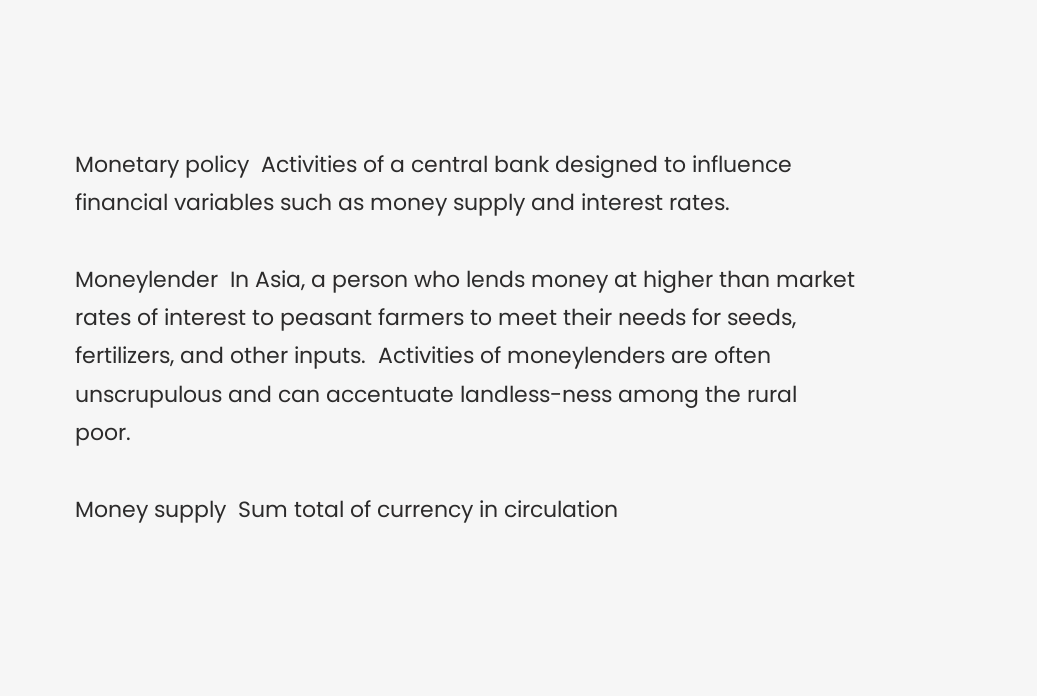Monetary policy  Activities of a central bank designed to influence financial variables such as money supply and interest rates.

Moneylender  In Asia, a person who lends money at higher than market rates of interest to peasant farmers to meet their needs for seeds, fertilizers, and other inputs.  Activities of moneylenders are often unscrupulous and can accentuate landless-ness among the rural poor.

Money supply  Sum total of currency in circulation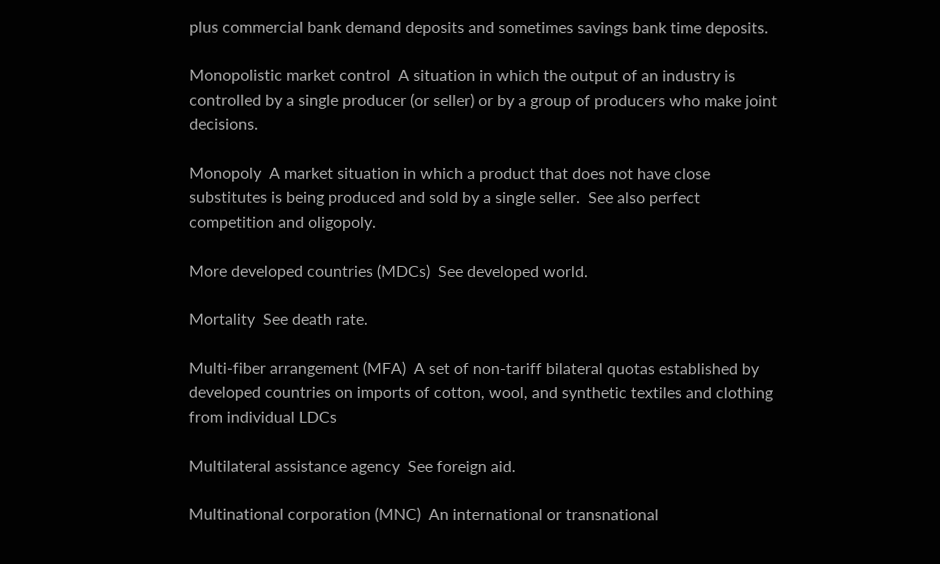plus commercial bank demand deposits and sometimes savings bank time deposits.

Monopolistic market control  A situation in which the output of an industry is controlled by a single producer (or seller) or by a group of producers who make joint decisions.

Monopoly  A market situation in which a product that does not have close substitutes is being produced and sold by a single seller.  See also perfect competition and oligopoly.

More developed countries (MDCs)  See developed world.

Mortality  See death rate.

Multi-fiber arrangement (MFA)  A set of non-tariff bilateral quotas established by developed countries on imports of cotton, wool, and synthetic textiles and clothing from individual LDCs

Multilateral assistance agency  See foreign aid.

Multinational corporation (MNC)  An international or transnational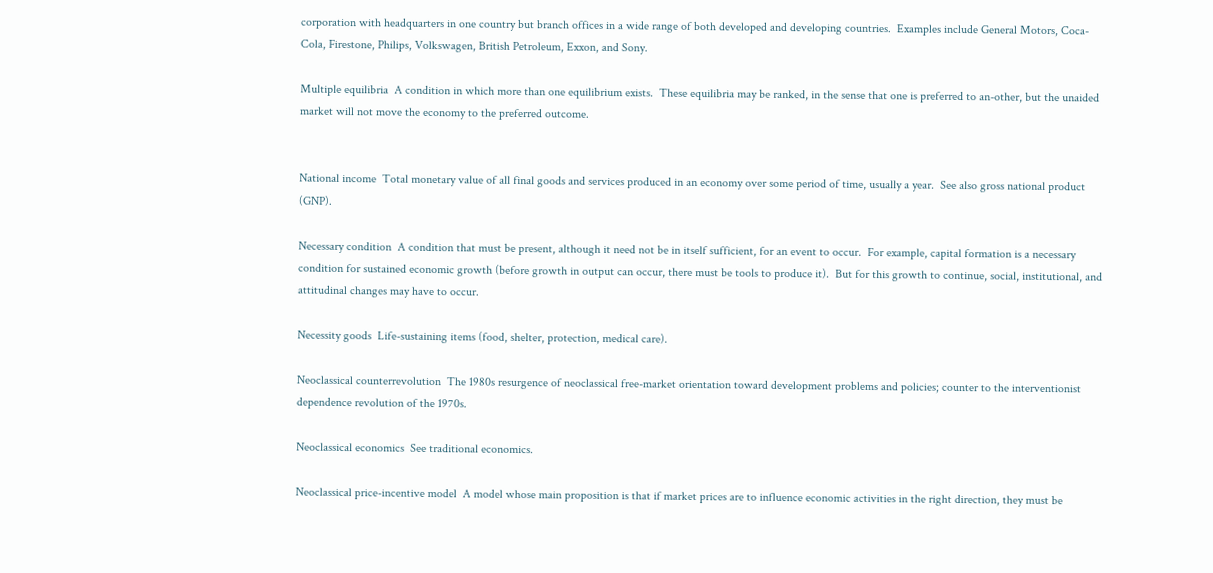corporation with headquarters in one country but branch offices in a wide range of both developed and developing countries.  Examples include General Motors, Coca-Cola, Firestone, Philips, Volkswagen, British Petroleum, Exxon, and Sony.

Multiple equilibria  A condition in which more than one equilibrium exists.  These equilibria may be ranked, in the sense that one is preferred to an-other, but the unaided market will not move the economy to the preferred outcome.


National income  Total monetary value of all final goods and services produced in an economy over some period of time, usually a year.  See also gross national product (GNP).

Necessary condition  A condition that must be present, although it need not be in itself sufficient, for an event to occur.  For example, capital formation is a necessary condition for sustained economic growth (before growth in output can occur, there must be tools to produce it).  But for this growth to continue, social, institutional, and attitudinal changes may have to occur.

Necessity goods  Life-sustaining items (food, shelter, protection, medical care).

Neoclassical counterrevolution  The 1980s resurgence of neoclassical free-market orientation toward development problems and policies; counter to the interventionist dependence revolution of the 1970s.

Neoclassical economics  See traditional economics.

Neoclassical price-incentive model  A model whose main proposition is that if market prices are to influence economic activities in the right direction, they must be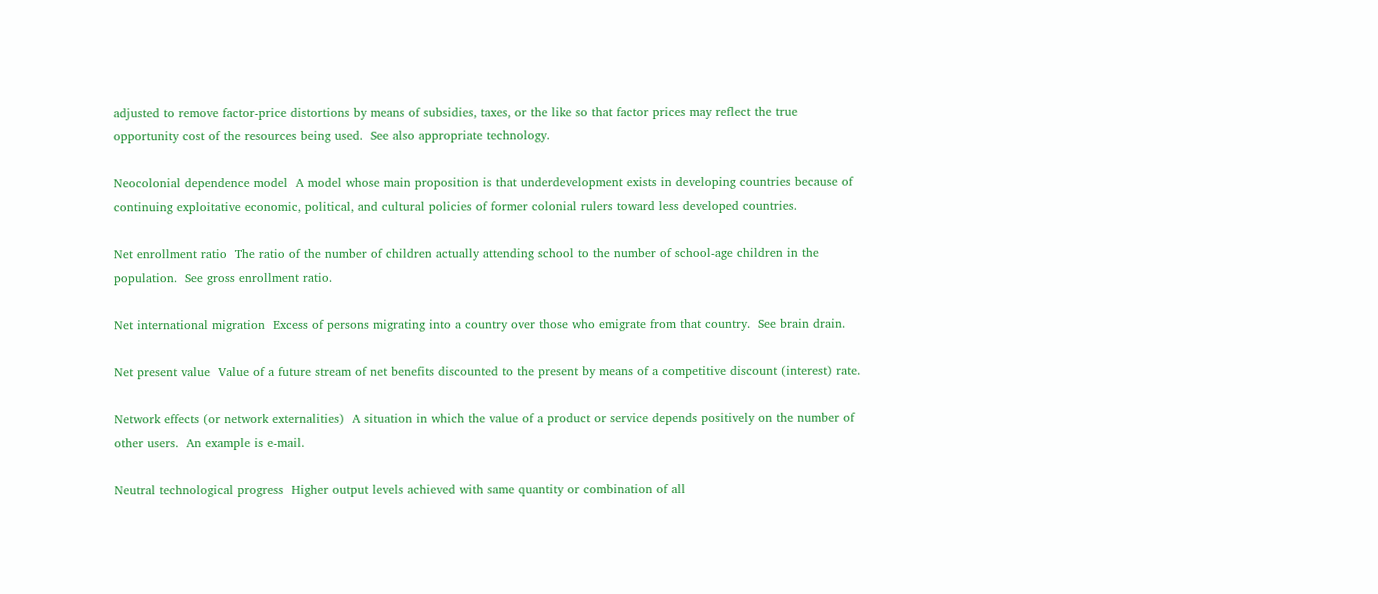adjusted to remove factor-price distortions by means of subsidies, taxes, or the like so that factor prices may reflect the true opportunity cost of the resources being used.  See also appropriate technology.

Neocolonial dependence model  A model whose main proposition is that underdevelopment exists in developing countries because of continuing exploitative economic, political, and cultural policies of former colonial rulers toward less developed countries.

Net enrollment ratio  The ratio of the number of children actually attending school to the number of school-age children in the population.  See gross enrollment ratio.

Net international migration  Excess of persons migrating into a country over those who emigrate from that country.  See brain drain.

Net present value  Value of a future stream of net benefits discounted to the present by means of a competitive discount (interest) rate.

Network effects (or network externalities)  A situation in which the value of a product or service depends positively on the number of other users.  An example is e-mail.

Neutral technological progress  Higher output levels achieved with same quantity or combination of all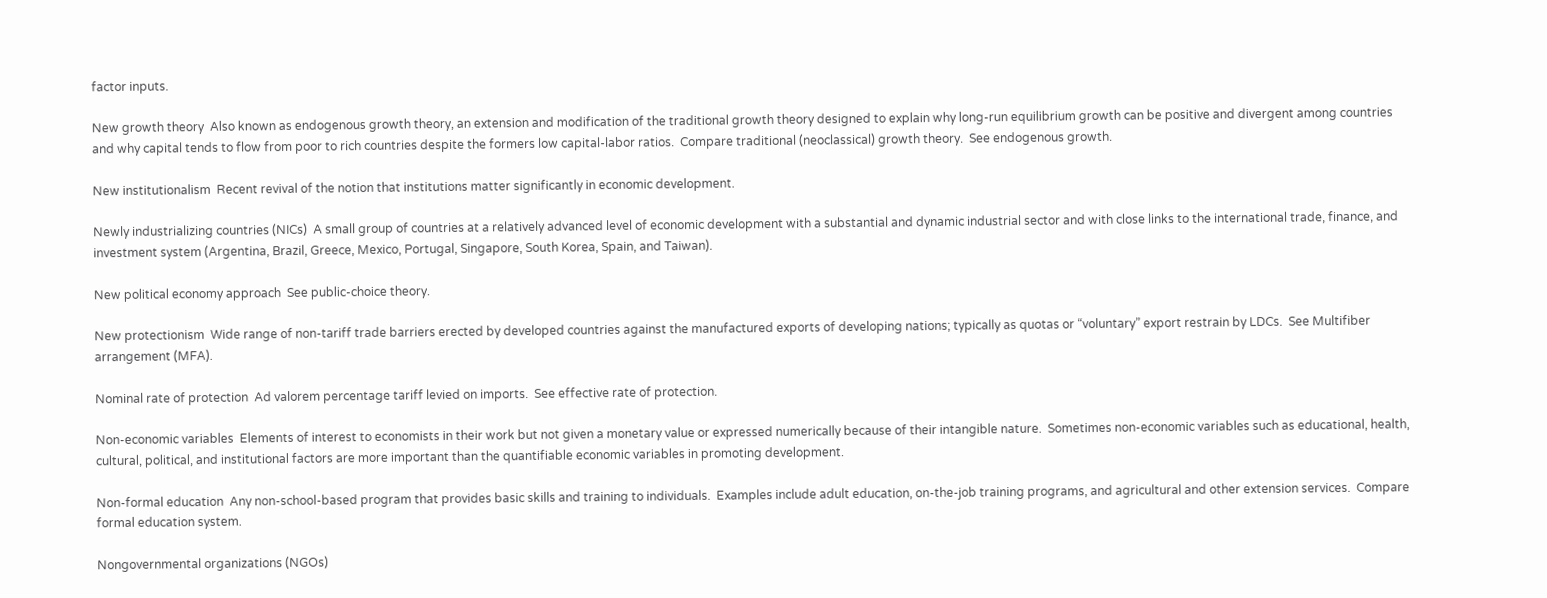factor inputs.

New growth theory  Also known as endogenous growth theory, an extension and modification of the traditional growth theory designed to explain why long-run equilibrium growth can be positive and divergent among countries and why capital tends to flow from poor to rich countries despite the formers low capital-labor ratios.  Compare traditional (neoclassical) growth theory.  See endogenous growth.

New institutionalism  Recent revival of the notion that institutions matter significantly in economic development.

Newly industrializing countries (NICs)  A small group of countries at a relatively advanced level of economic development with a substantial and dynamic industrial sector and with close links to the international trade, finance, and investment system (Argentina, Brazil, Greece, Mexico, Portugal, Singapore, South Korea, Spain, and Taiwan).

New political economy approach  See public-choice theory.

New protectionism  Wide range of non-tariff trade barriers erected by developed countries against the manufactured exports of developing nations; typically as quotas or “voluntary” export restrain by LDCs.  See Multifiber arrangement (MFA).

Nominal rate of protection  Ad valorem percentage tariff levied on imports.  See effective rate of protection.

Non-economic variables  Elements of interest to economists in their work but not given a monetary value or expressed numerically because of their intangible nature.  Sometimes non-economic variables such as educational, health, cultural, political, and institutional factors are more important than the quantifiable economic variables in promoting development.

Non-formal education  Any non-school-based program that provides basic skills and training to individuals.  Examples include adult education, on-the-job training programs, and agricultural and other extension services.  Compare formal education system.

Nongovernmental organizations (NGOs)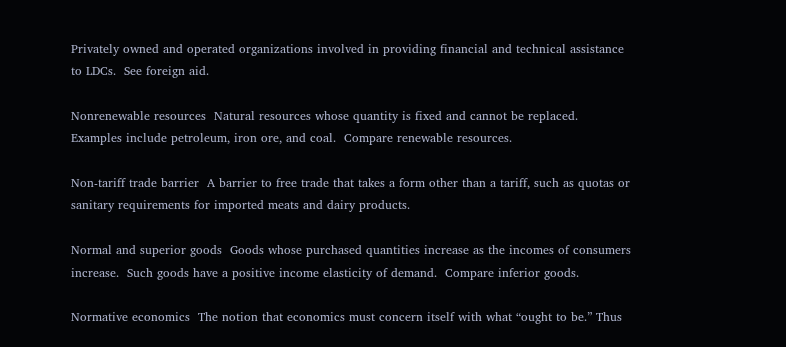Privately owned and operated organizations involved in providing financial and technical assistance to LDCs.  See foreign aid.

Nonrenewable resources  Natural resources whose quantity is fixed and cannot be replaced.  Examples include petroleum, iron ore, and coal.  Compare renewable resources.

Non-tariff trade barrier  A barrier to free trade that takes a form other than a tariff, such as quotas or sanitary requirements for imported meats and dairy products.

Normal and superior goods  Goods whose purchased quantities increase as the incomes of consumers increase.  Such goods have a positive income elasticity of demand.  Compare inferior goods.

Normative economics  The notion that economics must concern itself with what “ought to be.” Thus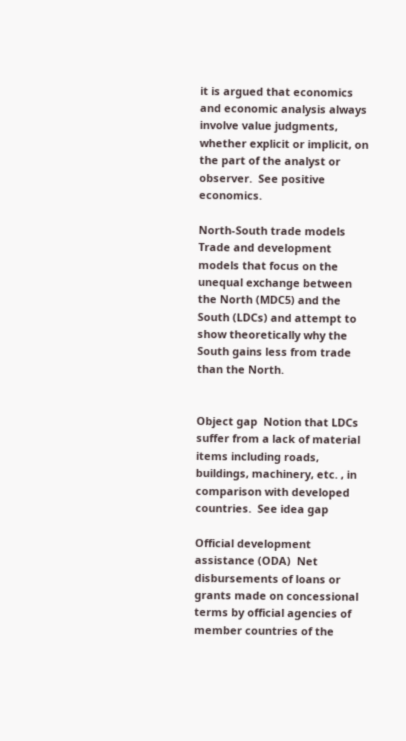it is argued that economics and economic analysis always involve value judgments, whether explicit or implicit, on the part of the analyst or observer.  See positive economics.

North-South trade models  Trade and development models that focus on the unequal exchange between the North (MDC5) and the South (LDCs) and attempt to show theoretically why the South gains less from trade than the North.


Object gap  Notion that LDCs suffer from a lack of material items including roads, buildings, machinery, etc. , in comparison with developed countries.  See idea gap

Official development assistance (ODA)  Net disbursements of loans or grants made on concessional terms by official agencies of member countries of the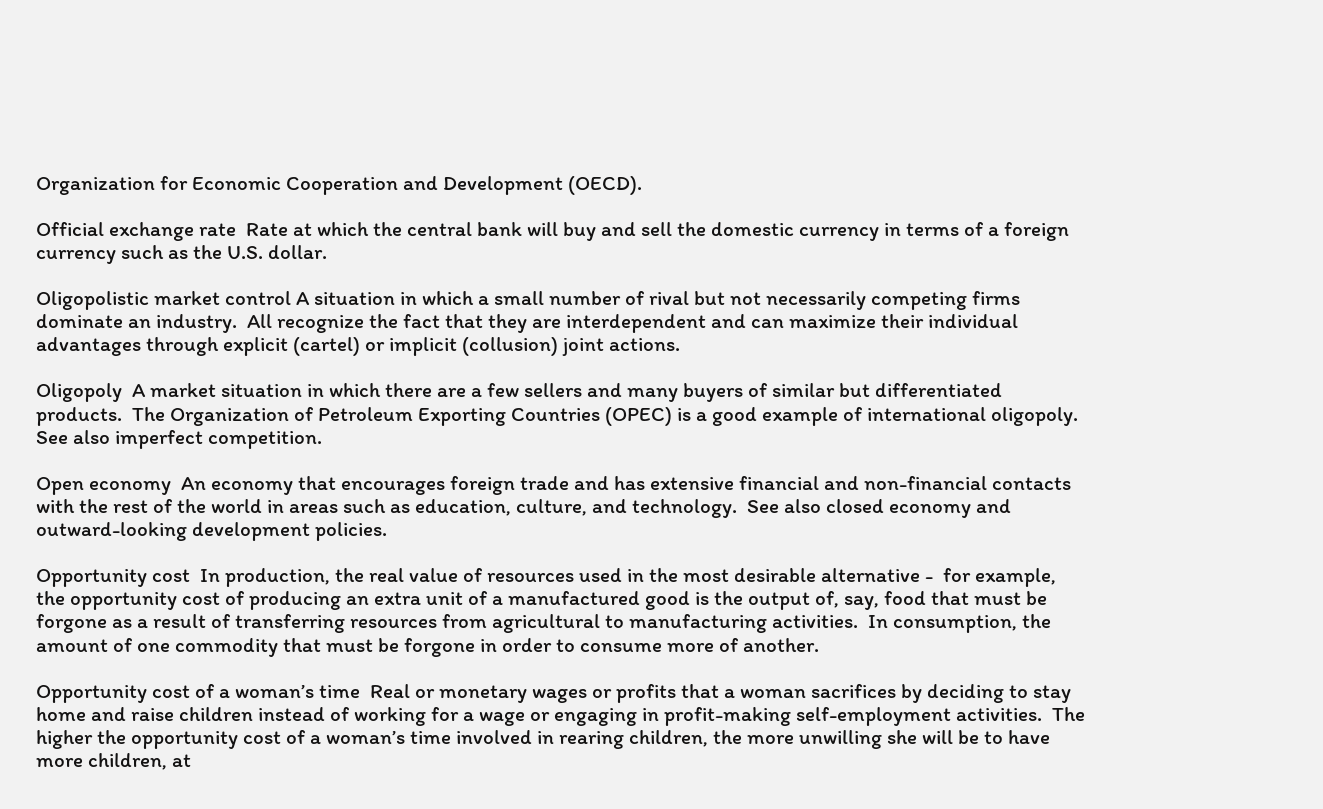Organization for Economic Cooperation and Development (OECD).

Official exchange rate  Rate at which the central bank will buy and sell the domestic currency in terms of a foreign currency such as the U.S. dollar.

Oligopolistic market control A situation in which a small number of rival but not necessarily competing firms dominate an industry.  All recognize the fact that they are interdependent and can maximize their individual advantages through explicit (cartel) or implicit (collusion) joint actions.

Oligopoly  A market situation in which there are a few sellers and many buyers of similar but differentiated products.  The Organization of Petroleum Exporting Countries (OPEC) is a good example of international oligopoly.  See also imperfect competition.

Open economy  An economy that encourages foreign trade and has extensive financial and non-financial contacts with the rest of the world in areas such as education, culture, and technology.  See also closed economy and outward-looking development policies.

Opportunity cost  In production, the real value of resources used in the most desirable alternative -  for example, the opportunity cost of producing an extra unit of a manufactured good is the output of, say, food that must be forgone as a result of transferring resources from agricultural to manufacturing activities.  In consumption, the amount of one commodity that must be forgone in order to consume more of another.

Opportunity cost of a woman’s time  Real or monetary wages or profits that a woman sacrifices by deciding to stay home and raise children instead of working for a wage or engaging in profit-making self-employment activities.  The higher the opportunity cost of a woman’s time involved in rearing children, the more unwilling she will be to have more children, at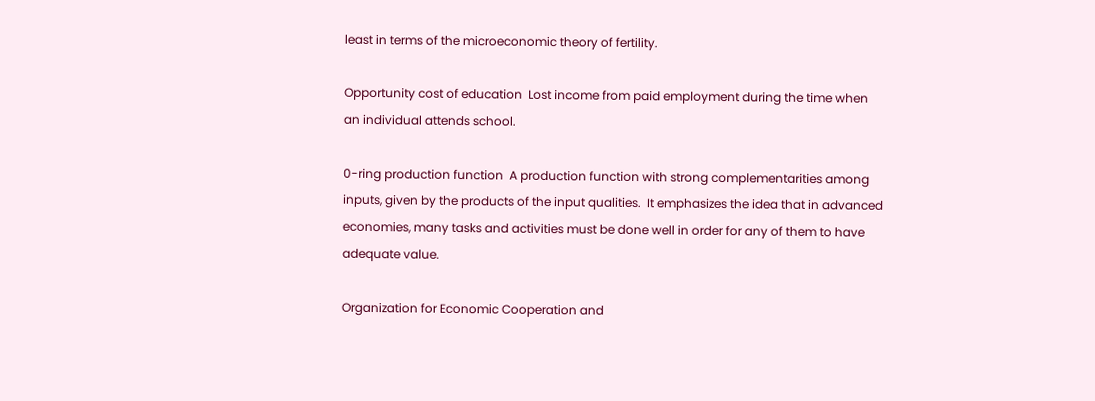least in terms of the microeconomic theory of fertility.

Opportunity cost of education  Lost income from paid employment during the time when an individual attends school.

0-ring production function  A production function with strong complementarities among inputs, given by the products of the input qualities.  It emphasizes the idea that in advanced economies, many tasks and activities must be done well in order for any of them to have adequate value.

Organization for Economic Cooperation and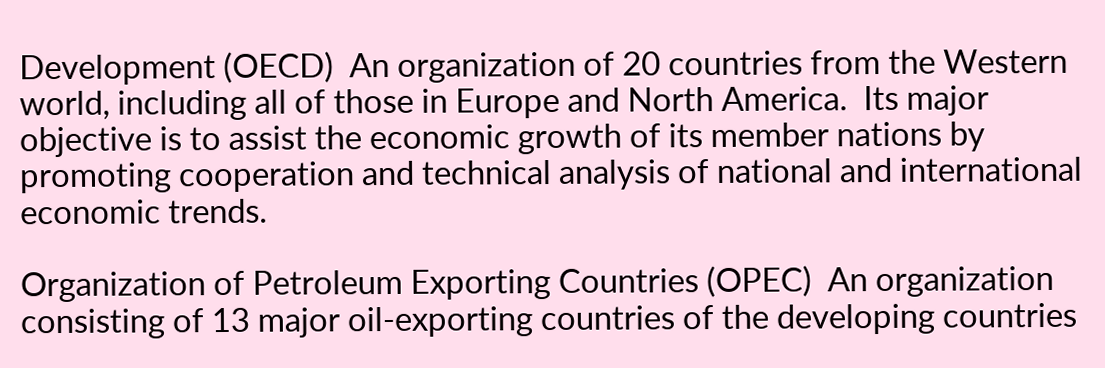Development (OECD)  An organization of 20 countries from the Western world, including all of those in Europe and North America.  Its major objective is to assist the economic growth of its member nations by promoting cooperation and technical analysis of national and international economic trends.

Organization of Petroleum Exporting Countries (OPEC)  An organization consisting of 13 major oil-exporting countries of the developing countries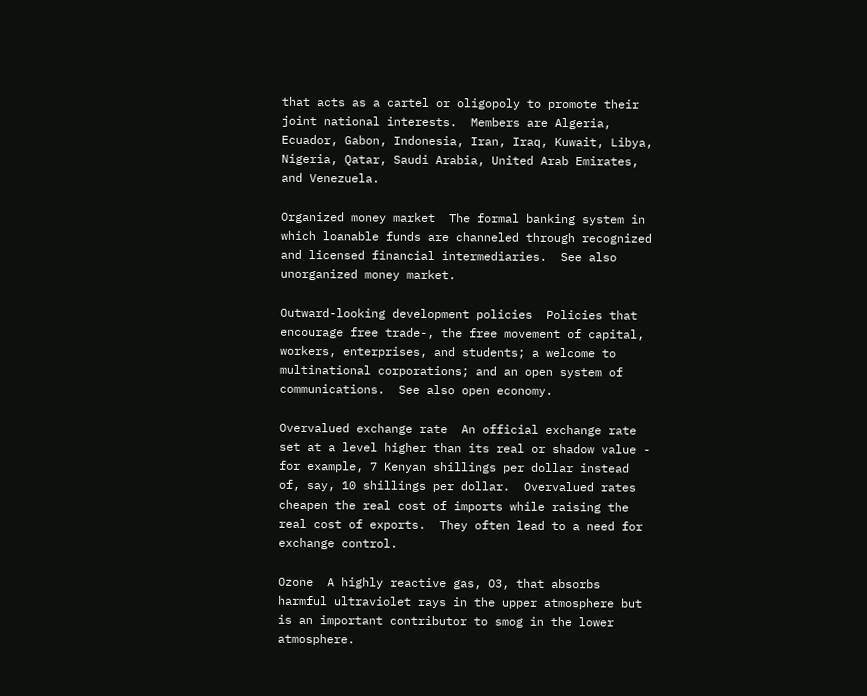that acts as a cartel or oligopoly to promote their joint national interests.  Members are Algeria, Ecuador, Gabon, Indonesia, Iran, Iraq, Kuwait, Libya, Nigeria, Qatar, Saudi Arabia, United Arab Emirates, and Venezuela.

Organized money market  The formal banking system in which loanable funds are channeled through recognized and licensed financial intermediaries.  See also unorganized money market.

Outward-looking development policies  Policies that encourage free trade-, the free movement of capital, workers, enterprises, and students; a welcome to multinational corporations; and an open system of communications.  See also open economy.

Overvalued exchange rate  An official exchange rate set at a level higher than its real or shadow value -  for example, 7 Kenyan shillings per dollar instead of, say, 10 shillings per dollar.  Overvalued rates cheapen the real cost of imports while raising the real cost of exports.  They often lead to a need for exchange control.

Ozone  A highly reactive gas, O3, that absorbs harmful ultraviolet rays in the upper atmosphere but is an important contributor to smog in the lower atmosphere.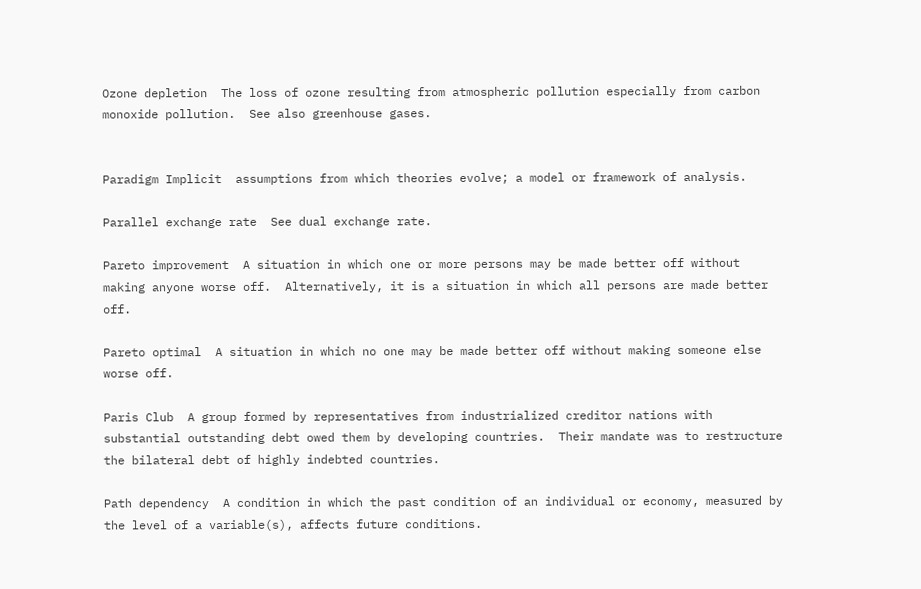Ozone depletion  The loss of ozone resulting from atmospheric pollution especially from carbon monoxide pollution.  See also greenhouse gases.


Paradigm Implicit  assumptions from which theories evolve; a model or framework of analysis.

Parallel exchange rate  See dual exchange rate.

Pareto improvement  A situation in which one or more persons may be made better off without making anyone worse off.  Alternatively, it is a situation in which all persons are made better off.

Pareto optimal  A situation in which no one may be made better off without making someone else worse off.

Paris Club  A group formed by representatives from industrialized creditor nations with substantial outstanding debt owed them by developing countries.  Their mandate was to restructure the bilateral debt of highly indebted countries.

Path dependency  A condition in which the past condition of an individual or economy, measured by the level of a variable(s), affects future conditions.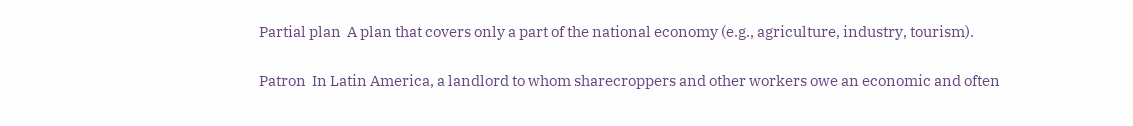Partial plan  A plan that covers only a part of the national economy (e.g., agriculture, industry, tourism).

Patron  In Latin America, a landlord to whom sharecroppers and other workers owe an economic and often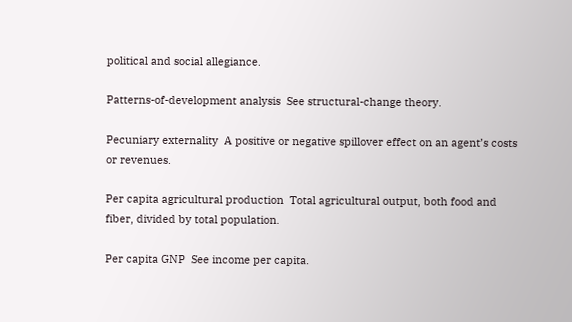political and social allegiance.

Patterns-of-development analysis  See structural-change theory.

Pecuniary externality  A positive or negative spillover effect on an agent’s costs or revenues.

Per capita agricultural production  Total agricultural output, both food and fiber, divided by total population.

Per capita GNP  See income per capita.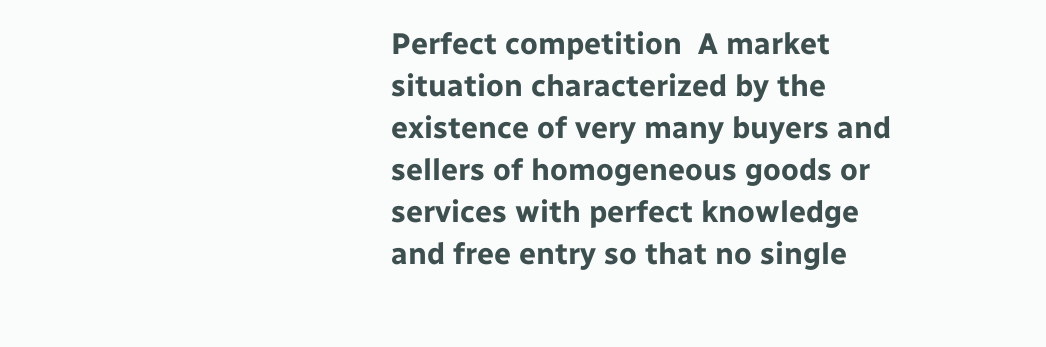Perfect competition  A market situation characterized by the existence of very many buyers and sellers of homogeneous goods or services with perfect knowledge and free entry so that no single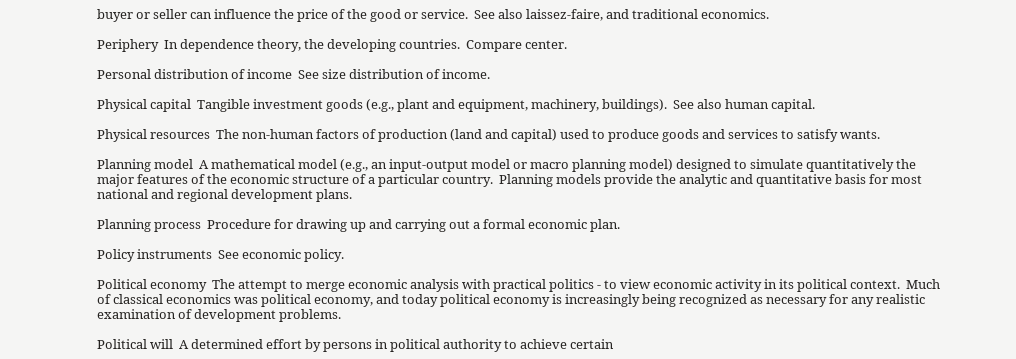buyer or seller can influence the price of the good or service.  See also laissez-faire, and traditional economics.

Periphery  In dependence theory, the developing countries.  Compare center.

Personal distribution of income  See size distribution of income.

Physical capital  Tangible investment goods (e.g., plant and equipment, machinery, buildings).  See also human capital.

Physical resources  The non-human factors of production (land and capital) used to produce goods and services to satisfy wants.

Planning model  A mathematical model (e.g., an input-output model or macro planning model) designed to simulate quantitatively the major features of the economic structure of a particular country.  Planning models provide the analytic and quantitative basis for most national and regional development plans.

Planning process  Procedure for drawing up and carrying out a formal economic plan.

Policy instruments  See economic policy.

Political economy  The attempt to merge economic analysis with practical politics - to view economic activity in its political context.  Much of classical economics was political economy, and today political economy is increasingly being recognized as necessary for any realistic examination of development problems.

Political will  A determined effort by persons in political authority to achieve certain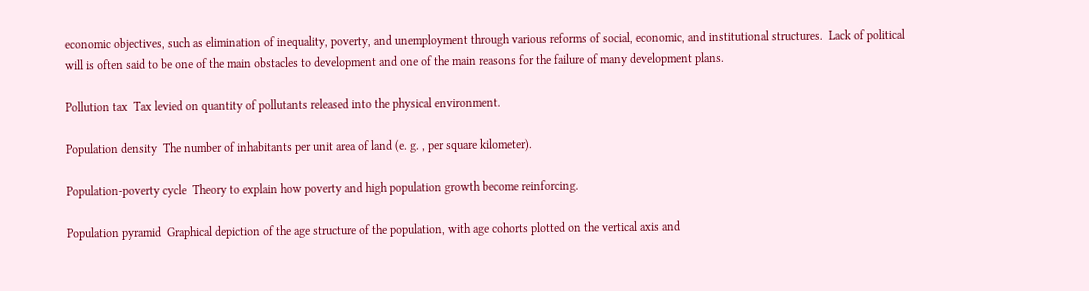economic objectives, such as elimination of inequality, poverty, and unemployment through various reforms of social, economic, and institutional structures.  Lack of political will is often said to be one of the main obstacles to development and one of the main reasons for the failure of many development plans.

Pollution tax  Tax levied on quantity of pollutants released into the physical environment.

Population density  The number of inhabitants per unit area of land (e. g. , per square kilometer).

Population-poverty cycle  Theory to explain how poverty and high population growth become reinforcing.

Population pyramid  Graphical depiction of the age structure of the population, with age cohorts plotted on the vertical axis and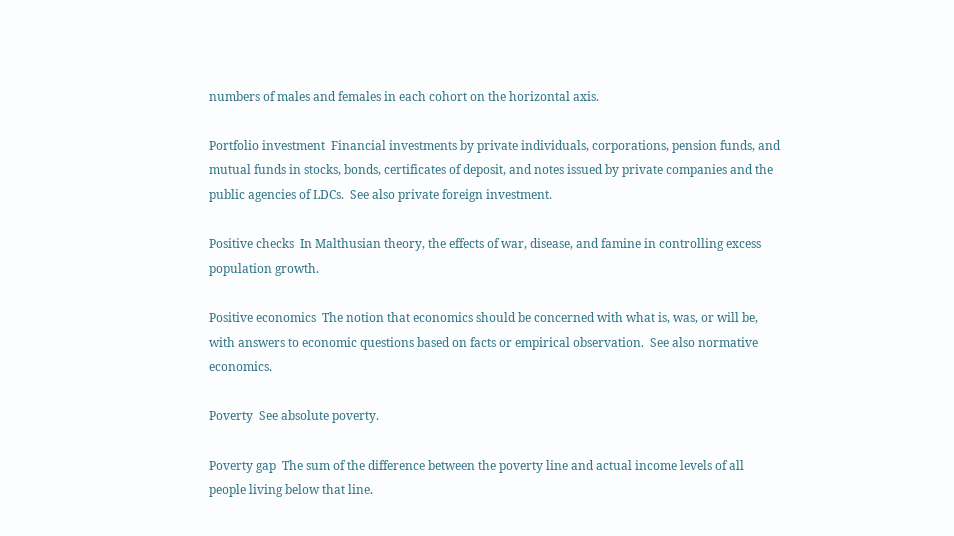numbers of males and females in each cohort on the horizontal axis.

Portfolio investment  Financial investments by private individuals, corporations, pension funds, and mutual funds in stocks, bonds, certificates of deposit, and notes issued by private companies and the public agencies of LDCs.  See also private foreign investment.

Positive checks  In Malthusian theory, the effects of war, disease, and famine in controlling excess population growth.

Positive economics  The notion that economics should be concerned with what is, was, or will be, with answers to economic questions based on facts or empirical observation.  See also normative economics.

Poverty  See absolute poverty.

Poverty gap  The sum of the difference between the poverty line and actual income levels of all people living below that line.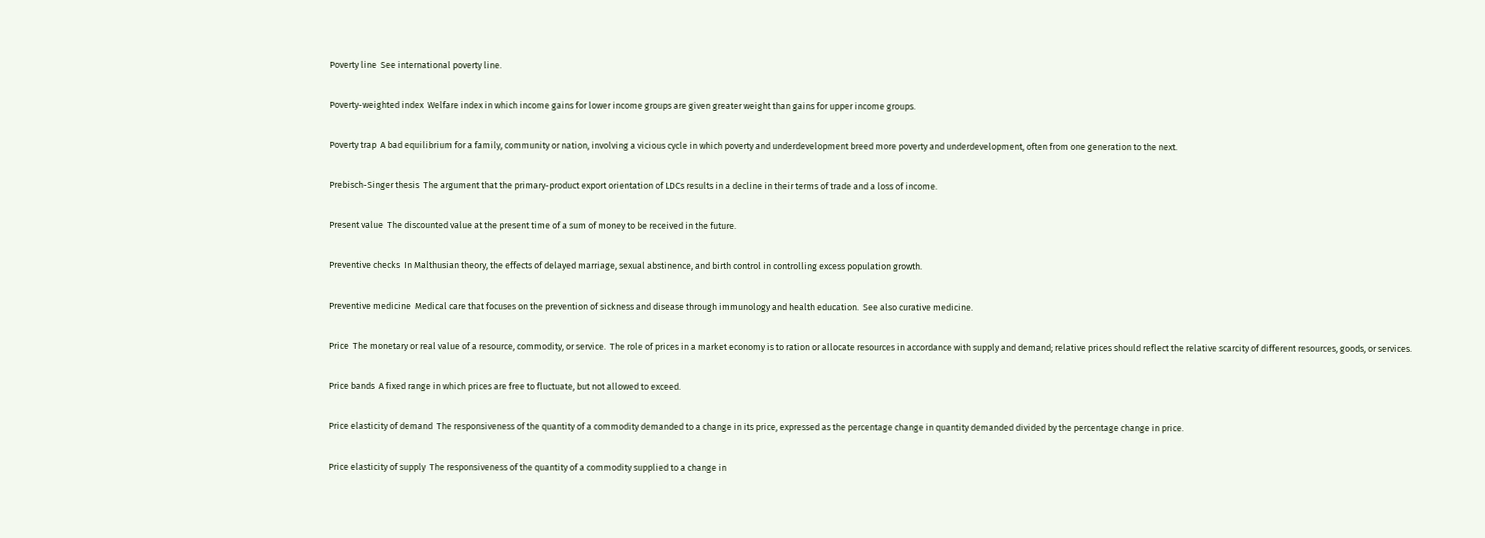Poverty line  See international poverty line.

Poverty-weighted index  Welfare index in which income gains for lower income groups are given greater weight than gains for upper income groups.

Poverty trap  A bad equilibrium for a family, community or nation, involving a vicious cycle in which poverty and underdevelopment breed more poverty and underdevelopment, often from one generation to the next.

Prebisch-Singer thesis  The argument that the primary-product export orientation of LDCs results in a decline in their terms of trade and a loss of income.

Present value  The discounted value at the present time of a sum of money to be received in the future.

Preventive checks  In Malthusian theory, the effects of delayed marriage, sexual abstinence, and birth control in controlling excess population growth.

Preventive medicine  Medical care that focuses on the prevention of sickness and disease through immunology and health education.  See also curative medicine.

Price  The monetary or real value of a resource, commodity, or service.  The role of prices in a market economy is to ration or allocate resources in accordance with supply and demand; relative prices should reflect the relative scarcity of different resources, goods, or services.

Price bands  A fixed range in which prices are free to fluctuate, but not allowed to exceed.

Price elasticity of demand  The responsiveness of the quantity of a commodity demanded to a change in its price, expressed as the percentage change in quantity demanded divided by the percentage change in price.

Price elasticity of supply  The responsiveness of the quantity of a commodity supplied to a change in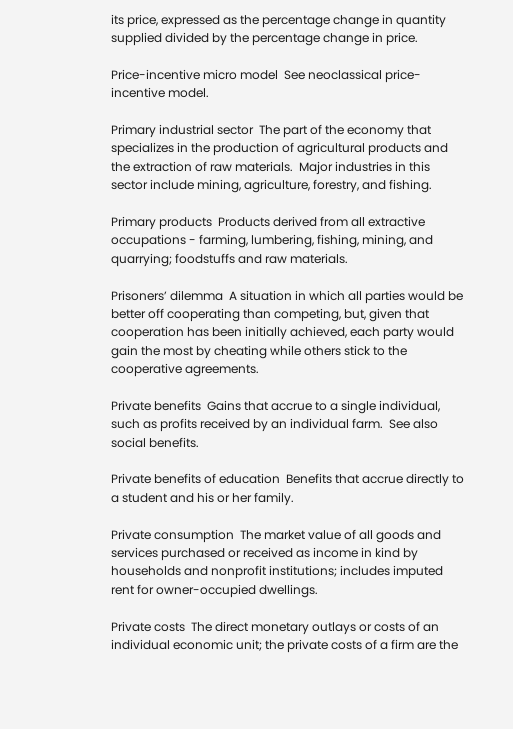its price, expressed as the percentage change in quantity supplied divided by the percentage change in price.

Price-incentive micro model  See neoclassical price-incentive model.

Primary industrial sector  The part of the economy that specializes in the production of agricultural products and the extraction of raw materials.  Major industries in this sector include mining, agriculture, forestry, and fishing.

Primary products  Products derived from all extractive occupations - farming, lumbering, fishing, mining, and quarrying; foodstuffs and raw materials.

Prisoners’ dilemma  A situation in which all parties would be better off cooperating than competing, but, given that cooperation has been initially achieved, each party would gain the most by cheating while others stick to the cooperative agreements.

Private benefits  Gains that accrue to a single individual, such as profits received by an individual farm.  See also social benefits.

Private benefits of education  Benefits that accrue directly to a student and his or her family.

Private consumption  The market value of all goods and services purchased or received as income in kind by households and nonprofit institutions; includes imputed rent for owner-occupied dwellings.

Private costs  The direct monetary outlays or costs of an individual economic unit; the private costs of a firm are the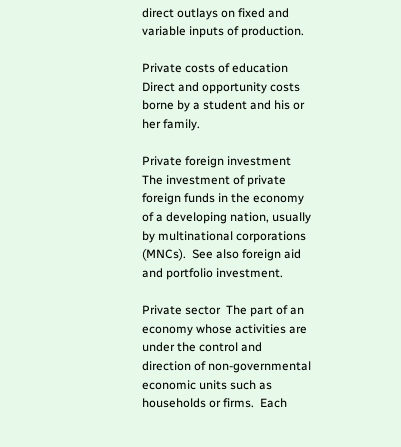direct outlays on fixed and variable inputs of production.

Private costs of education  Direct and opportunity costs borne by a student and his or her family.

Private foreign investment  The investment of private foreign funds in the economy of a developing nation, usually by multinational corporations (MNCs).  See also foreign aid and portfolio investment.

Private sector  The part of an economy whose activities are under the control and direction of non-governmental economic units such as households or firms.  Each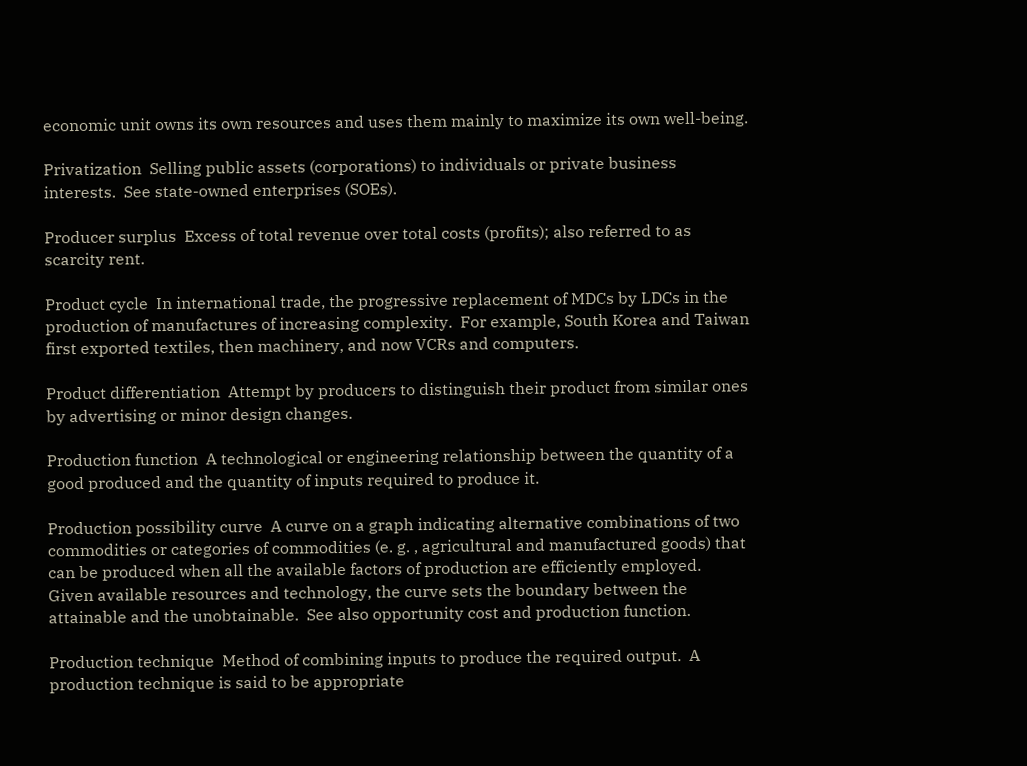economic unit owns its own resources and uses them mainly to maximize its own well-being.

Privatization  Selling public assets (corporations) to individuals or private business interests.  See state-owned enterprises (SOEs).

Producer surplus  Excess of total revenue over total costs (profits); also referred to as scarcity rent.

Product cycle  In international trade, the progressive replacement of MDCs by LDCs in the production of manufactures of increasing complexity.  For example, South Korea and Taiwan first exported textiles, then machinery, and now VCRs and computers.

Product differentiation  Attempt by producers to distinguish their product from similar ones by advertising or minor design changes.

Production function  A technological or engineering relationship between the quantity of a good produced and the quantity of inputs required to produce it.

Production possibility curve  A curve on a graph indicating alternative combinations of two commodities or categories of commodities (e. g. , agricultural and manufactured goods) that can be produced when all the available factors of production are efficiently employed.  Given available resources and technology, the curve sets the boundary between the attainable and the unobtainable.  See also opportunity cost and production function.

Production technique  Method of combining inputs to produce the required output.  A production technique is said to be appropriate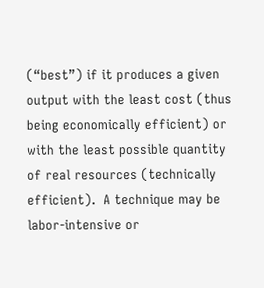(“best”) if it produces a given output with the least cost (thus being economically efficient) or with the least possible quantity of real resources (technically efficient).  A technique may be labor-intensive or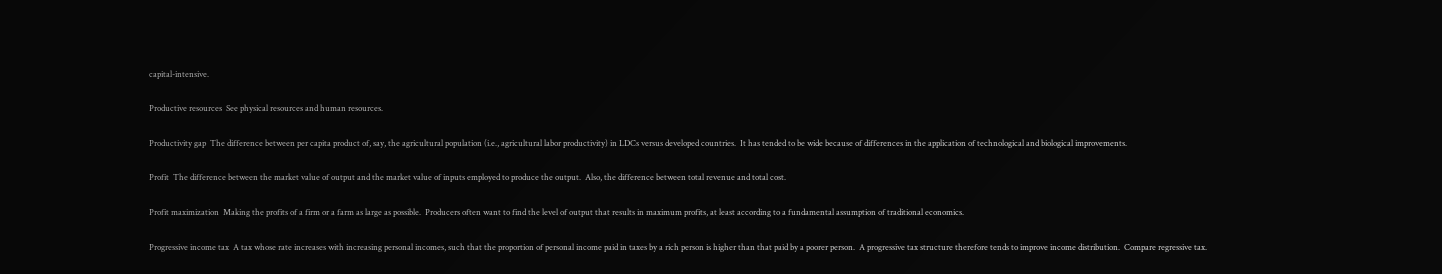capital-intensive.

Productive resources  See physical resources and human resources.

Productivity gap  The difference between per capita product of, say, the agricultural population (i.e., agricultural labor productivity) in LDCs versus developed countries.  It has tended to be wide because of differences in the application of technological and biological improvements.

Profit  The difference between the market value of output and the market value of inputs employed to produce the output.  Also, the difference between total revenue and total cost.

Profit maximization  Making the profits of a firm or a farm as large as possible.  Producers often want to find the level of output that results in maximum profits, at least according to a fundamental assumption of traditional economics.

Progressive income tax  A tax whose rate increases with increasing personal incomes, such that the proportion of personal income paid in taxes by a rich person is higher than that paid by a poorer person.  A progressive tax structure therefore tends to improve income distribution.  Compare regressive tax.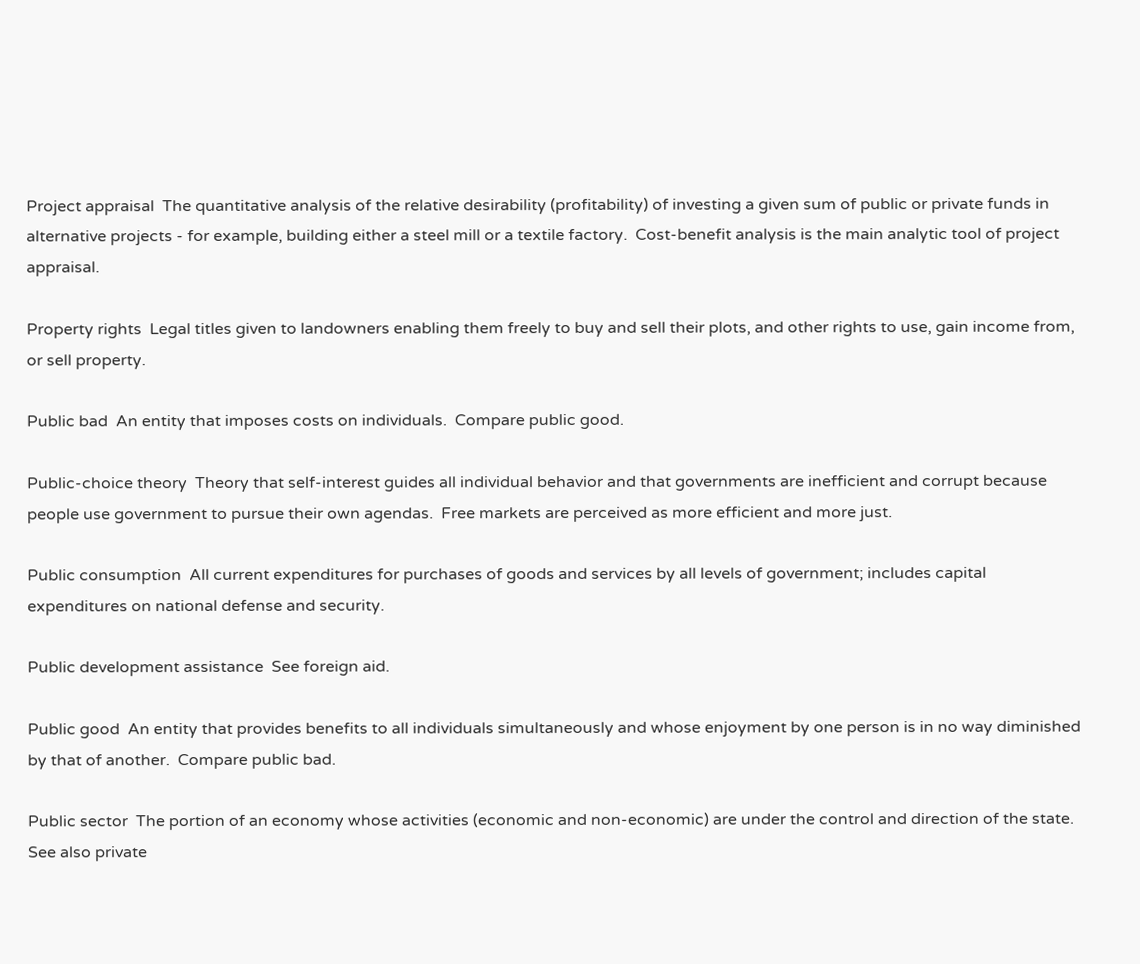Project appraisal  The quantitative analysis of the relative desirability (profitability) of investing a given sum of public or private funds in alternative projects - for example, building either a steel mill or a textile factory.  Cost-benefit analysis is the main analytic tool of project appraisal.

Property rights  Legal titles given to landowners enabling them freely to buy and sell their plots, and other rights to use, gain income from, or sell property.

Public bad  An entity that imposes costs on individuals.  Compare public good.

Public-choice theory  Theory that self-interest guides all individual behavior and that governments are inefficient and corrupt because people use government to pursue their own agendas.  Free markets are perceived as more efficient and more just.

Public consumption  All current expenditures for purchases of goods and services by all levels of government; includes capital expenditures on national defense and security.

Public development assistance  See foreign aid.

Public good  An entity that provides benefits to all individuals simultaneously and whose enjoyment by one person is in no way diminished by that of another.  Compare public bad.

Public sector  The portion of an economy whose activities (economic and non-economic) are under the control and direction of the state.  See also private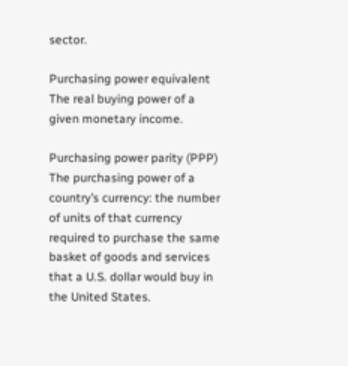sector.

Purchasing power equivalent  The real buying power of a given monetary income.

Purchasing power parity (PPP)  The purchasing power of a country’s currency: the number of units of that currency required to purchase the same basket of goods and services that a U.S. dollar would buy in the United States.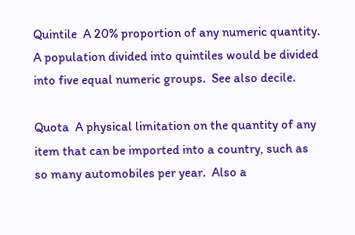Quintile  A 20% proportion of any numeric quantity.  A population divided into quintiles would be divided into five equal numeric groups.  See also decile.

Quota  A physical limitation on the quantity of any item that can be imported into a country, such as so many automobiles per year.  Also a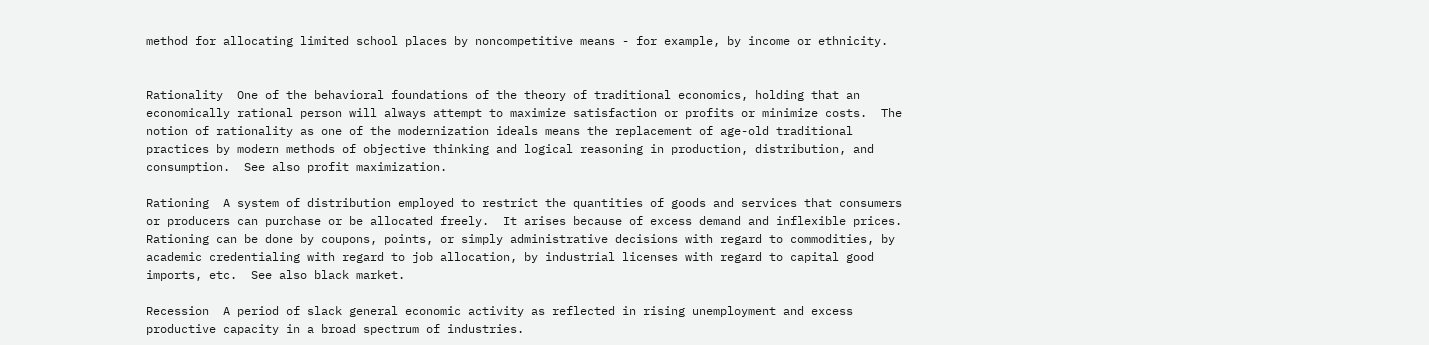method for allocating limited school places by noncompetitive means - for example, by income or ethnicity.


Rationality  One of the behavioral foundations of the theory of traditional economics, holding that an economically rational person will always attempt to maximize satisfaction or profits or minimize costs.  The notion of rationality as one of the modernization ideals means the replacement of age-old traditional practices by modern methods of objective thinking and logical reasoning in production, distribution, and consumption.  See also profit maximization.

Rationing  A system of distribution employed to restrict the quantities of goods and services that consumers or producers can purchase or be allocated freely.  It arises because of excess demand and inflexible prices.  Rationing can be done by coupons, points, or simply administrative decisions with regard to commodities, by academic credentialing with regard to job allocation, by industrial licenses with regard to capital good imports, etc.  See also black market.

Recession  A period of slack general economic activity as reflected in rising unemployment and excess productive capacity in a broad spectrum of industries.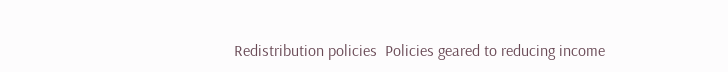Redistribution policies  Policies geared to reducing income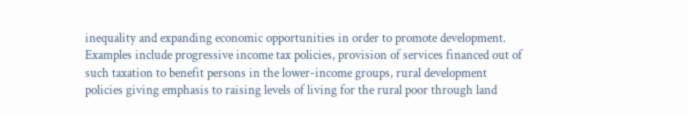inequality and expanding economic opportunities in order to promote development.  Examples include progressive income tax policies, provision of services financed out of such taxation to benefit persons in the lower-income groups, rural development policies giving emphasis to raising levels of living for the rural poor through land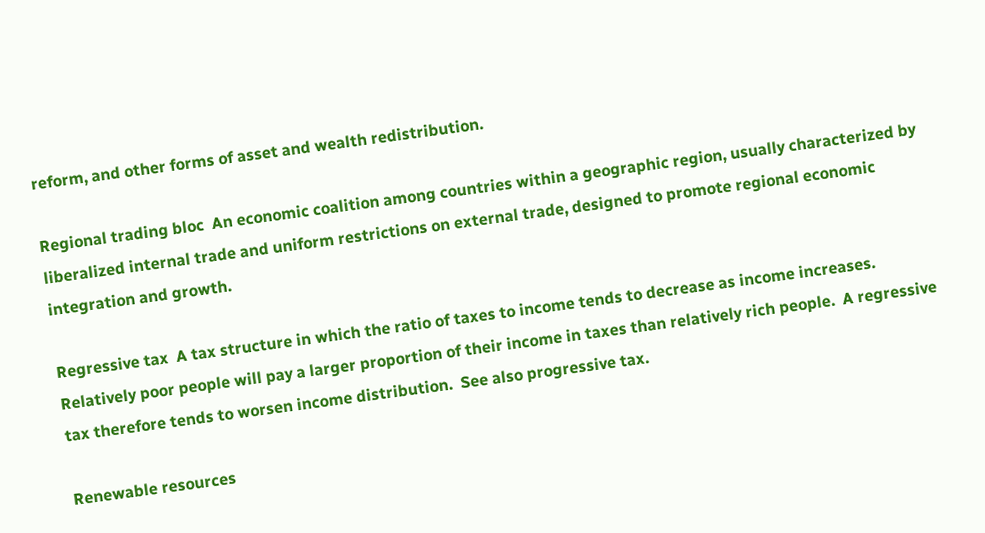reform, and other forms of asset and wealth redistribution.

Regional trading bloc  An economic coalition among countries within a geographic region, usually characterized by liberalized internal trade and uniform restrictions on external trade, designed to promote regional economic integration and growth.

Regressive tax  A tax structure in which the ratio of taxes to income tends to decrease as income increases.  Relatively poor people will pay a larger proportion of their income in taxes than relatively rich people.  A regressive tax therefore tends to worsen income distribution.  See also progressive tax.

Renewable resources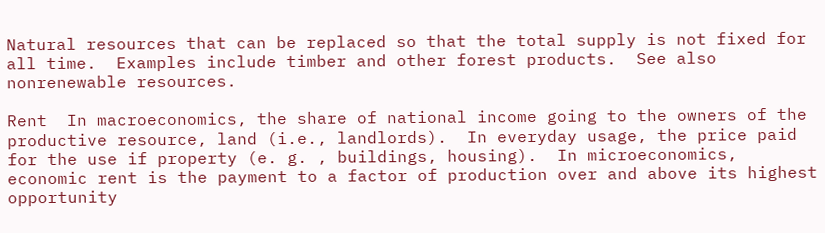Natural resources that can be replaced so that the total supply is not fixed for all time.  Examples include timber and other forest products.  See also nonrenewable resources.

Rent  In macroeconomics, the share of national income going to the owners of the productive resource, land (i.e., landlords).  In everyday usage, the price paid for the use if property (e. g. , buildings, housing).  In microeconomics, economic rent is the payment to a factor of production over and above its highest opportunity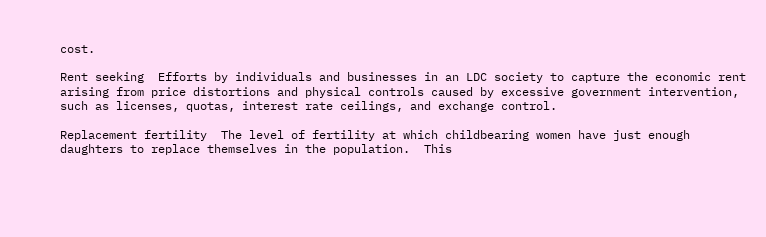cost.

Rent seeking  Efforts by individuals and businesses in an LDC society to capture the economic rent arising from price distortions and physical controls caused by excessive government intervention, such as licenses, quotas, interest rate ceilings, and exchange control.

Replacement fertility  The level of fertility at which childbearing women have just enough daughters to replace themselves in the population.  This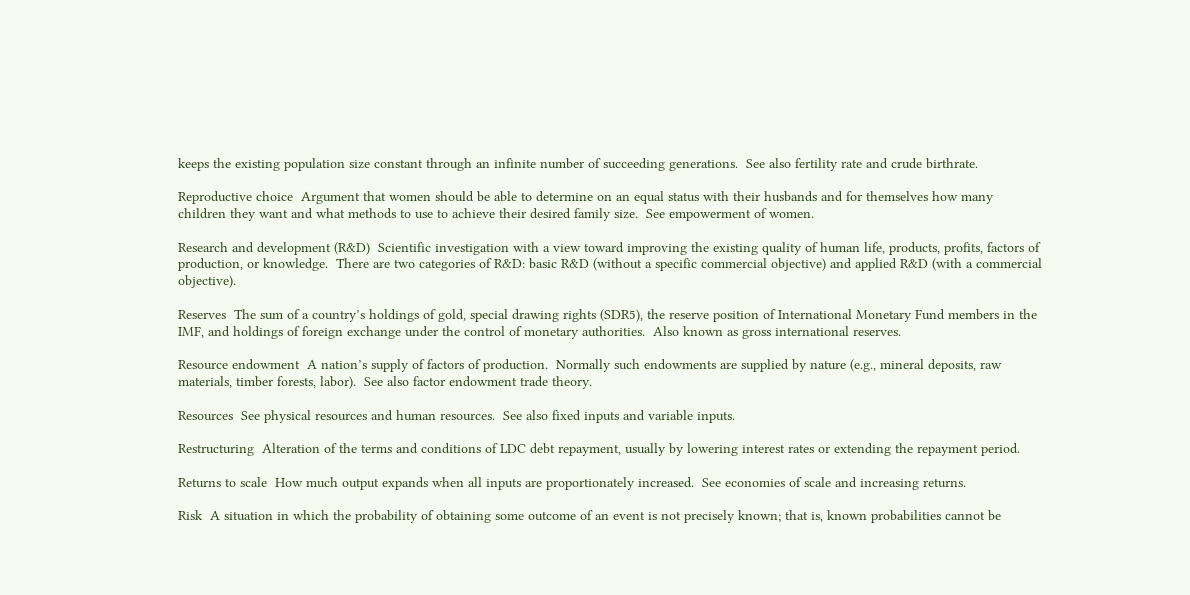keeps the existing population size constant through an infinite number of succeeding generations.  See also fertility rate and crude birthrate.

Reproductive choice  Argument that women should be able to determine on an equal status with their husbands and for themselves how many children they want and what methods to use to achieve their desired family size.  See empowerment of women.

Research and development (R&D)  Scientific investigation with a view toward improving the existing quality of human life, products, profits, factors of production, or knowledge.  There are two categories of R&D: basic R&D (without a specific commercial objective) and applied R&D (with a commercial objective).

Reserves  The sum of a country’s holdings of gold, special drawing rights (SDR5), the reserve position of International Monetary Fund members in the IMF, and holdings of foreign exchange under the control of monetary authorities.  Also known as gross international reserves.

Resource endowment  A nation’s supply of factors of production.  Normally such endowments are supplied by nature (e.g., mineral deposits, raw materials, timber forests, labor).  See also factor endowment trade theory.

Resources  See physical resources and human resources.  See also fixed inputs and variable inputs.

Restructuring  Alteration of the terms and conditions of LDC debt repayment, usually by lowering interest rates or extending the repayment period.

Returns to scale  How much output expands when all inputs are proportionately increased.  See economies of scale and increasing returns.

Risk  A situation in which the probability of obtaining some outcome of an event is not precisely known; that is, known probabilities cannot be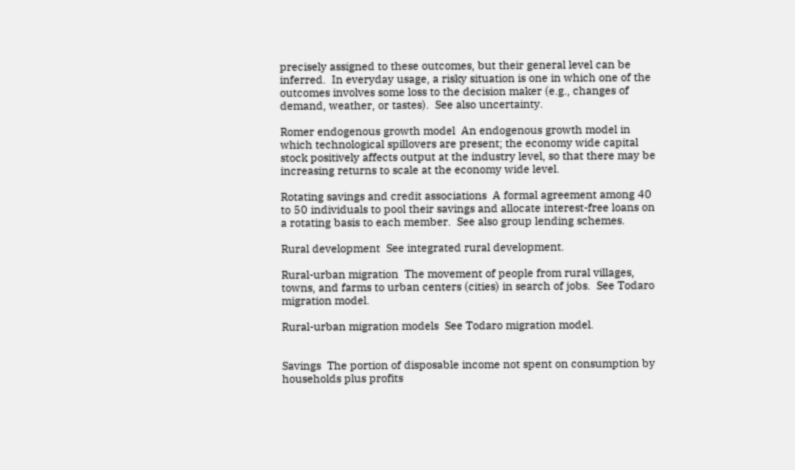precisely assigned to these outcomes, but their general level can be inferred.  In everyday usage, a risky situation is one in which one of the outcomes involves some loss to the decision maker (e.g., changes of demand, weather, or tastes).  See also uncertainty.

Romer endogenous growth model  An endogenous growth model in which technological spillovers are present; the economy wide capital stock positively affects output at the industry level, so that there may be increasing returns to scale at the economy wide level.

Rotating savings and credit associations  A formal agreement among 40 to 50 individuals to pool their savings and allocate interest-free loans on a rotating basis to each member.  See also group lending schemes.

Rural development  See integrated rural development.

Rural-urban migration  The movement of people from rural villages, towns, and farms to urban centers (cities) in search of jobs.  See Todaro migration model.

Rural-urban migration models  See Todaro migration model.


Savings  The portion of disposable income not spent on consumption by households plus profits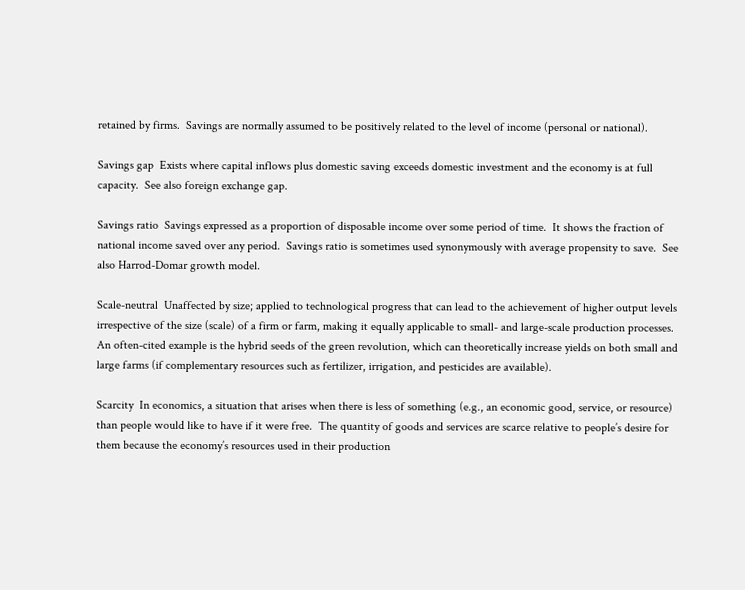retained by firms.  Savings are normally assumed to be positively related to the level of income (personal or national).

Savings gap  Exists where capital inflows plus domestic saving exceeds domestic investment and the economy is at full capacity.  See also foreign exchange gap.

Savings ratio  Savings expressed as a proportion of disposable income over some period of time.  It shows the fraction of national income saved over any period.  Savings ratio is sometimes used synonymously with average propensity to save.  See also Harrod-Domar growth model.

Scale-neutral  Unaffected by size; applied to technological progress that can lead to the achievement of higher output levels irrespective of the size (scale) of a firm or farm, making it equally applicable to small- and large-scale production processes.  An often-cited example is the hybrid seeds of the green revolution, which can theoretically increase yields on both small and large farms (if complementary resources such as fertilizer, irrigation, and pesticides are available).

Scarcity  In economics, a situation that arises when there is less of something (e.g., an economic good, service, or resource) than people would like to have if it were free.  The quantity of goods and services are scarce relative to people’s desire for them because the economy’s resources used in their production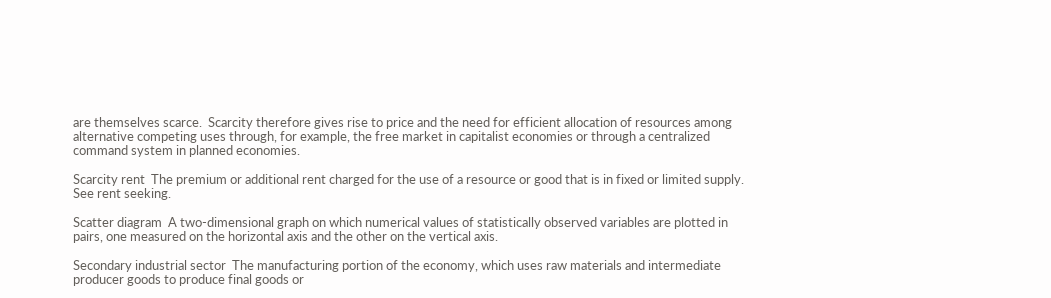are themselves scarce.  Scarcity therefore gives rise to price and the need for efficient allocation of resources among alternative competing uses through, for example, the free market in capitalist economies or through a centralized command system in planned economies.

Scarcity rent  The premium or additional rent charged for the use of a resource or good that is in fixed or limited supply.  See rent seeking.

Scatter diagram  A two-dimensional graph on which numerical values of statistically observed variables are plotted in pairs, one measured on the horizontal axis and the other on the vertical axis.

Secondary industrial sector  The manufacturing portion of the economy, which uses raw materials and intermediate producer goods to produce final goods or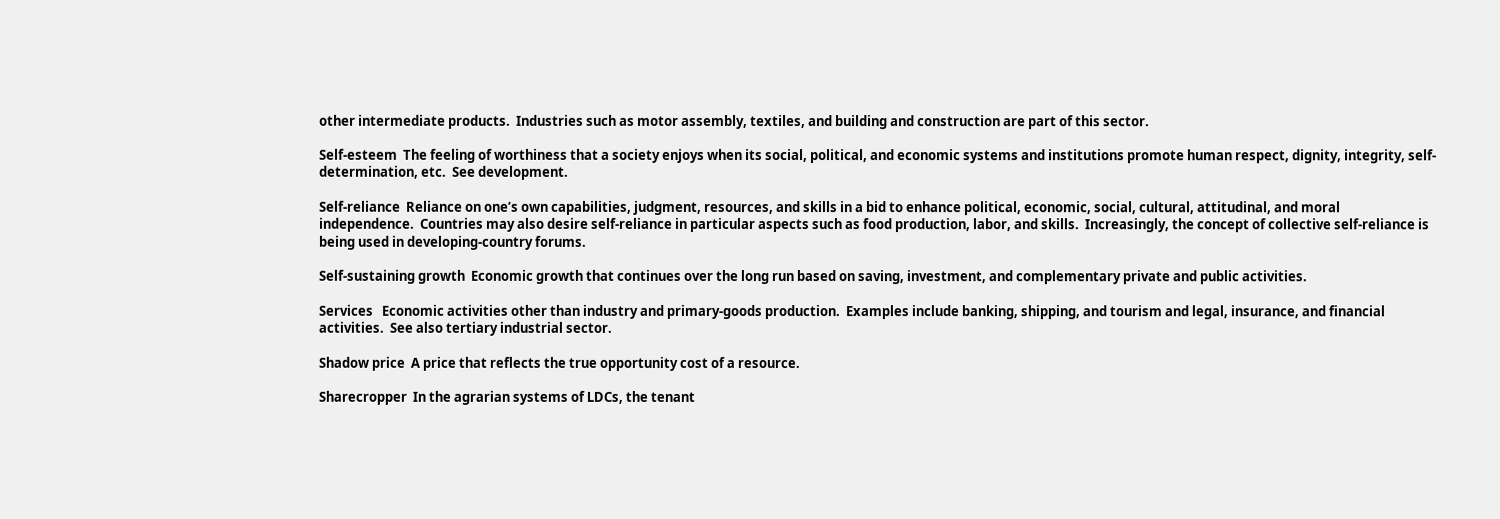other intermediate products.  Industries such as motor assembly, textiles, and building and construction are part of this sector.

Self-esteem  The feeling of worthiness that a society enjoys when its social, political, and economic systems and institutions promote human respect, dignity, integrity, self-determination, etc.  See development.

Self-reliance  Reliance on one’s own capabilities, judgment, resources, and skills in a bid to enhance political, economic, social, cultural, attitudinal, and moral independence.  Countries may also desire self-reliance in particular aspects such as food production, labor, and skills.  Increasingly, the concept of collective self-reliance is being used in developing-country forums.

Self-sustaining growth  Economic growth that continues over the long run based on saving, investment, and complementary private and public activities.

Services   Economic activities other than industry and primary-goods production.  Examples include banking, shipping, and tourism and legal, insurance, and financial activities.  See also tertiary industrial sector.

Shadow price  A price that reflects the true opportunity cost of a resource.

Sharecropper  In the agrarian systems of LDCs, the tenant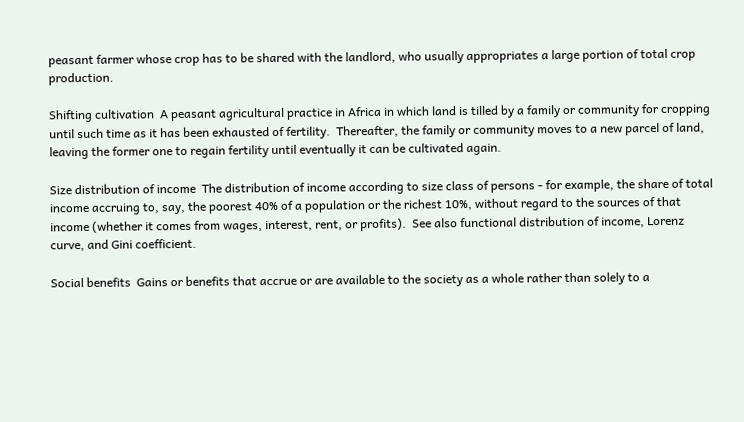peasant farmer whose crop has to be shared with the landlord, who usually appropriates a large portion of total crop production.

Shifting cultivation  A peasant agricultural practice in Africa in which land is tilled by a family or community for cropping until such time as it has been exhausted of fertility.  Thereafter, the family or community moves to a new parcel of land, leaving the former one to regain fertility until eventually it can be cultivated again.

Size distribution of income  The distribution of income according to size class of persons - for example, the share of total income accruing to, say, the poorest 40% of a population or the richest 10%, without regard to the sources of that income (whether it comes from wages, interest, rent, or profits).  See also functional distribution of income, Lorenz curve, and Gini coefficient.

Social benefits  Gains or benefits that accrue or are available to the society as a whole rather than solely to a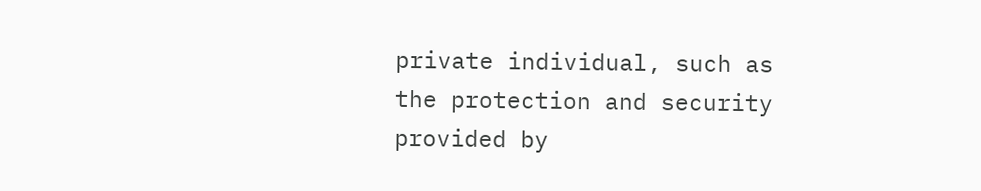private individual, such as the protection and security provided by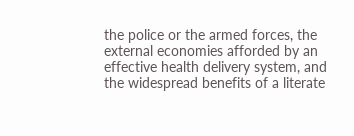the police or the armed forces, the external economies afforded by an effective health delivery system, and the widespread benefits of a literate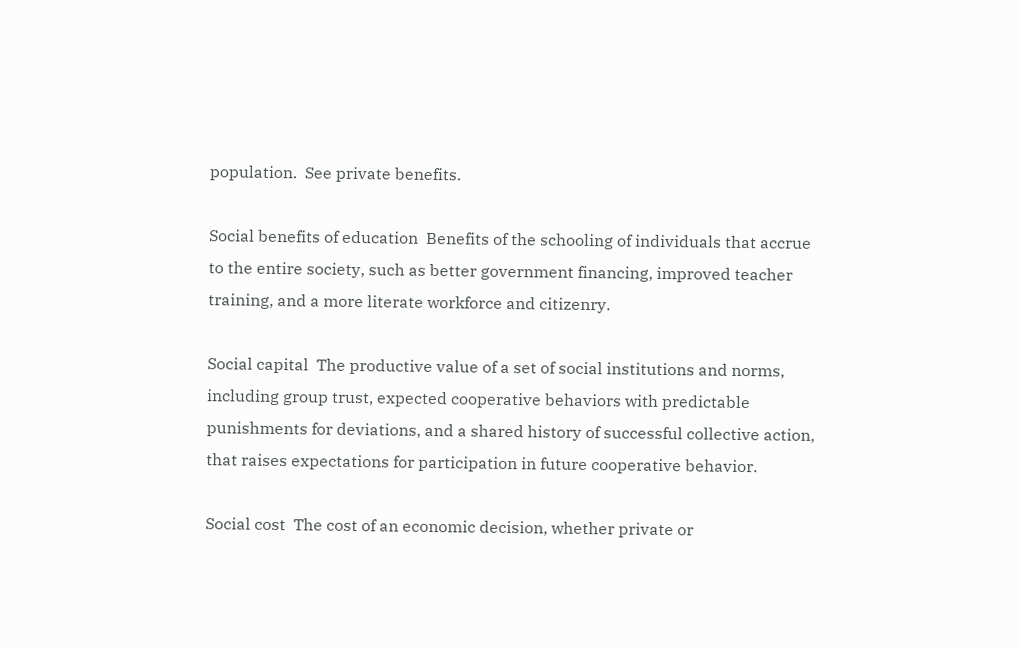population.  See private benefits.

Social benefits of education  Benefits of the schooling of individuals that accrue to the entire society, such as better government financing, improved teacher training, and a more literate workforce and citizenry.

Social capital  The productive value of a set of social institutions and norms, including group trust, expected cooperative behaviors with predictable punishments for deviations, and a shared history of successful collective action, that raises expectations for participation in future cooperative behavior.

Social cost  The cost of an economic decision, whether private or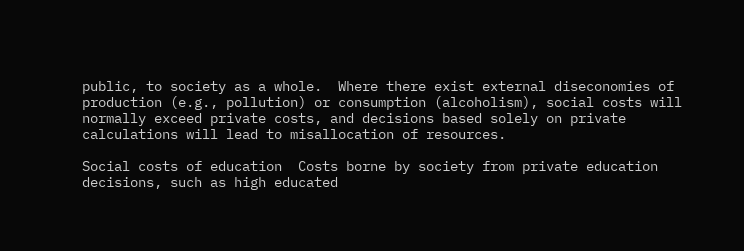public, to society as a whole.  Where there exist external diseconomies of production (e.g., pollution) or consumption (alcoholism), social costs will normally exceed private costs, and decisions based solely on private calculations will lead to misallocation of resources.

Social costs of education  Costs borne by society from private education decisions, such as high educated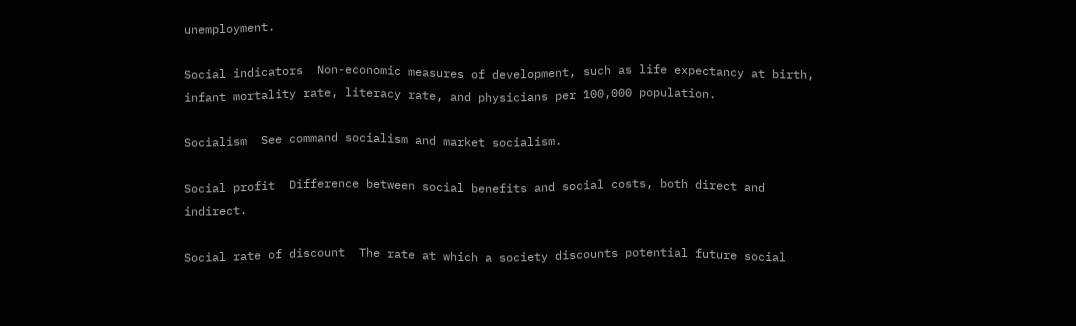unemployment.

Social indicators  Non-economic measures of development, such as life expectancy at birth, infant mortality rate, literacy rate, and physicians per 100,000 population.

Socialism  See command socialism and market socialism.

Social profit  Difference between social benefits and social costs, both direct and indirect.

Social rate of discount  The rate at which a society discounts potential future social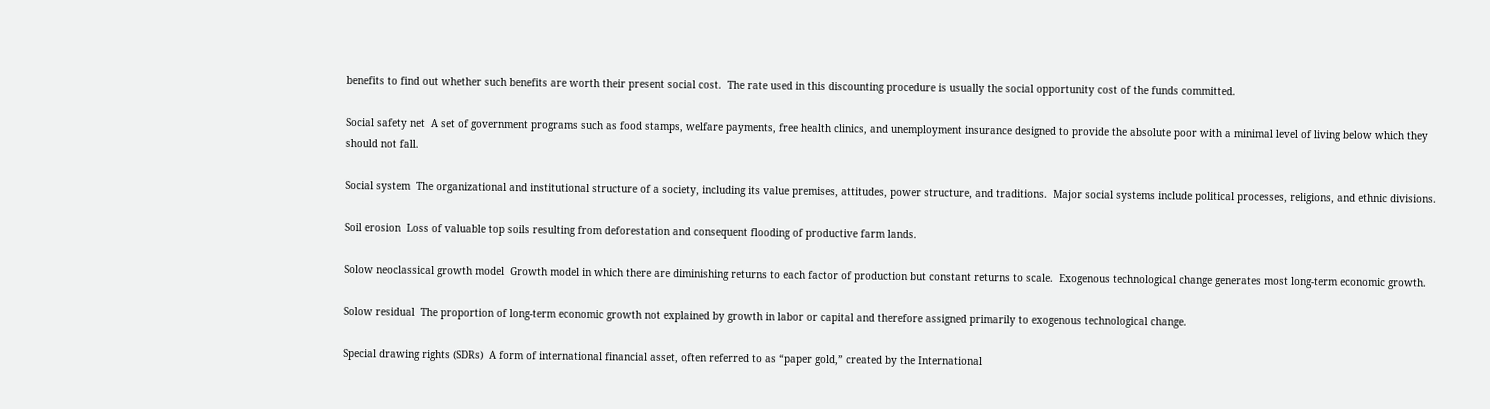benefits to find out whether such benefits are worth their present social cost.  The rate used in this discounting procedure is usually the social opportunity cost of the funds committed.

Social safety net  A set of government programs such as food stamps, welfare payments, free health clinics, and unemployment insurance designed to provide the absolute poor with a minimal level of living below which they should not fall.

Social system  The organizational and institutional structure of a society, including its value premises, attitudes, power structure, and traditions.  Major social systems include political processes, religions, and ethnic divisions.

Soil erosion  Loss of valuable top soils resulting from deforestation and consequent flooding of productive farm lands.

Solow neoclassical growth model  Growth model in which there are diminishing returns to each factor of production but constant returns to scale.  Exogenous technological change generates most long-term economic growth.

Solow residual  The proportion of long-term economic growth not explained by growth in labor or capital and therefore assigned primarily to exogenous technological change.

Special drawing rights (SDRs)  A form of international financial asset, often referred to as “paper gold,” created by the International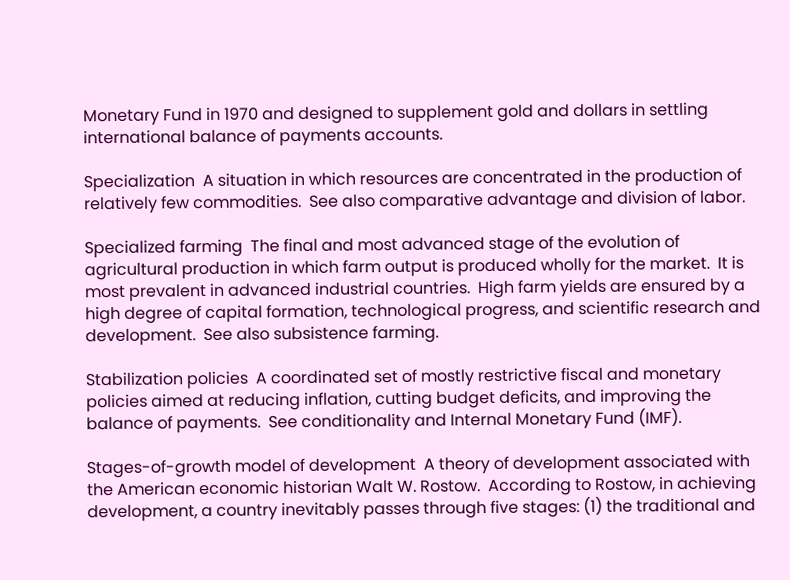Monetary Fund in 1970 and designed to supplement gold and dollars in settling international balance of payments accounts.

Specialization  A situation in which resources are concentrated in the production of relatively few commodities.  See also comparative advantage and division of labor.

Specialized farming  The final and most advanced stage of the evolution of agricultural production in which farm output is produced wholly for the market.  It is most prevalent in advanced industrial countries.  High farm yields are ensured by a high degree of capital formation, technological progress, and scientific research and development.  See also subsistence farming.

Stabilization policies  A coordinated set of mostly restrictive fiscal and monetary policies aimed at reducing inflation, cutting budget deficits, and improving the balance of payments.  See conditionality and Internal Monetary Fund (IMF).

Stages-of-growth model of development  A theory of development associated with the American economic historian Walt W. Rostow.  According to Rostow, in achieving development, a country inevitably passes through five stages: (1) the traditional and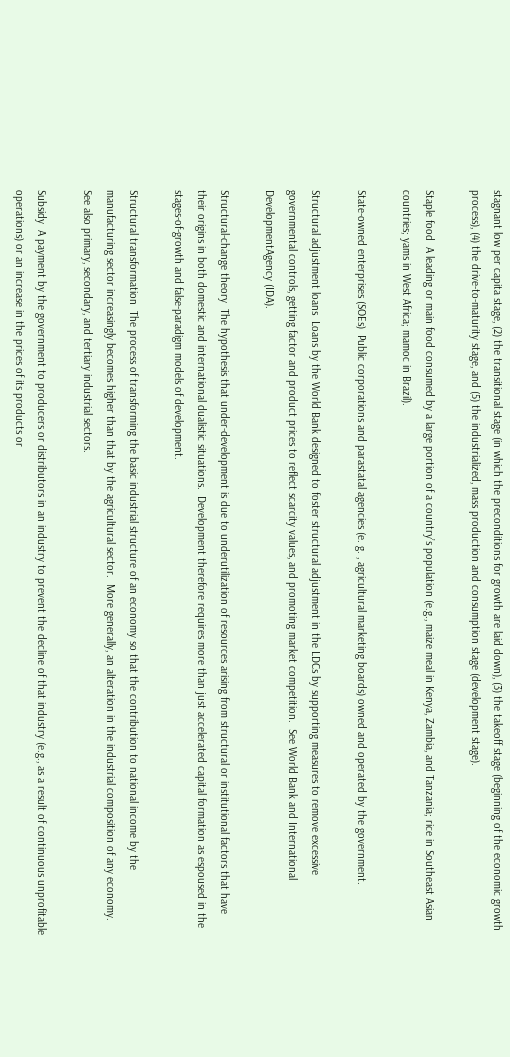stagnant low per capita stage, (2) the transitional stage (in which the preconditions for growth are laid down), (3) the takeoff stage (beginning of the economic growth process), (4) the drive-to-maturity stage, and (5) the industrialized, mass production and consumption stage (development stage).

Staple food  A leading or main food consumed by a large portion of a country’s population (e.g., maize meal in Kenya, Zambia, and Tanzania; rice in Southeast Asian countries; yams in West Africa; mamoc in Brazil).

State-owned enterprises (SOEs)  Public corporations and parastatal agencies (e. g. , agricultural marketing boards) owned and operated by the government.

Structural adjustment loans  Loans by the World Bank designed to foster structural adjustment in the LDCs by supporting measures to remove excessive governmental controls, getting factor and product prices to reflect scarcity values, and promoting market competition.  See World Bank and International DevelopmentAgency (IDA).

Structural-change theory  The hypothesis that under-development is due to underutilization of resources arising from structural or institutional factors that have their origins in both domestic and international dualistic situations.  Development therefore requires more than just accelerated capital formation as espoused in the stages-of-growth and false-paradigm models of development.

Structural transformation  The process of transforming the basic industrial structure of an economy so that the contribution to national income by the manufacturing sector increasingly becomes higher than that by the agricultural sector.  More generally, an alteration in the industrial composition of any economy.  See also primary, secondary, and tertiary industrial sectors.

Subsidy  A payment by the government to producers or distributors in an industry to prevent the decline of that industry (e.g., as a result of continuous unprofitable operations) or an increase in the prices of its products or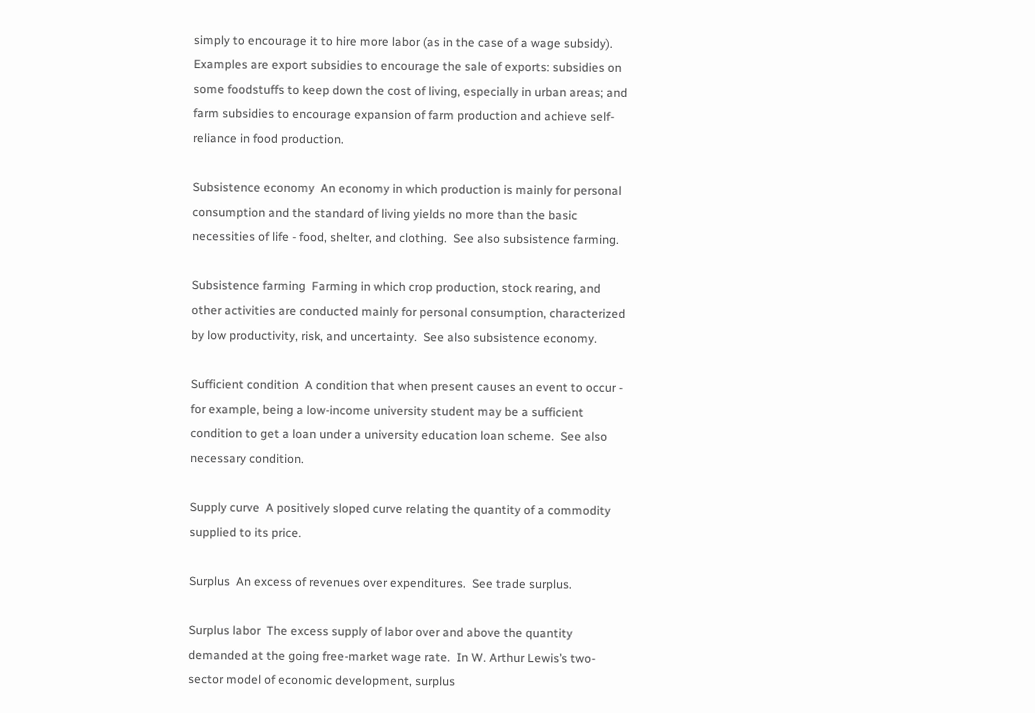simply to encourage it to hire more labor (as in the case of a wage subsidy).  Examples are export subsidies to encourage the sale of exports: subsidies on some foodstuffs to keep down the cost of living, especially in urban areas; and farm subsidies to encourage expansion of farm production and achieve self-reliance in food production.

Subsistence economy  An economy in which production is mainly for personal consumption and the standard of living yields no more than the basic necessities of life - food, shelter, and clothing.  See also subsistence farming.

Subsistence farming  Farming in which crop production, stock rearing, and other activities are conducted mainly for personal consumption, characterized by low productivity, risk, and uncertainty.  See also subsistence economy.

Sufficient condition  A condition that when present causes an event to occur - for example, being a low-income university student may be a sufficient condition to get a loan under a university education loan scheme.  See also necessary condition.

Supply curve  A positively sloped curve relating the quantity of a commodity supplied to its price.

Surplus  An excess of revenues over expenditures.  See trade surplus.

Surplus labor  The excess supply of labor over and above the quantity demanded at the going free-market wage rate.  In W. Arthur Lewis’s two-sector model of economic development, surplus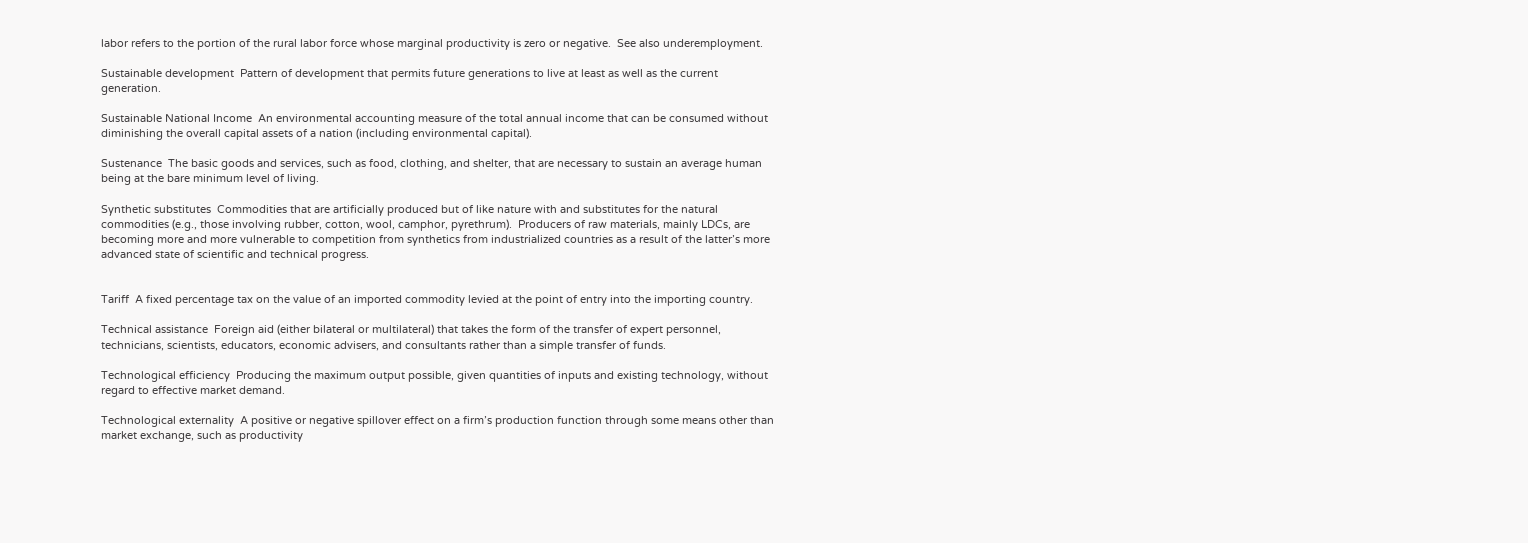labor refers to the portion of the rural labor force whose marginal productivity is zero or negative.  See also underemployment.

Sustainable development  Pattern of development that permits future generations to live at least as well as the current generation.

Sustainable National Income  An environmental accounting measure of the total annual income that can be consumed without diminishing the overall capital assets of a nation (including environmental capital).

Sustenance  The basic goods and services, such as food, clothing, and shelter, that are necessary to sustain an average human being at the bare minimum level of living.

Synthetic substitutes  Commodities that are artificially produced but of like nature with and substitutes for the natural commodities (e.g., those involving rubber, cotton, wool, camphor, pyrethrum).  Producers of raw materials, mainly LDCs, are becoming more and more vulnerable to competition from synthetics from industrialized countries as a result of the latter’s more advanced state of scientific and technical progress.


Tariff  A fixed percentage tax on the value of an imported commodity levied at the point of entry into the importing country.

Technical assistance  Foreign aid (either bilateral or multilateral) that takes the form of the transfer of expert personnel, technicians, scientists, educators, economic advisers, and consultants rather than a simple transfer of funds.

Technological efficiency  Producing the maximum output possible, given quantities of inputs and existing technology, without regard to effective market demand.

Technological externality  A positive or negative spillover effect on a firm’s production function through some means other than market exchange, such as productivity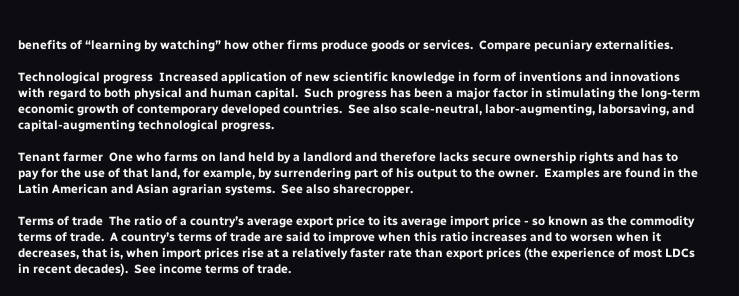benefits of “learning by watching” how other firms produce goods or services.  Compare pecuniary externalities.

Technological progress  Increased application of new scientific knowledge in form of inventions and innovations with regard to both physical and human capital.  Such progress has been a major factor in stimulating the long-term economic growth of contemporary developed countries.  See also scale-neutral, labor-augmenting, laborsaving, and capital-augmenting technological progress.

Tenant farmer  One who farms on land held by a landlord and therefore lacks secure ownership rights and has to pay for the use of that land, for example, by surrendering part of his output to the owner.  Examples are found in the Latin American and Asian agrarian systems.  See also sharecropper.

Terms of trade  The ratio of a country’s average export price to its average import price - so known as the commodity terms of trade.  A country’s terms of trade are said to improve when this ratio increases and to worsen when it decreases, that is, when import prices rise at a relatively faster rate than export prices (the experience of most LDCs in recent decades).  See income terms of trade.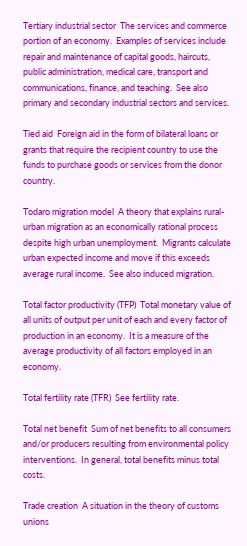Tertiary industrial sector  The services and commerce portion of an economy.  Examples of services include repair and maintenance of capital goods, haircuts, public administration, medical care, transport and communications, finance, and teaching.  See also primary and secondary industrial sectors and services.

Tied aid  Foreign aid in the form of bilateral loans or grants that require the recipient country to use the funds to purchase goods or services from the donor country.

Todaro migration model  A theory that explains rural-urban migration as an economically rational process despite high urban unemployment.  Migrants calculate urban expected income and move if this exceeds average rural income.  See also induced migration.

Total factor productivity (TFP)  Total monetary value of all units of output per unit of each and every factor of production in an economy.  It is a measure of the average productivity of all factors employed in an economy.

Total fertility rate (TFR)  See fertility rate.

Total net benefit  Sum of net benefits to all consumers and/or producers resulting from environmental policy interventions.  In general, total benefits minus total costs.

Trade creation  A situation in the theory of customs unions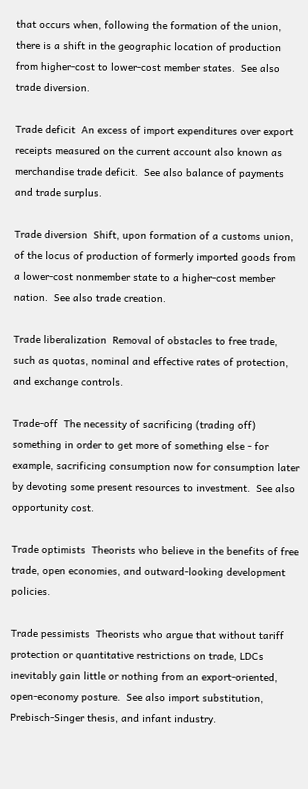that occurs when, following the formation of the union, there is a shift in the geographic location of production from higher-cost to lower-cost member states.  See also trade diversion.

Trade deficit  An excess of import expenditures over export receipts measured on the current account also known as merchandise trade deficit.  See also balance of payments and trade surplus.

Trade diversion  Shift, upon formation of a customs union, of the locus of production of formerly imported goods from a lower-cost nonmember state to a higher-cost member nation.  See also trade creation.

Trade liberalization  Removal of obstacles to free trade, such as quotas, nominal and effective rates of protection, and exchange controls.

Trade-off  The necessity of sacrificing (trading off) something in order to get more of something else - for example, sacrificing consumption now for consumption later by devoting some present resources to investment.  See also opportunity cost.

Trade optimists  Theorists who believe in the benefits of free trade, open economies, and outward-looking development policies.

Trade pessimists  Theorists who argue that without tariff protection or quantitative restrictions on trade, LDCs inevitably gain little or nothing from an export-oriented, open-economy posture.  See also import substitution, Prebisch-Singer thesis, and infant industry.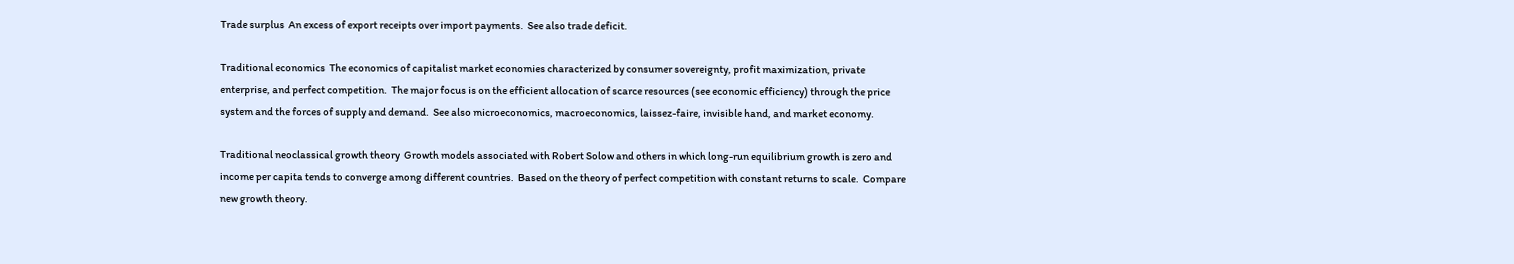Trade surplus  An excess of export receipts over import payments.  See also trade deficit.

Traditional economics  The economics of capitalist market economies characterized by consumer sovereignty, profit maximization, private enterprise, and perfect competition.  The major focus is on the efficient allocation of scarce resources (see economic efficiency) through the price system and the forces of supply and demand.  See also microeconomics, macroeconomics, laissez-faire, invisible hand, and market economy.

Traditional neoclassical growth theory  Growth models associated with Robert Solow and others in which long-run equilibrium growth is zero and income per capita tends to converge among different countries.  Based on the theory of perfect competition with constant returns to scale.  Compare new growth theory.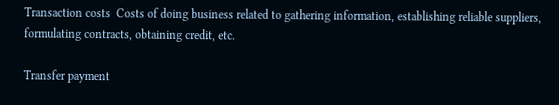Transaction costs  Costs of doing business related to gathering information, establishing reliable suppliers, formulating contracts, obtaining credit, etc.

Transfer payment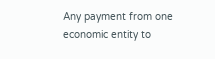Any payment from one economic entity to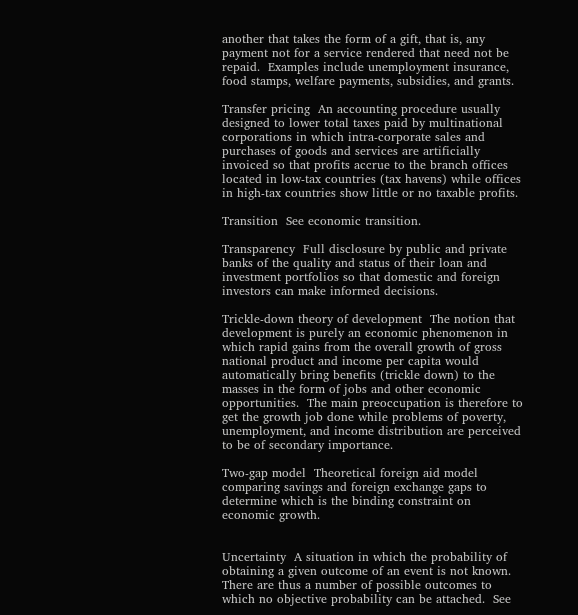another that takes the form of a gift, that is, any payment not for a service rendered that need not be repaid.  Examples include unemployment insurance, food stamps, welfare payments, subsidies, and grants.

Transfer pricing  An accounting procedure usually designed to lower total taxes paid by multinational corporations in which intra-corporate sales and purchases of goods and services are artificially invoiced so that profits accrue to the branch offices located in low-tax countries (tax havens) while offices in high-tax countries show little or no taxable profits.

Transition  See economic transition.

Transparency  Full disclosure by public and private banks of the quality and status of their loan and investment portfolios so that domestic and foreign investors can make informed decisions.

Trickle-down theory of development  The notion that development is purely an economic phenomenon in which rapid gains from the overall growth of gross national product and income per capita would automatically bring benefits (trickle down) to the masses in the form of jobs and other economic opportunities.  The main preoccupation is therefore to get the growth job done while problems of poverty, unemployment, and income distribution are perceived to be of secondary importance.

Two-gap model  Theoretical foreign aid model comparing savings and foreign exchange gaps to determine which is the binding constraint on economic growth.


Uncertainty  A situation in which the probability of obtaining a given outcome of an event is not known.  There are thus a number of possible outcomes to which no objective probability can be attached.  See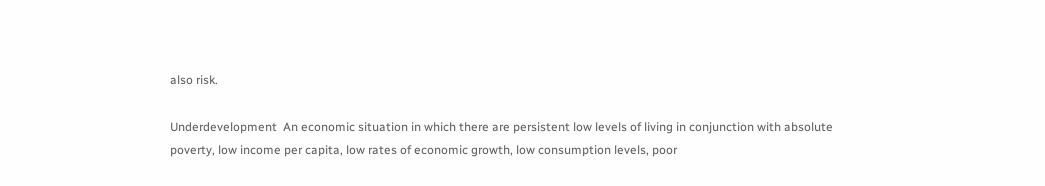also risk.

Underdevelopment  An economic situation in which there are persistent low levels of living in conjunction with absolute poverty, low income per capita, low rates of economic growth, low consumption levels, poor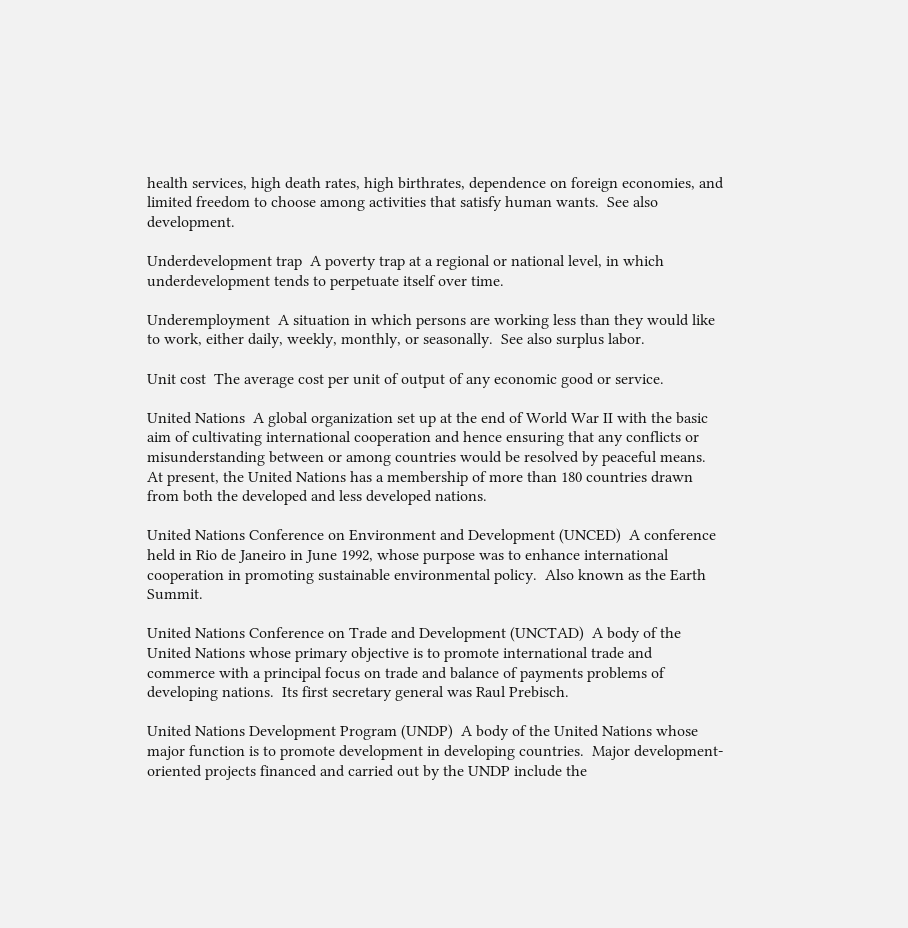health services, high death rates, high birthrates, dependence on foreign economies, and limited freedom to choose among activities that satisfy human wants.  See also development.

Underdevelopment trap  A poverty trap at a regional or national level, in which underdevelopment tends to perpetuate itself over time.

Underemployment  A situation in which persons are working less than they would like to work, either daily, weekly, monthly, or seasonally.  See also surplus labor.

Unit cost  The average cost per unit of output of any economic good or service.

United Nations  A global organization set up at the end of World War II with the basic aim of cultivating international cooperation and hence ensuring that any conflicts or misunderstanding between or among countries would be resolved by peaceful means.  At present, the United Nations has a membership of more than 180 countries drawn from both the developed and less developed nations.

United Nations Conference on Environment and Development (UNCED)  A conference held in Rio de Janeiro in June 1992, whose purpose was to enhance international cooperation in promoting sustainable environmental policy.  Also known as the Earth Summit.

United Nations Conference on Trade and Development (UNCTAD)  A body of the United Nations whose primary objective is to promote international trade and commerce with a principal focus on trade and balance of payments problems of developing nations.  Its first secretary general was Raul Prebisch.

United Nations Development Program (UNDP)  A body of the United Nations whose major function is to promote development in developing countries.  Major development-oriented projects financed and carried out by the UNDP include the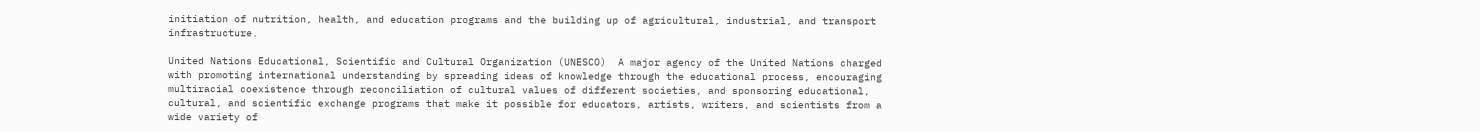initiation of nutrition, health, and education programs and the building up of agricultural, industrial, and transport infrastructure.

United Nations Educational, Scientific and Cultural Organization (UNESCO)  A major agency of the United Nations charged with promoting international understanding by spreading ideas of knowledge through the educational process, encouraging multiracial coexistence through reconciliation of cultural values of different societies, and sponsoring educational, cultural, and scientific exchange programs that make it possible for educators, artists, writers, and scientists from a wide variety of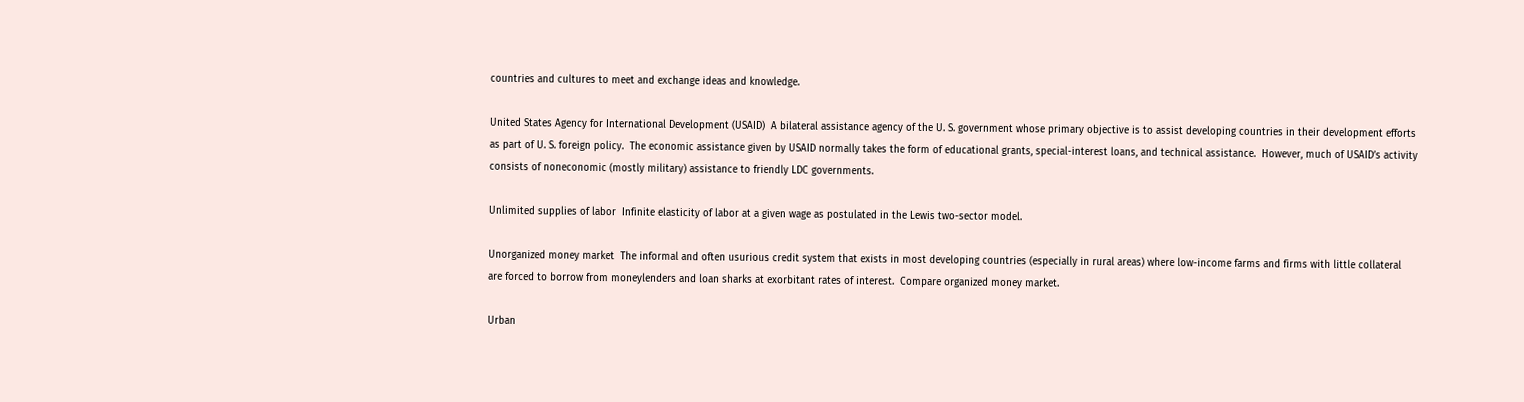countries and cultures to meet and exchange ideas and knowledge.

United States Agency for International Development (USAID)  A bilateral assistance agency of the U. S. government whose primary objective is to assist developing countries in their development efforts as part of U. S. foreign policy.  The economic assistance given by USAID normally takes the form of educational grants, special-interest loans, and technical assistance.  However, much of USAID’s activity consists of noneconomic (mostly military) assistance to friendly LDC governments.

Unlimited supplies of labor  Infinite elasticity of labor at a given wage as postulated in the Lewis two-sector model.

Unorganized money market  The informal and often usurious credit system that exists in most developing countries (especially in rural areas) where low-income farms and firms with little collateral are forced to borrow from moneylenders and loan sharks at exorbitant rates of interest.  Compare organized money market.

Urban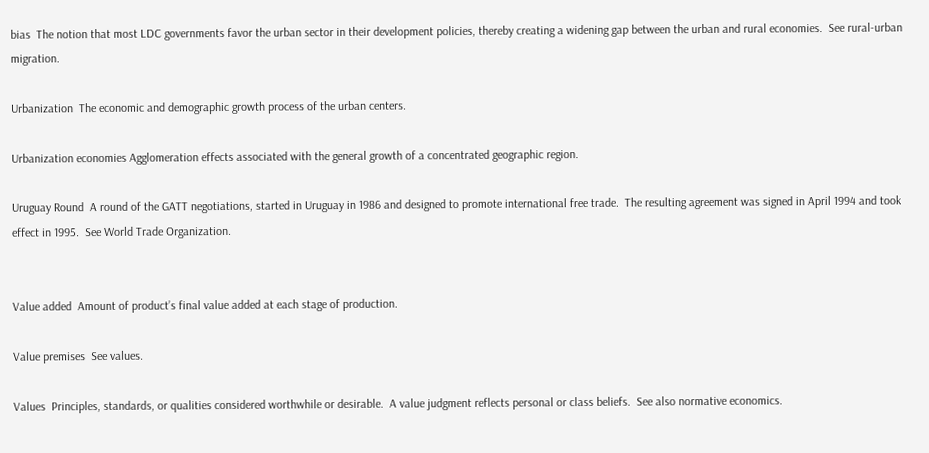bias  The notion that most LDC governments favor the urban sector in their development policies, thereby creating a widening gap between the urban and rural economies.  See rural-urban migration.

Urbanization  The economic and demographic growth process of the urban centers.

Urbanization economies Agglomeration effects associated with the general growth of a concentrated geographic region.

Uruguay Round  A round of the GATT negotiations, started in Uruguay in 1986 and designed to promote international free trade.  The resulting agreement was signed in April 1994 and took effect in 1995.  See World Trade Organization.


Value added  Amount of product’s final value added at each stage of production.

Value premises  See values.

Values  Principles, standards, or qualities considered worthwhile or desirable.  A value judgment reflects personal or class beliefs.  See also normative economics.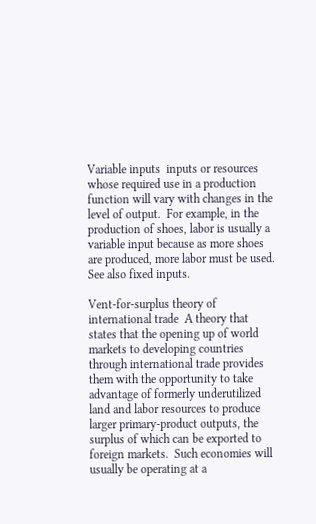Variable inputs  inputs or resources whose required use in a production function will vary with changes in the level of output.  For example, in the production of shoes, labor is usually a variable input because as more shoes are produced, more labor must be used.  See also fixed inputs.

Vent-for-surplus theory of international trade  A theory that states that the opening up of world markets to developing countries through international trade provides them with the opportunity to take advantage of formerly underutilized land and labor resources to produce larger primary-product outputs, the surplus of which can be exported to foreign markets.  Such economies will usually be operating at a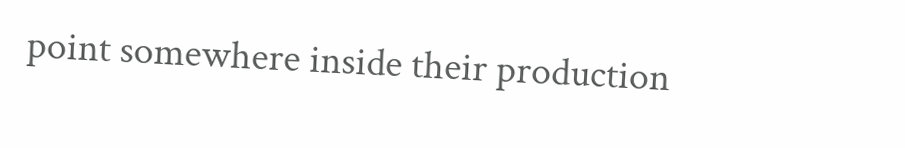point somewhere inside their production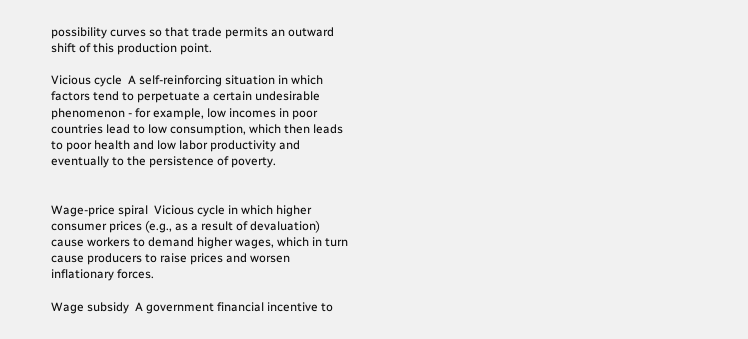possibility curves so that trade permits an outward shift of this production point.

Vicious cycle  A self-reinforcing situation in which factors tend to perpetuate a certain undesirable phenomenon - for example, low incomes in poor countries lead to low consumption, which then leads to poor health and low labor productivity and eventually to the persistence of poverty.


Wage-price spiral  Vicious cycle in which higher consumer prices (e.g., as a result of devaluation) cause workers to demand higher wages, which in turn cause producers to raise prices and worsen inflationary forces.

Wage subsidy  A government financial incentive to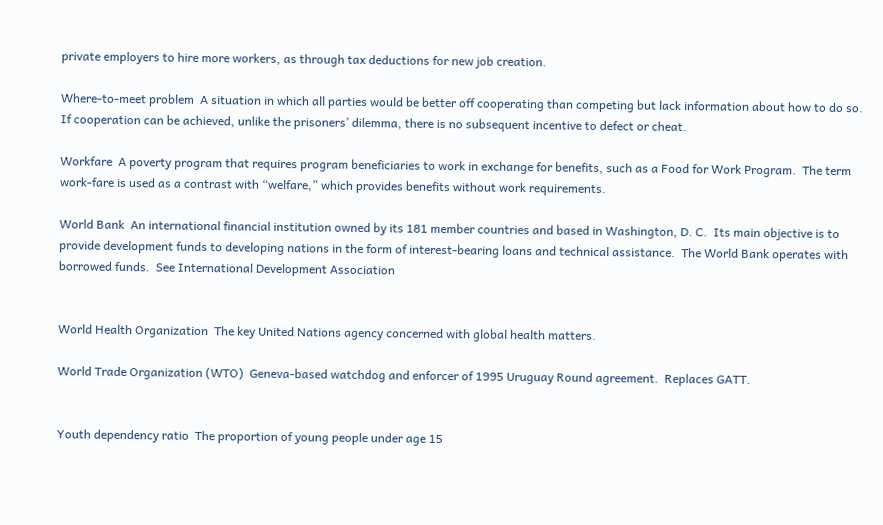private employers to hire more workers, as through tax deductions for new job creation.

Where-to-meet problem  A situation in which all parties would be better off cooperating than competing but lack information about how to do so.  If cooperation can be achieved, unlike the prisoners’ dilemma, there is no subsequent incentive to defect or cheat.

Workfare  A poverty program that requires program beneficiaries to work in exchange for benefits, such as a Food for Work Program.  The term work-fare is used as a contrast with “welfare,” which provides benefits without work requirements.

World Bank  An international financial institution owned by its 181 member countries and based in Washington, D. C.  Its main objective is to provide development funds to developing nations in the form of interest-bearing loans and technical assistance.  The World Bank operates with borrowed funds.  See International Development Association


World Health Organization  The key United Nations agency concerned with global health matters.

World Trade Organization (WTO)  Geneva-based watchdog and enforcer of 1995 Uruguay Round agreement.  Replaces GATT.


Youth dependency ratio  The proportion of young people under age 15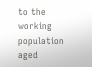to the working population aged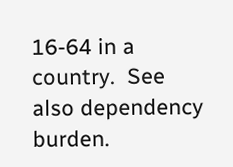16-64 in a country.  See also dependency burden.